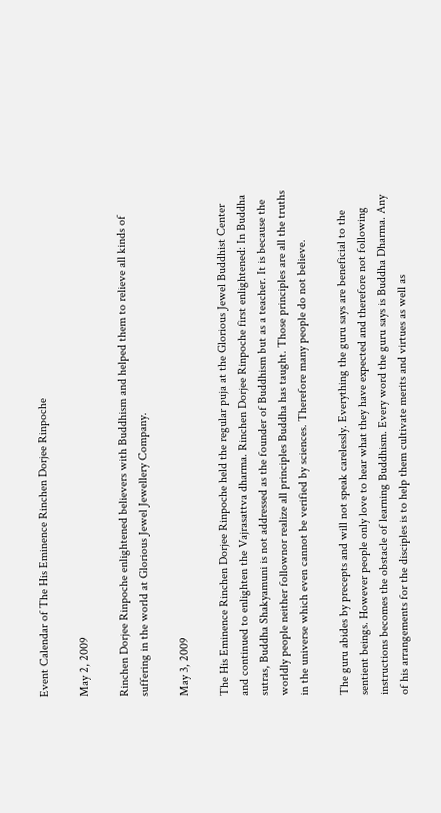Event Calendar of The His Eminence Rinchen Dorjee Rinpoche

May 2, 2009

Rinchen Dorjee Rinpoche enlightened believers with Buddhism and helped them to relieve all kinds of suffering in the world at Glorious Jewel Jewellery Company.

May 3, 2009

The His Eminence Rinchen Dorjee Rinpoche held the regular puja at the Glorious Jewel Buddhist Center and continued to enlighten the Vajrasattva dharma. Rinchen Dorjee Rinpoche first enlightened: In Buddha sutras, Buddha Shakyamuni is not addressed as the founder of Buddhism but as a teacher. It is because the worldly people neither follownor realize all principles Buddha has taught. Those principles are all the truths in the universe which even cannot be verified by sciences. Therefore many people do not believe.

The guru abides by precepts and will not speak carelessly. Everything the guru says are beneficial to the sentient beings. However people only love to hear what they have expected and therefore not following instructions becomes the obstacle of learning Buddhism. Every word the guru says is Buddha Dharma. Any of his arrangements for the disciples is to help them cultivate merits and virtues as well as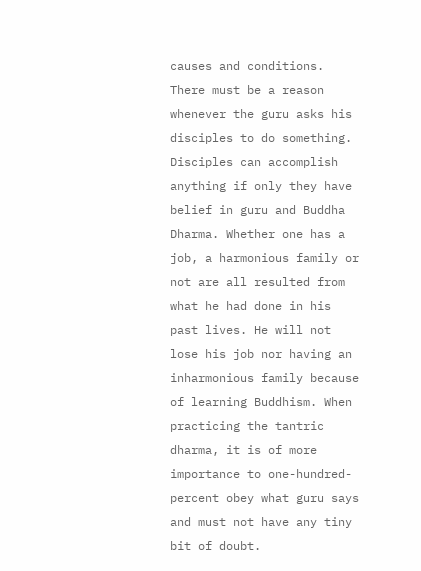causes and conditions. There must be a reason whenever the guru asks his disciples to do something. Disciples can accomplish anything if only they have belief in guru and Buddha Dharma. Whether one has a job, a harmonious family or not are all resulted from what he had done in his past lives. He will not lose his job nor having an inharmonious family because of learning Buddhism. When practicing the tantric dharma, it is of more importance to one-hundred-percent obey what guru says and must not have any tiny bit of doubt.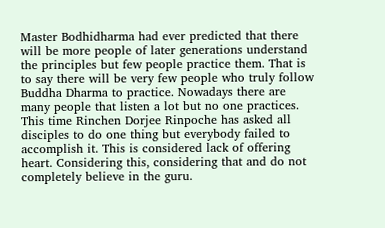Master Bodhidharma had ever predicted that there will be more people of later generations understand the principles but few people practice them. That is to say there will be very few people who truly follow Buddha Dharma to practice. Nowadays there are many people that listen a lot but no one practices. This time Rinchen Dorjee Rinpoche has asked all disciples to do one thing but everybody failed to accomplish it. This is considered lack of offering heart. Considering this, considering that and do not completely believe in the guru.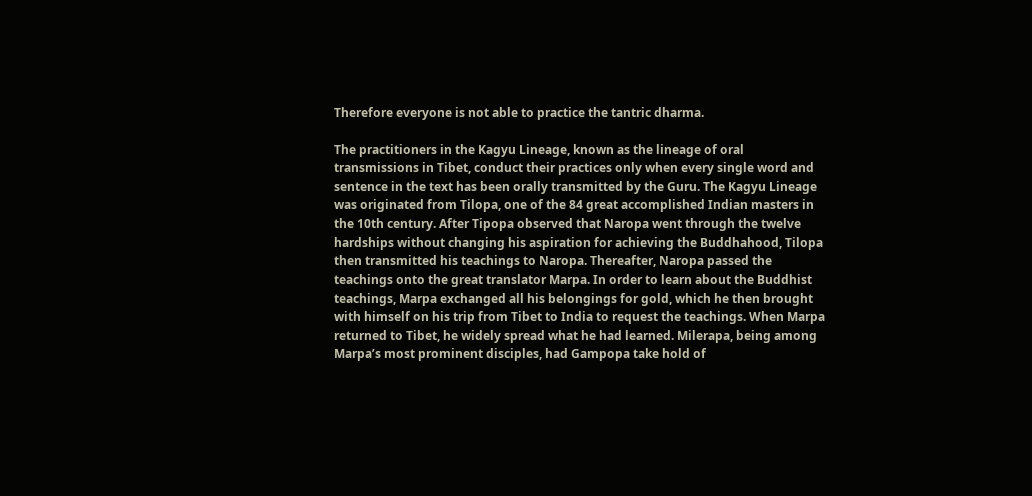Therefore everyone is not able to practice the tantric dharma.

The practitioners in the Kagyu Lineage, known as the lineage of oral transmissions in Tibet, conduct their practices only when every single word and sentence in the text has been orally transmitted by the Guru. The Kagyu Lineage was originated from Tilopa, one of the 84 great accomplished Indian masters in the 10th century. After Tipopa observed that Naropa went through the twelve hardships without changing his aspiration for achieving the Buddhahood, Tilopa then transmitted his teachings to Naropa. Thereafter, Naropa passed the teachings onto the great translator Marpa. In order to learn about the Buddhist teachings, Marpa exchanged all his belongings for gold, which he then brought with himself on his trip from Tibet to India to request the teachings. When Marpa returned to Tibet, he widely spread what he had learned. Milerapa, being among Marpa’s most prominent disciples, had Gampopa take hold of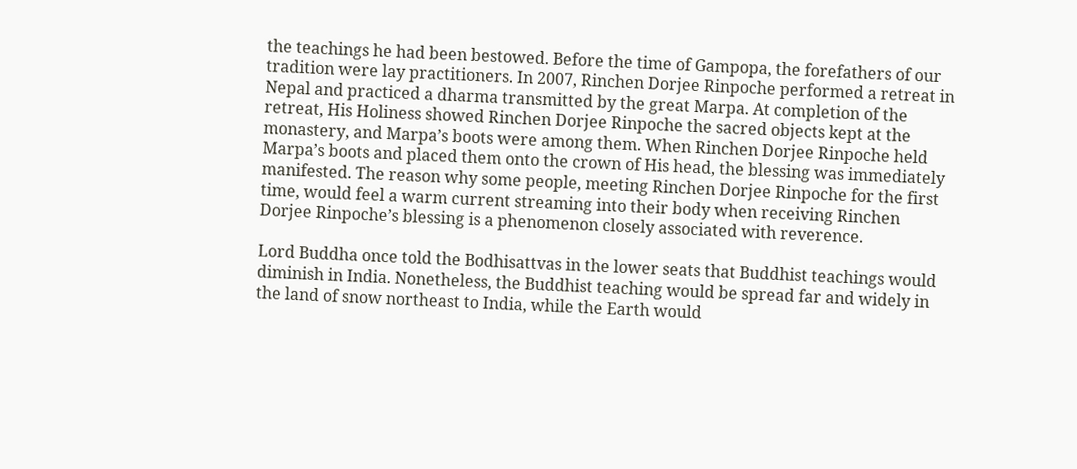the teachings he had been bestowed. Before the time of Gampopa, the forefathers of our tradition were lay practitioners. In 2007, Rinchen Dorjee Rinpoche performed a retreat in Nepal and practiced a dharma transmitted by the great Marpa. At completion of the retreat, His Holiness showed Rinchen Dorjee Rinpoche the sacred objects kept at the monastery, and Marpa’s boots were among them. When Rinchen Dorjee Rinpoche held Marpa’s boots and placed them onto the crown of His head, the blessing was immediately manifested. The reason why some people, meeting Rinchen Dorjee Rinpoche for the first time, would feel a warm current streaming into their body when receiving Rinchen Dorjee Rinpoche’s blessing is a phenomenon closely associated with reverence.

Lord Buddha once told the Bodhisattvas in the lower seats that Buddhist teachings would diminish in India. Nonetheless, the Buddhist teaching would be spread far and widely in the land of snow northeast to India, while the Earth would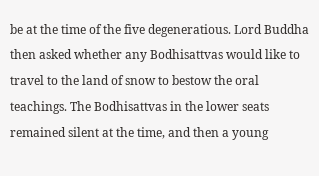be at the time of the five degeneratious. Lord Buddha then asked whether any Bodhisattvas would like to travel to the land of snow to bestow the oral teachings. The Bodhisattvas in the lower seats remained silent at the time, and then a young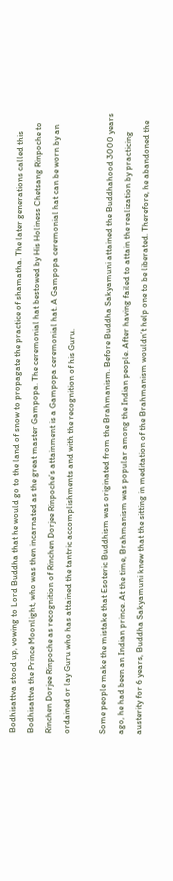Bodhisattva stood up, vowing to Lord Buddha that he would go to the land of snow to propagate the practice of shamatha. The later generations called this Bodhisattva the Prince Moonlight, who was then incarnated as the great master Gampopa. The ceremonial hat bestowed by His Holiness Chetsang Rinpoche to Rinchen Dorjee Rinpoche as recognition of Rinchen Dorjee Rinpoche’s attainment is a Gampopa ceremonial hat. A Gampopa ceremonial hat can be worn by an ordained or lay Guru who has attained the tantric accomplishments and with the recognition of his Guru.

Some people make the mistake that Esoteric Buddhism was originated from the Brahmanism. Before Buddha Sakyamuni attained the Buddhahood 3000 years ago, he had been an Indian prince. At the time, Brahmanism was popular among the Indian people. After having failed to attain the realization by practicing austerity for 6 years, Buddha Sakyamuni knew that the sitting in meditation of the Brahmanism wouldn’t help one to be liberated. Therefore, he abandoned the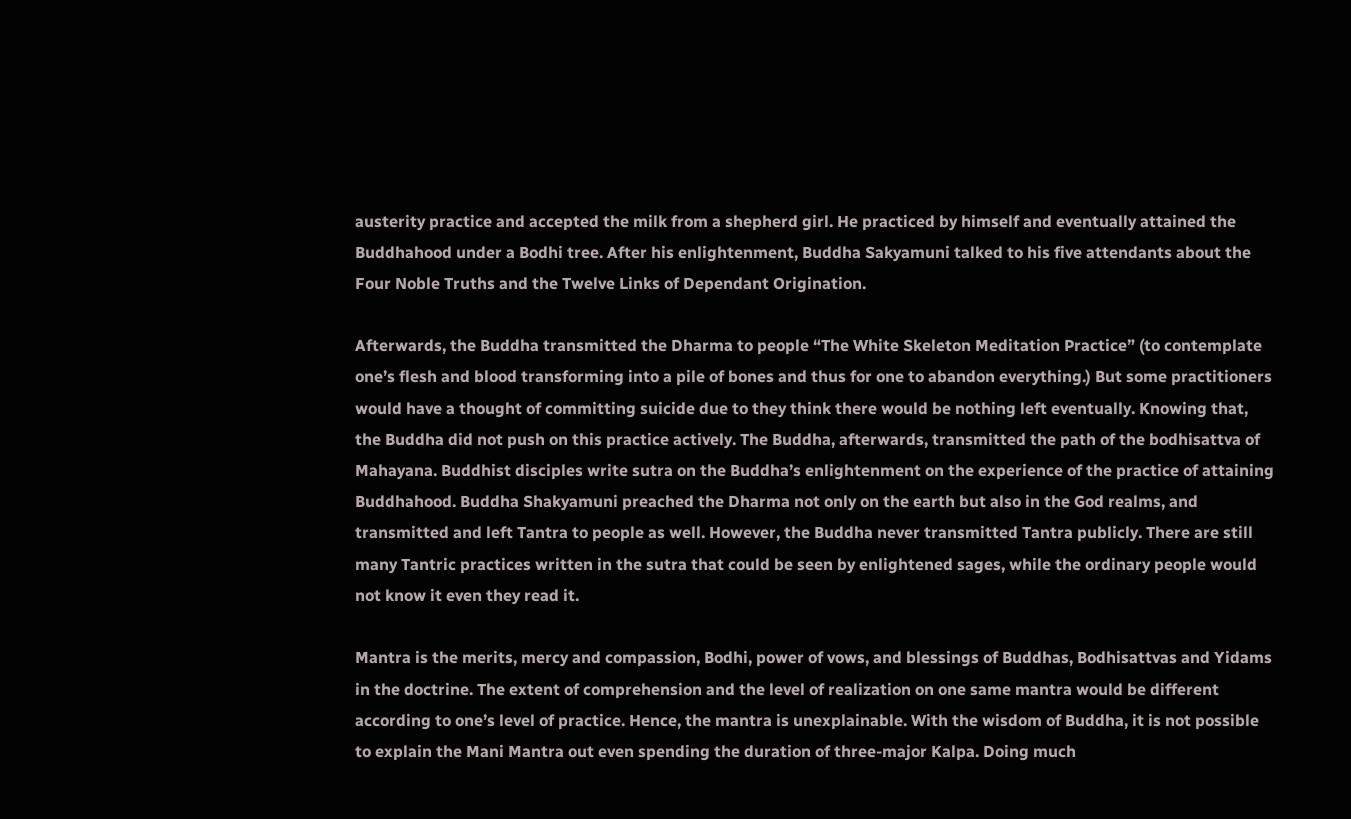austerity practice and accepted the milk from a shepherd girl. He practiced by himself and eventually attained the Buddhahood under a Bodhi tree. After his enlightenment, Buddha Sakyamuni talked to his five attendants about the Four Noble Truths and the Twelve Links of Dependant Origination.

Afterwards, the Buddha transmitted the Dharma to people “The White Skeleton Meditation Practice” (to contemplate one’s flesh and blood transforming into a pile of bones and thus for one to abandon everything.) But some practitioners would have a thought of committing suicide due to they think there would be nothing left eventually. Knowing that, the Buddha did not push on this practice actively. The Buddha, afterwards, transmitted the path of the bodhisattva of Mahayana. Buddhist disciples write sutra on the Buddha’s enlightenment on the experience of the practice of attaining Buddhahood. Buddha Shakyamuni preached the Dharma not only on the earth but also in the God realms, and transmitted and left Tantra to people as well. However, the Buddha never transmitted Tantra publicly. There are still many Tantric practices written in the sutra that could be seen by enlightened sages, while the ordinary people would not know it even they read it.

Mantra is the merits, mercy and compassion, Bodhi, power of vows, and blessings of Buddhas, Bodhisattvas and Yidams in the doctrine. The extent of comprehension and the level of realization on one same mantra would be different according to one’s level of practice. Hence, the mantra is unexplainable. With the wisdom of Buddha, it is not possible to explain the Mani Mantra out even spending the duration of three-major Kalpa. Doing much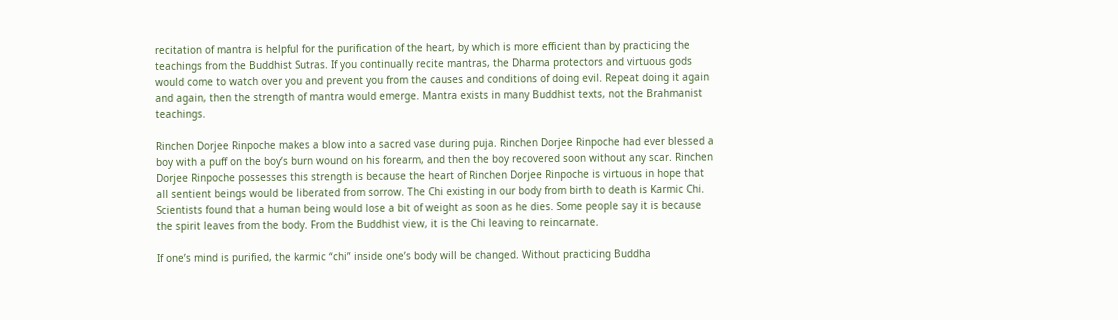recitation of mantra is helpful for the purification of the heart, by which is more efficient than by practicing the teachings from the Buddhist Sutras. If you continually recite mantras, the Dharma protectors and virtuous gods would come to watch over you and prevent you from the causes and conditions of doing evil. Repeat doing it again and again, then the strength of mantra would emerge. Mantra exists in many Buddhist texts, not the Brahmanist teachings.

Rinchen Dorjee Rinpoche makes a blow into a sacred vase during puja. Rinchen Dorjee Rinpoche had ever blessed a boy with a puff on the boy’s burn wound on his forearm, and then the boy recovered soon without any scar. Rinchen Dorjee Rinpoche possesses this strength is because the heart of Rinchen Dorjee Rinpoche is virtuous in hope that all sentient beings would be liberated from sorrow. The Chi existing in our body from birth to death is Karmic Chi. Scientists found that a human being would lose a bit of weight as soon as he dies. Some people say it is because the spirit leaves from the body. From the Buddhist view, it is the Chi leaving to reincarnate.

If one’s mind is purified, the karmic “chi” inside one’s body will be changed. Without practicing Buddha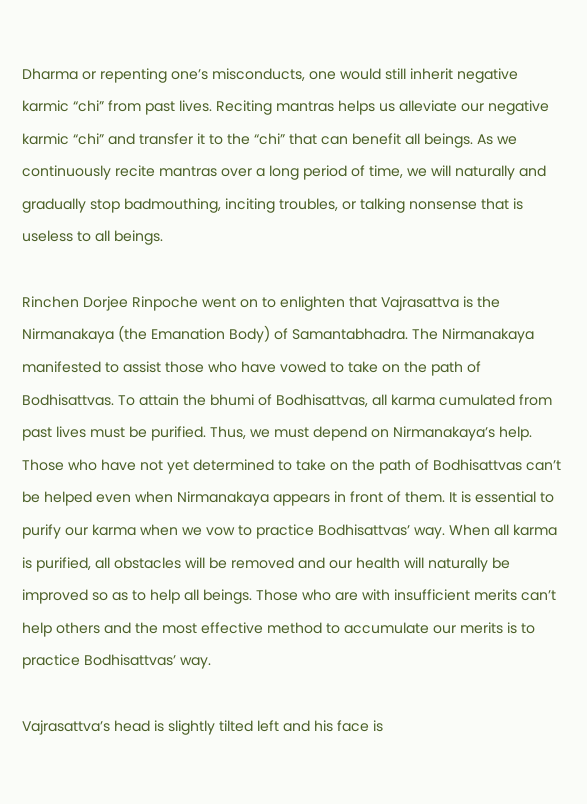Dharma or repenting one’s misconducts, one would still inherit negative karmic “chi” from past lives. Reciting mantras helps us alleviate our negative karmic “chi” and transfer it to the “chi” that can benefit all beings. As we continuously recite mantras over a long period of time, we will naturally and gradually stop badmouthing, inciting troubles, or talking nonsense that is useless to all beings.

Rinchen Dorjee Rinpoche went on to enlighten that Vajrasattva is the Nirmanakaya (the Emanation Body) of Samantabhadra. The Nirmanakaya manifested to assist those who have vowed to take on the path of Bodhisattvas. To attain the bhumi of Bodhisattvas, all karma cumulated from past lives must be purified. Thus, we must depend on Nirmanakaya’s help. Those who have not yet determined to take on the path of Bodhisattvas can’t be helped even when Nirmanakaya appears in front of them. It is essential to purify our karma when we vow to practice Bodhisattvas’ way. When all karma is purified, all obstacles will be removed and our health will naturally be improved so as to help all beings. Those who are with insufficient merits can’t help others and the most effective method to accumulate our merits is to practice Bodhisattvas’ way.

Vajrasattva’s head is slightly tilted left and his face is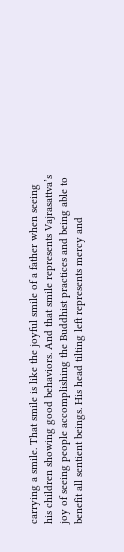carrying a smile. That smile is like the joyful smile of a father when seeing his children showing good behaviors. And that smile represents Vajrasattva’s joy of seeing people accomplishing the Buddhist practices and being able to benefit all sentient beings. His head tilting left represents mercy and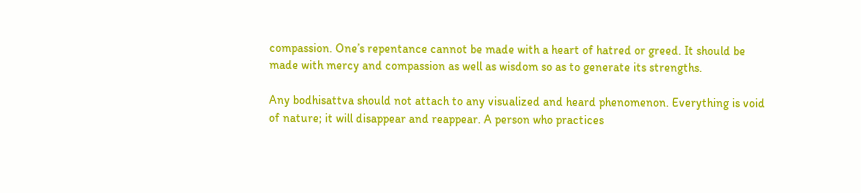compassion. One’s repentance cannot be made with a heart of hatred or greed. It should be made with mercy and compassion as well as wisdom so as to generate its strengths.

Any bodhisattva should not attach to any visualized and heard phenomenon. Everything is void of nature; it will disappear and reappear. A person who practices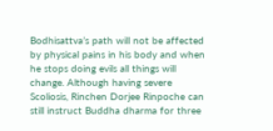Bodhisattva’s path will not be affected by physical pains in his body and when he stops doing evils all things will change. Although having severe Scoliosis, Rinchen Dorjee Rinpoche can still instruct Buddha dharma for three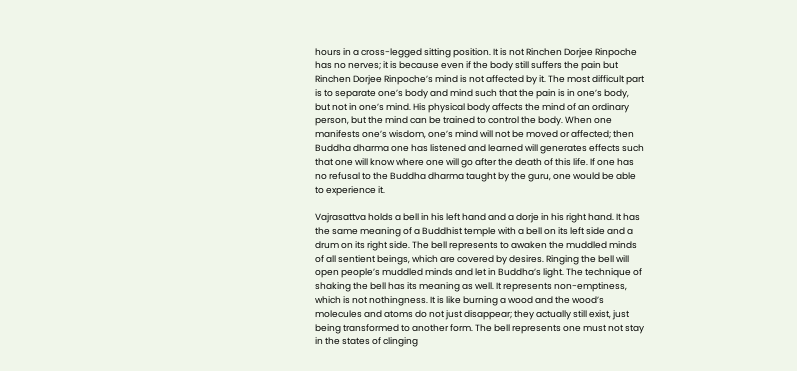hours in a cross-legged sitting position. It is not Rinchen Dorjee Rinpoche has no nerves; it is because even if the body still suffers the pain but Rinchen Dorjee Rinpoche’s mind is not affected by it. The most difficult part is to separate one’s body and mind such that the pain is in one’s body, but not in one’s mind. His physical body affects the mind of an ordinary person, but the mind can be trained to control the body. When one manifests one’s wisdom, one’s mind will not be moved or affected; then Buddha dharma one has listened and learned will generates effects such that one will know where one will go after the death of this life. If one has no refusal to the Buddha dharma taught by the guru, one would be able to experience it.

Vajrasattva holds a bell in his left hand and a dorje in his right hand. It has the same meaning of a Buddhist temple with a bell on its left side and a drum on its right side. The bell represents to awaken the muddled minds of all sentient beings, which are covered by desires. Ringing the bell will open people’s muddled minds and let in Buddha’s light. The technique of shaking the bell has its meaning as well. It represents non-emptiness, which is not nothingness. It is like burning a wood and the wood’s molecules and atoms do not just disappear; they actually still exist, just being transformed to another form. The bell represents one must not stay in the states of clinging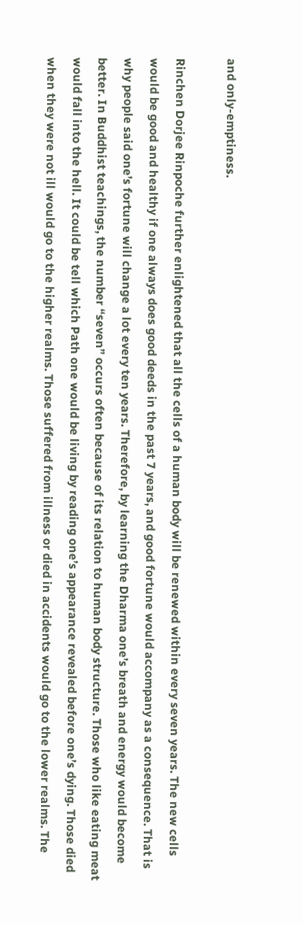and only-emptiness.

Rinchen Dorjee Rinpoche further enlightened that all the cells of a human body will be renewed within every seven years. The new cells would be good and healthy if one always does good deeds in the past 7 years, and good fortune would accompany as a consequence. That is why people said one’s fortune will change a lot every ten years. Therefore, by learning the Dharma one’s breath and energy would become better. In Buddhist teachings, the number “seven” occurs often because of its relation to human body structure. Those who like eating meat would fall into the hell. It could be tell which Path one would be living by reading one’s appearance revealed before one’s dying. Those died when they were not ill would go to the higher realms. Those suffered from illness or died in accidents would go to the lower realms. The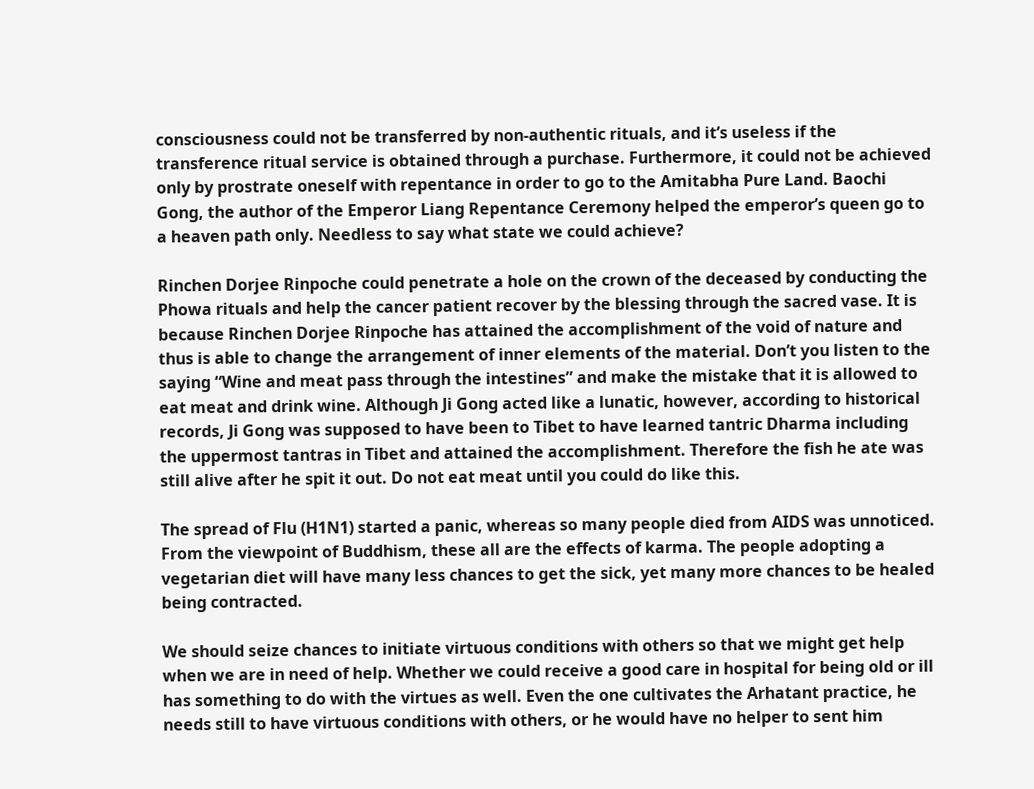consciousness could not be transferred by non-authentic rituals, and it’s useless if the transference ritual service is obtained through a purchase. Furthermore, it could not be achieved only by prostrate oneself with repentance in order to go to the Amitabha Pure Land. Baochi Gong, the author of the Emperor Liang Repentance Ceremony helped the emperor’s queen go to a heaven path only. Needless to say what state we could achieve?

Rinchen Dorjee Rinpoche could penetrate a hole on the crown of the deceased by conducting the Phowa rituals and help the cancer patient recover by the blessing through the sacred vase. It is because Rinchen Dorjee Rinpoche has attained the accomplishment of the void of nature and thus is able to change the arrangement of inner elements of the material. Don’t you listen to the saying “Wine and meat pass through the intestines” and make the mistake that it is allowed to eat meat and drink wine. Although Ji Gong acted like a lunatic, however, according to historical records, Ji Gong was supposed to have been to Tibet to have learned tantric Dharma including the uppermost tantras in Tibet and attained the accomplishment. Therefore the fish he ate was still alive after he spit it out. Do not eat meat until you could do like this.

The spread of Flu (H1N1) started a panic, whereas so many people died from AIDS was unnoticed. From the viewpoint of Buddhism, these all are the effects of karma. The people adopting a vegetarian diet will have many less chances to get the sick, yet many more chances to be healed being contracted.

We should seize chances to initiate virtuous conditions with others so that we might get help when we are in need of help. Whether we could receive a good care in hospital for being old or ill has something to do with the virtues as well. Even the one cultivates the Arhatant practice, he needs still to have virtuous conditions with others, or he would have no helper to sent him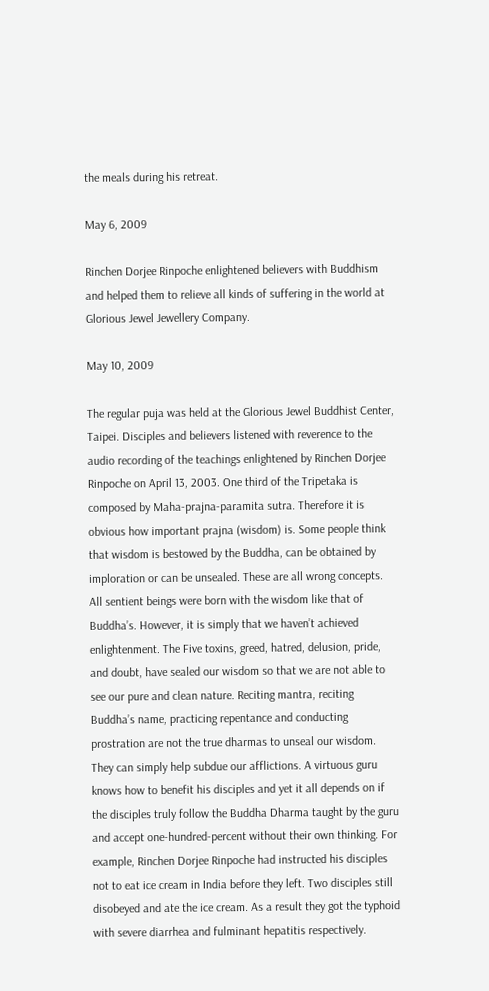the meals during his retreat.

May 6, 2009

Rinchen Dorjee Rinpoche enlightened believers with Buddhism and helped them to relieve all kinds of suffering in the world at Glorious Jewel Jewellery Company.

May 10, 2009

The regular puja was held at the Glorious Jewel Buddhist Center, Taipei. Disciples and believers listened with reverence to the audio recording of the teachings enlightened by Rinchen Dorjee Rinpoche on April 13, 2003. One third of the Tripetaka is composed by Maha-prajna-paramita sutra. Therefore it is obvious how important prajna (wisdom) is. Some people think that wisdom is bestowed by the Buddha, can be obtained by imploration or can be unsealed. These are all wrong concepts. All sentient beings were born with the wisdom like that of Buddha’s. However, it is simply that we haven’t achieved enlightenment. The Five toxins, greed, hatred, delusion, pride, and doubt, have sealed our wisdom so that we are not able to see our pure and clean nature. Reciting mantra, reciting Buddha’s name, practicing repentance and conducting prostration are not the true dharmas to unseal our wisdom. They can simply help subdue our afflictions. A virtuous guru knows how to benefit his disciples and yet it all depends on if the disciples truly follow the Buddha Dharma taught by the guru and accept one-hundred-percent without their own thinking. For example, Rinchen Dorjee Rinpoche had instructed his disciples not to eat ice cream in India before they left. Two disciples still disobeyed and ate the ice cream. As a result they got the typhoid with severe diarrhea and fulminant hepatitis respectively.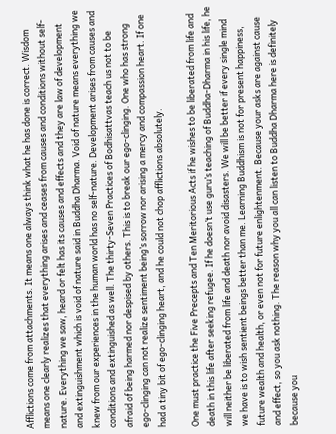Afflictions come from attachments. It means one always think what he has done is correct. Wisdom means one clearly realizes that everything arises and ceases from causes and conditions without self-nature. Everything we saw, heard or felt has its causes and effects and they are law of development and extinguishment which is void of nature said in Buddha Dharma. Void of nature means everything we knew from our experiences in the human world has no self-nature. Development arises from causes and conditions and extinguished as well. The thirty-Seven Practices of Bodhisattvas teach us not to be afraid of being harmed nor despised by others. This is to break our ego-clinging. One who has strong ego-clinging can not realize sentiment being’s sorrow nor arising a mercy and compassion heart. If one had a tiny bit of ego-clinging heart, and he could not chop afflictions absolutely.

One must practice the Five Precepts and Ten Meritorious Acts if he wishes to be liberated from life and death in this life after seeking refugee. If he doesn’t use guru’s teaching of Buddha-Dharma in his life, he will neither be liberated from life and death nor avoid disasters. We will be better if every single mind we have is to wish sentient beings better than me. Learning Buddhism is not for present happiness, future wealth and health, or even not for future enlightenment. Because your asks are against cause and effect, so you ask nothing. The reason why you all can listen to Buddha Dharma here is definitely because you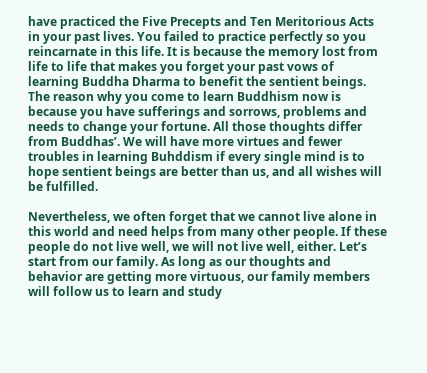have practiced the Five Precepts and Ten Meritorious Acts in your past lives. You failed to practice perfectly so you reincarnate in this life. It is because the memory lost from life to life that makes you forget your past vows of learning Buddha Dharma to benefit the sentient beings. The reason why you come to learn Buddhism now is because you have sufferings and sorrows, problems and needs to change your fortune. All those thoughts differ from Buddhas’. We will have more virtues and fewer troubles in learning Buhddism if every single mind is to hope sentient beings are better than us, and all wishes will be fulfilled.

Nevertheless, we often forget that we cannot live alone in this world and need helps from many other people. If these people do not live well, we will not live well, either. Let’s start from our family. As long as our thoughts and behavior are getting more virtuous, our family members will follow us to learn and study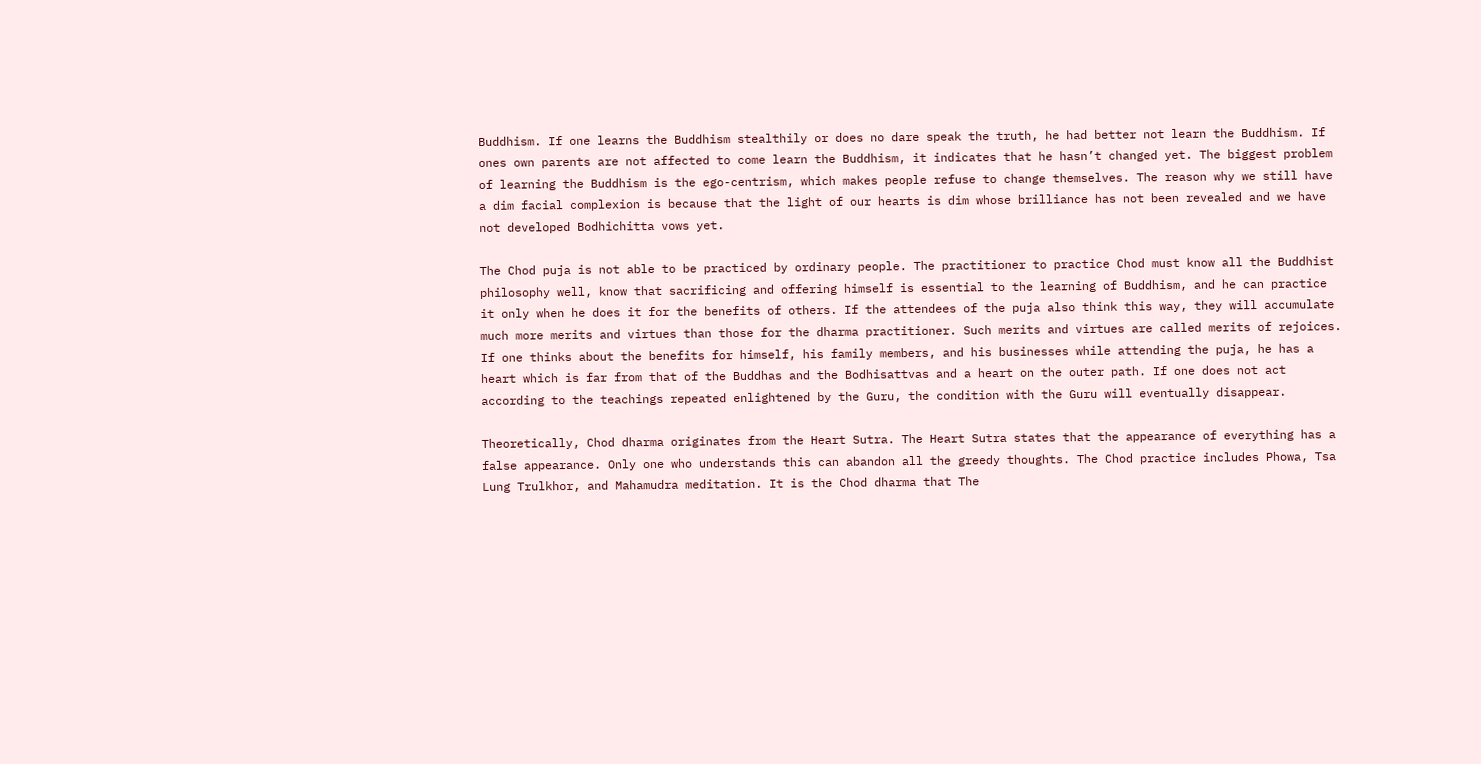Buddhism. If one learns the Buddhism stealthily or does no dare speak the truth, he had better not learn the Buddhism. If ones own parents are not affected to come learn the Buddhism, it indicates that he hasn’t changed yet. The biggest problem of learning the Buddhism is the ego-centrism, which makes people refuse to change themselves. The reason why we still have a dim facial complexion is because that the light of our hearts is dim whose brilliance has not been revealed and we have not developed Bodhichitta vows yet.

The Chod puja is not able to be practiced by ordinary people. The practitioner to practice Chod must know all the Buddhist philosophy well, know that sacrificing and offering himself is essential to the learning of Buddhism, and he can practice it only when he does it for the benefits of others. If the attendees of the puja also think this way, they will accumulate much more merits and virtues than those for the dharma practitioner. Such merits and virtues are called merits of rejoices. If one thinks about the benefits for himself, his family members, and his businesses while attending the puja, he has a heart which is far from that of the Buddhas and the Bodhisattvas and a heart on the outer path. If one does not act according to the teachings repeated enlightened by the Guru, the condition with the Guru will eventually disappear.

Theoretically, Chod dharma originates from the Heart Sutra. The Heart Sutra states that the appearance of everything has a false appearance. Only one who understands this can abandon all the greedy thoughts. The Chod practice includes Phowa, Tsa Lung Trulkhor, and Mahamudra meditation. It is the Chod dharma that The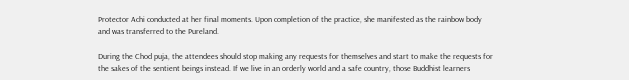Protector Achi conducted at her final moments. Upon completion of the practice, she manifested as the rainbow body and was transferred to the Pureland.

During the Chod puja, the attendees should stop making any requests for themselves and start to make the requests for the sakes of the sentient beings instead. If we live in an orderly world and a safe country, those Buddhist learners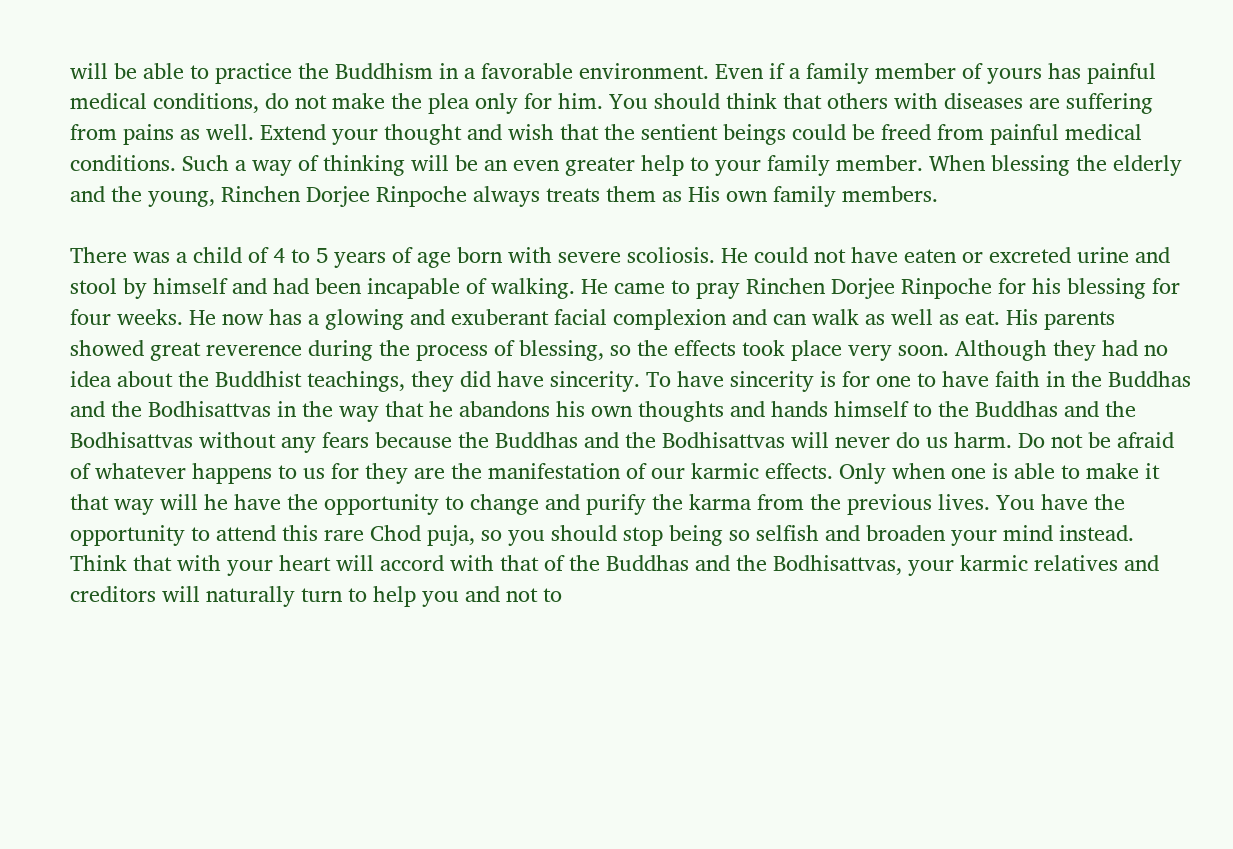will be able to practice the Buddhism in a favorable environment. Even if a family member of yours has painful medical conditions, do not make the plea only for him. You should think that others with diseases are suffering from pains as well. Extend your thought and wish that the sentient beings could be freed from painful medical conditions. Such a way of thinking will be an even greater help to your family member. When blessing the elderly and the young, Rinchen Dorjee Rinpoche always treats them as His own family members.

There was a child of 4 to 5 years of age born with severe scoliosis. He could not have eaten or excreted urine and stool by himself and had been incapable of walking. He came to pray Rinchen Dorjee Rinpoche for his blessing for four weeks. He now has a glowing and exuberant facial complexion and can walk as well as eat. His parents showed great reverence during the process of blessing, so the effects took place very soon. Although they had no idea about the Buddhist teachings, they did have sincerity. To have sincerity is for one to have faith in the Buddhas and the Bodhisattvas in the way that he abandons his own thoughts and hands himself to the Buddhas and the Bodhisattvas without any fears because the Buddhas and the Bodhisattvas will never do us harm. Do not be afraid of whatever happens to us for they are the manifestation of our karmic effects. Only when one is able to make it that way will he have the opportunity to change and purify the karma from the previous lives. You have the opportunity to attend this rare Chod puja, so you should stop being so selfish and broaden your mind instead. Think that with your heart will accord with that of the Buddhas and the Bodhisattvas, your karmic relatives and creditors will naturally turn to help you and not to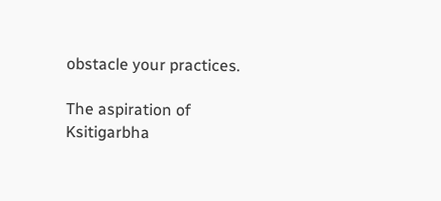obstacle your practices.

The aspiration of Ksitigarbha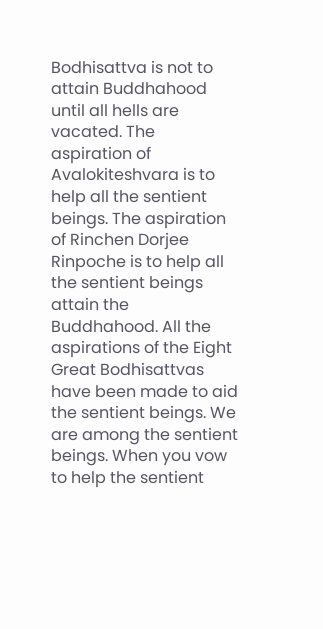Bodhisattva is not to attain Buddhahood until all hells are vacated. The aspiration of Avalokiteshvara is to help all the sentient beings. The aspiration of Rinchen Dorjee Rinpoche is to help all the sentient beings attain the Buddhahood. All the aspirations of the Eight Great Bodhisattvas have been made to aid the sentient beings. We are among the sentient beings. When you vow to help the sentient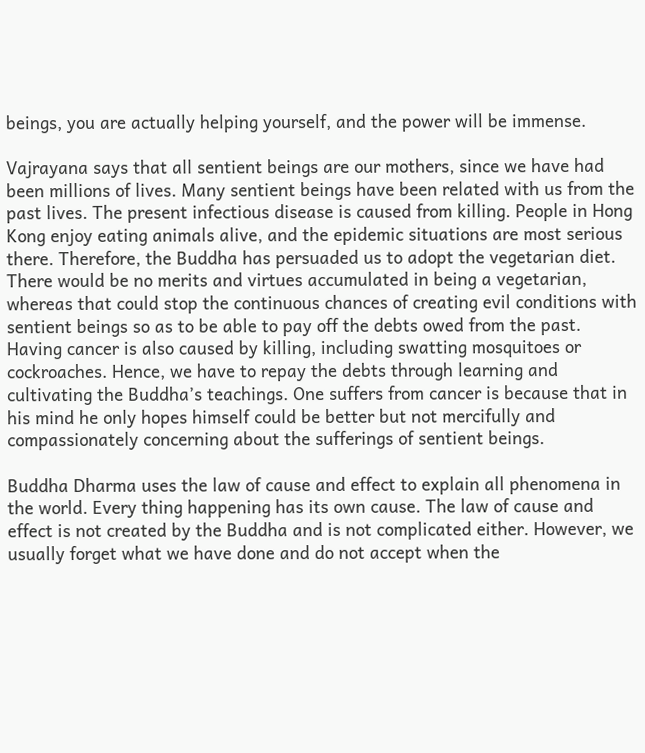beings, you are actually helping yourself, and the power will be immense.

Vajrayana says that all sentient beings are our mothers, since we have had been millions of lives. Many sentient beings have been related with us from the past lives. The present infectious disease is caused from killing. People in Hong Kong enjoy eating animals alive, and the epidemic situations are most serious there. Therefore, the Buddha has persuaded us to adopt the vegetarian diet. There would be no merits and virtues accumulated in being a vegetarian, whereas that could stop the continuous chances of creating evil conditions with sentient beings so as to be able to pay off the debts owed from the past. Having cancer is also caused by killing, including swatting mosquitoes or cockroaches. Hence, we have to repay the debts through learning and cultivating the Buddha’s teachings. One suffers from cancer is because that in his mind he only hopes himself could be better but not mercifully and compassionately concerning about the sufferings of sentient beings.

Buddha Dharma uses the law of cause and effect to explain all phenomena in the world. Every thing happening has its own cause. The law of cause and effect is not created by the Buddha and is not complicated either. However, we usually forget what we have done and do not accept when the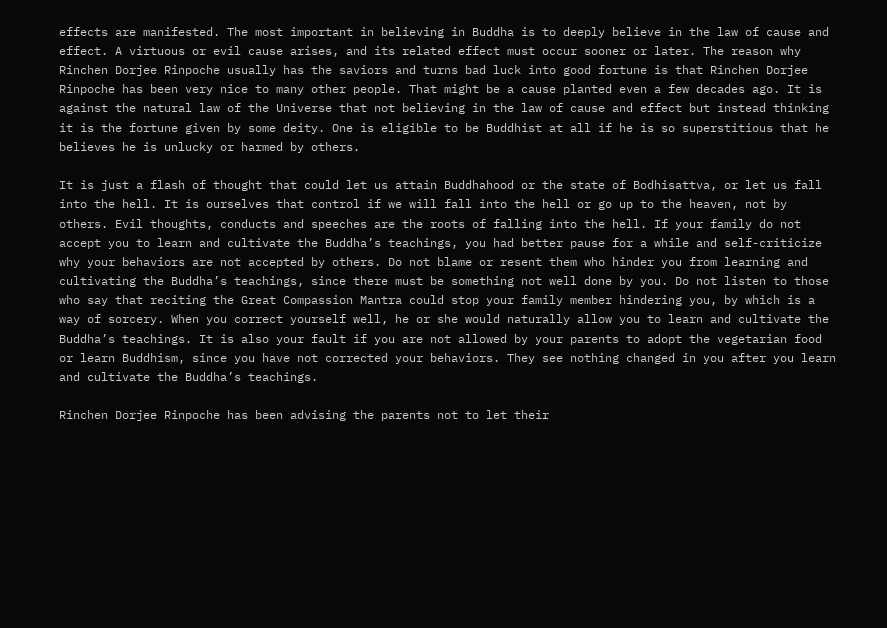effects are manifested. The most important in believing in Buddha is to deeply believe in the law of cause and effect. A virtuous or evil cause arises, and its related effect must occur sooner or later. The reason why Rinchen Dorjee Rinpoche usually has the saviors and turns bad luck into good fortune is that Rinchen Dorjee Rinpoche has been very nice to many other people. That might be a cause planted even a few decades ago. It is against the natural law of the Universe that not believing in the law of cause and effect but instead thinking it is the fortune given by some deity. One is eligible to be Buddhist at all if he is so superstitious that he believes he is unlucky or harmed by others.

It is just a flash of thought that could let us attain Buddhahood or the state of Bodhisattva, or let us fall into the hell. It is ourselves that control if we will fall into the hell or go up to the heaven, not by others. Evil thoughts, conducts and speeches are the roots of falling into the hell. If your family do not accept you to learn and cultivate the Buddha’s teachings, you had better pause for a while and self-criticize why your behaviors are not accepted by others. Do not blame or resent them who hinder you from learning and cultivating the Buddha’s teachings, since there must be something not well done by you. Do not listen to those who say that reciting the Great Compassion Mantra could stop your family member hindering you, by which is a way of sorcery. When you correct yourself well, he or she would naturally allow you to learn and cultivate the Buddha’s teachings. It is also your fault if you are not allowed by your parents to adopt the vegetarian food or learn Buddhism, since you have not corrected your behaviors. They see nothing changed in you after you learn and cultivate the Buddha’s teachings.

Rinchen Dorjee Rinpoche has been advising the parents not to let their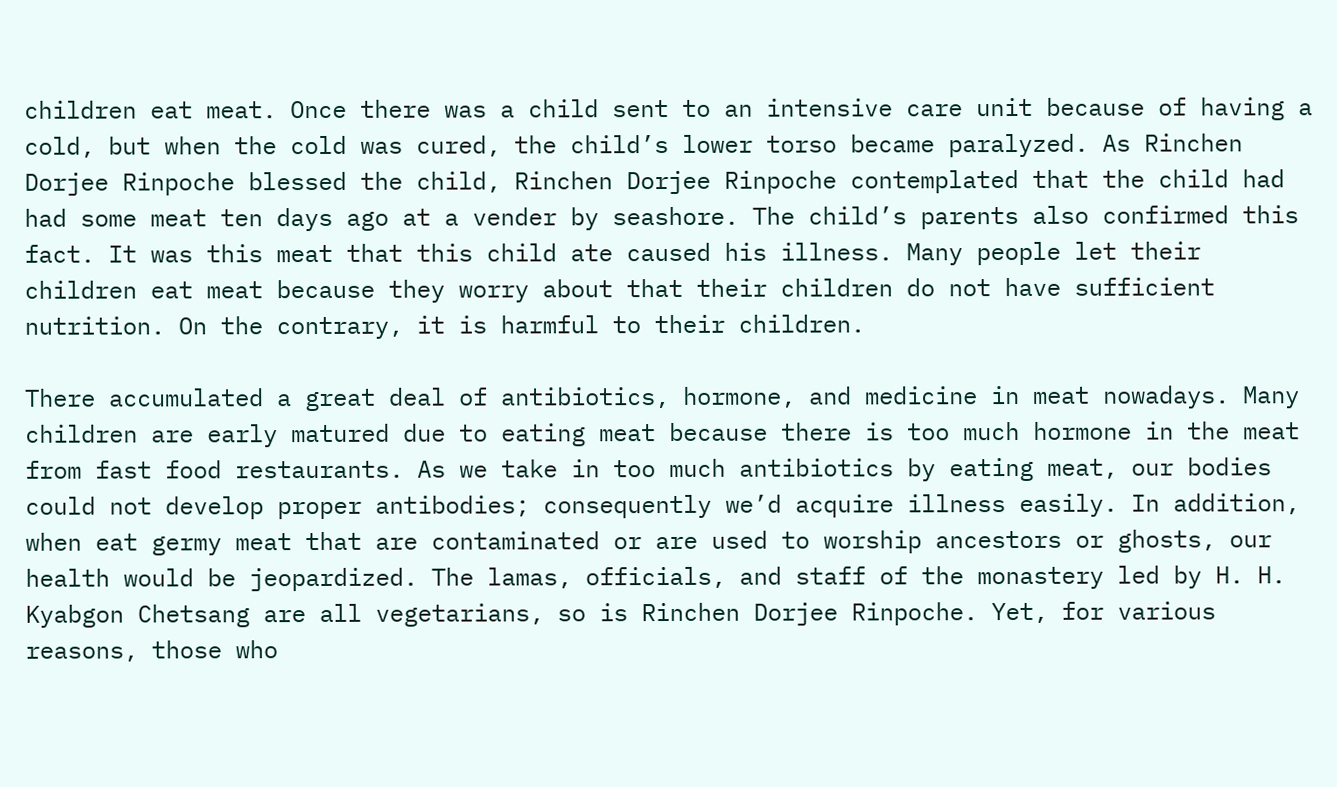children eat meat. Once there was a child sent to an intensive care unit because of having a cold, but when the cold was cured, the child’s lower torso became paralyzed. As Rinchen Dorjee Rinpoche blessed the child, Rinchen Dorjee Rinpoche contemplated that the child had had some meat ten days ago at a vender by seashore. The child’s parents also confirmed this fact. It was this meat that this child ate caused his illness. Many people let their children eat meat because they worry about that their children do not have sufficient nutrition. On the contrary, it is harmful to their children.

There accumulated a great deal of antibiotics, hormone, and medicine in meat nowadays. Many children are early matured due to eating meat because there is too much hormone in the meat from fast food restaurants. As we take in too much antibiotics by eating meat, our bodies could not develop proper antibodies; consequently we’d acquire illness easily. In addition, when eat germy meat that are contaminated or are used to worship ancestors or ghosts, our health would be jeopardized. The lamas, officials, and staff of the monastery led by H. H. Kyabgon Chetsang are all vegetarians, so is Rinchen Dorjee Rinpoche. Yet, for various reasons, those who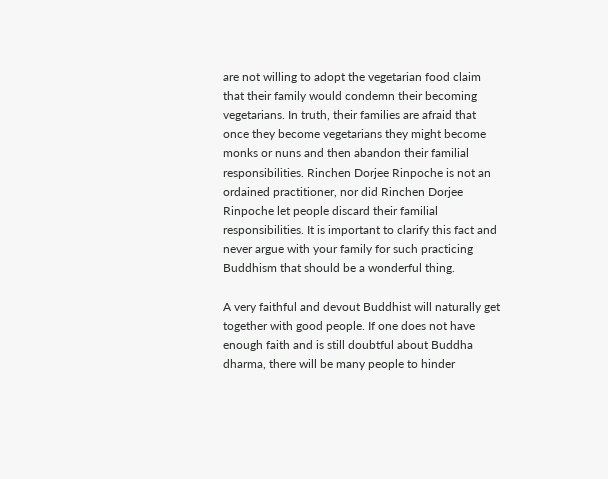are not willing to adopt the vegetarian food claim that their family would condemn their becoming vegetarians. In truth, their families are afraid that once they become vegetarians they might become monks or nuns and then abandon their familial responsibilities. Rinchen Dorjee Rinpoche is not an ordained practitioner, nor did Rinchen Dorjee Rinpoche let people discard their familial responsibilities. It is important to clarify this fact and never argue with your family for such practicing Buddhism that should be a wonderful thing.

A very faithful and devout Buddhist will naturally get together with good people. If one does not have enough faith and is still doubtful about Buddha dharma, there will be many people to hinder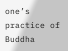one’s practice of Buddha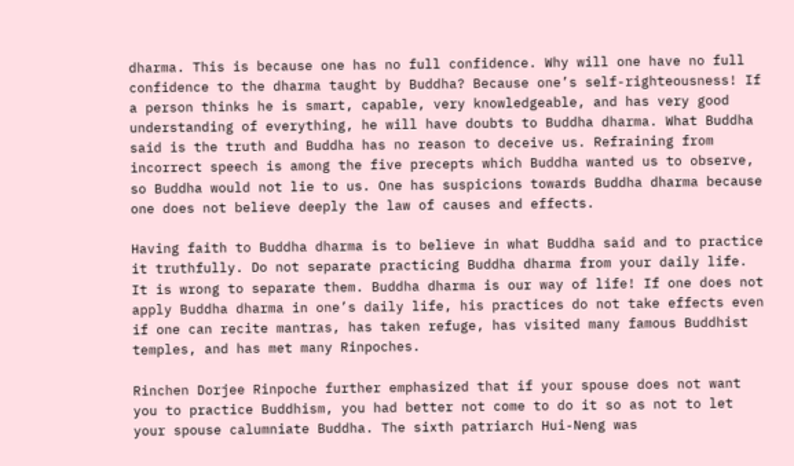dharma. This is because one has no full confidence. Why will one have no full confidence to the dharma taught by Buddha? Because one’s self-righteousness! If a person thinks he is smart, capable, very knowledgeable, and has very good understanding of everything, he will have doubts to Buddha dharma. What Buddha said is the truth and Buddha has no reason to deceive us. Refraining from incorrect speech is among the five precepts which Buddha wanted us to observe, so Buddha would not lie to us. One has suspicions towards Buddha dharma because one does not believe deeply the law of causes and effects.

Having faith to Buddha dharma is to believe in what Buddha said and to practice it truthfully. Do not separate practicing Buddha dharma from your daily life. It is wrong to separate them. Buddha dharma is our way of life! If one does not apply Buddha dharma in one’s daily life, his practices do not take effects even if one can recite mantras, has taken refuge, has visited many famous Buddhist temples, and has met many Rinpoches.

Rinchen Dorjee Rinpoche further emphasized that if your spouse does not want you to practice Buddhism, you had better not come to do it so as not to let your spouse calumniate Buddha. The sixth patriarch Hui-Neng was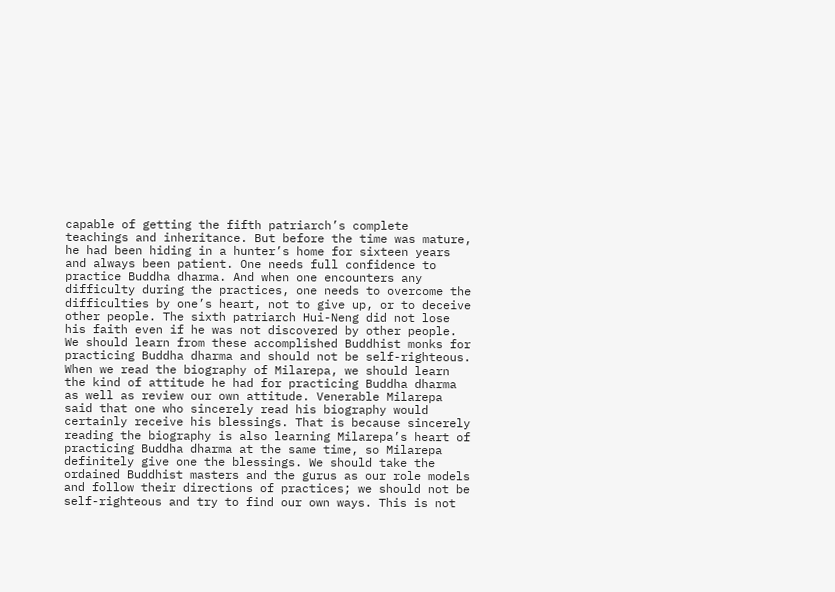capable of getting the fifth patriarch’s complete teachings and inheritance. But before the time was mature, he had been hiding in a hunter’s home for sixteen years and always been patient. One needs full confidence to practice Buddha dharma. And when one encounters any difficulty during the practices, one needs to overcome the difficulties by one’s heart, not to give up, or to deceive other people. The sixth patriarch Hui-Neng did not lose his faith even if he was not discovered by other people. We should learn from these accomplished Buddhist monks for practicing Buddha dharma and should not be self-righteous. When we read the biography of Milarepa, we should learn the kind of attitude he had for practicing Buddha dharma as well as review our own attitude. Venerable Milarepa said that one who sincerely read his biography would certainly receive his blessings. That is because sincerely reading the biography is also learning Milarepa’s heart of practicing Buddha dharma at the same time, so Milarepa definitely give one the blessings. We should take the ordained Buddhist masters and the gurus as our role models and follow their directions of practices; we should not be self-righteous and try to find our own ways. This is not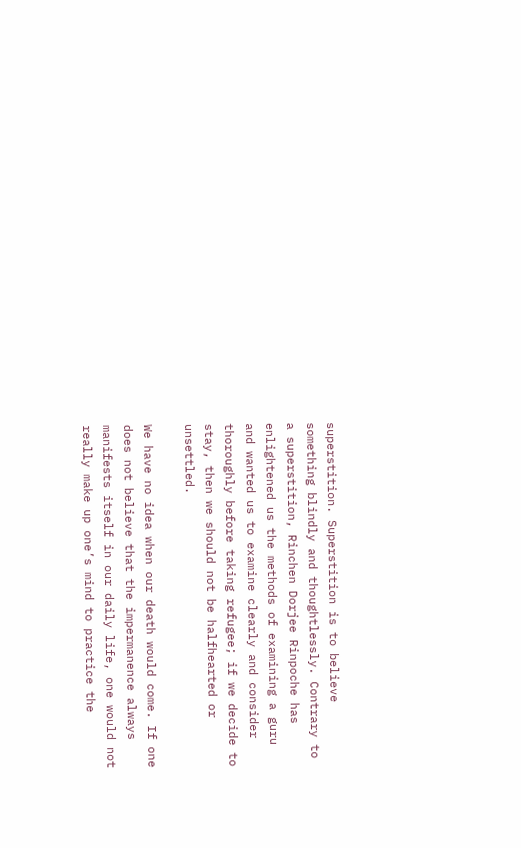superstition. Superstition is to believe something blindly and thoughtlessly. Contrary to a superstition, Rinchen Dorjee Rinpoche has enlightened us the methods of examining a guru and wanted us to examine clearly and consider thoroughly before taking refugee; if we decide to stay, then we should not be halfhearted or unsettled.

We have no idea when our death would come. If one does not believe that the impermanence always manifests itself in our daily life, one would not really make up one’s mind to practice the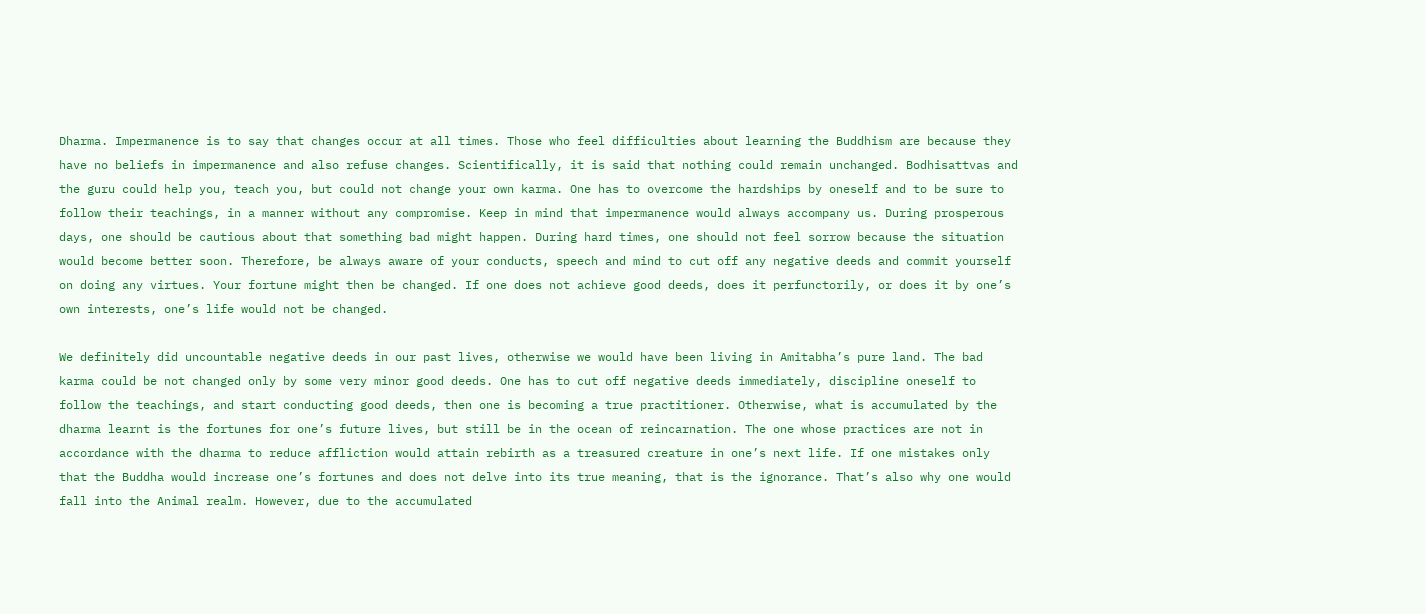Dharma. Impermanence is to say that changes occur at all times. Those who feel difficulties about learning the Buddhism are because they have no beliefs in impermanence and also refuse changes. Scientifically, it is said that nothing could remain unchanged. Bodhisattvas and the guru could help you, teach you, but could not change your own karma. One has to overcome the hardships by oneself and to be sure to follow their teachings, in a manner without any compromise. Keep in mind that impermanence would always accompany us. During prosperous days, one should be cautious about that something bad might happen. During hard times, one should not feel sorrow because the situation would become better soon. Therefore, be always aware of your conducts, speech and mind to cut off any negative deeds and commit yourself on doing any virtues. Your fortune might then be changed. If one does not achieve good deeds, does it perfunctorily, or does it by one’s own interests, one’s life would not be changed.

We definitely did uncountable negative deeds in our past lives, otherwise we would have been living in Amitabha’s pure land. The bad karma could be not changed only by some very minor good deeds. One has to cut off negative deeds immediately, discipline oneself to follow the teachings, and start conducting good deeds, then one is becoming a true practitioner. Otherwise, what is accumulated by the dharma learnt is the fortunes for one’s future lives, but still be in the ocean of reincarnation. The one whose practices are not in accordance with the dharma to reduce affliction would attain rebirth as a treasured creature in one’s next life. If one mistakes only that the Buddha would increase one’s fortunes and does not delve into its true meaning, that is the ignorance. That’s also why one would fall into the Animal realm. However, due to the accumulated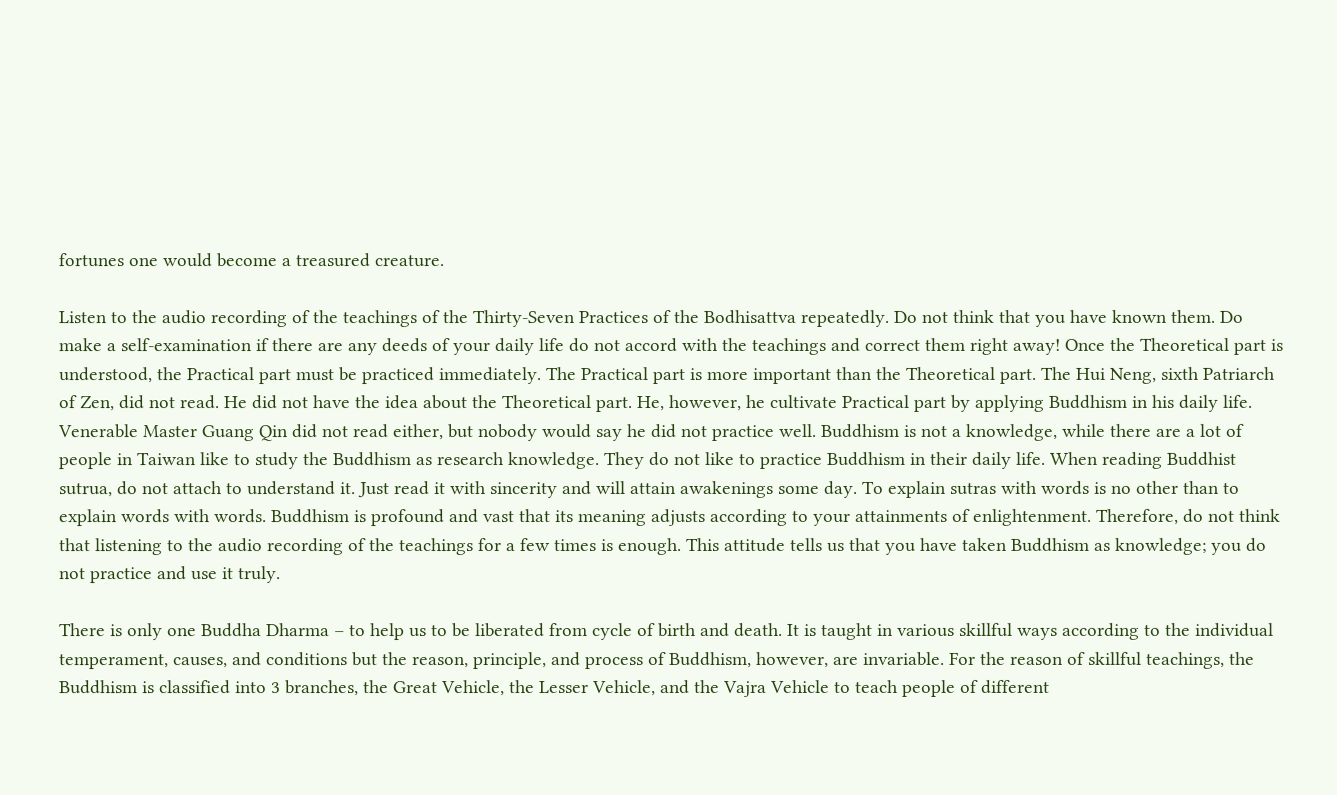fortunes one would become a treasured creature.

Listen to the audio recording of the teachings of the Thirty-Seven Practices of the Bodhisattva repeatedly. Do not think that you have known them. Do make a self-examination if there are any deeds of your daily life do not accord with the teachings and correct them right away! Once the Theoretical part is understood, the Practical part must be practiced immediately. The Practical part is more important than the Theoretical part. The Hui Neng, sixth Patriarch of Zen, did not read. He did not have the idea about the Theoretical part. He, however, he cultivate Practical part by applying Buddhism in his daily life. Venerable Master Guang Qin did not read either, but nobody would say he did not practice well. Buddhism is not a knowledge, while there are a lot of people in Taiwan like to study the Buddhism as research knowledge. They do not like to practice Buddhism in their daily life. When reading Buddhist sutrua, do not attach to understand it. Just read it with sincerity and will attain awakenings some day. To explain sutras with words is no other than to explain words with words. Buddhism is profound and vast that its meaning adjusts according to your attainments of enlightenment. Therefore, do not think that listening to the audio recording of the teachings for a few times is enough. This attitude tells us that you have taken Buddhism as knowledge; you do not practice and use it truly.

There is only one Buddha Dharma – to help us to be liberated from cycle of birth and death. It is taught in various skillful ways according to the individual temperament, causes, and conditions but the reason, principle, and process of Buddhism, however, are invariable. For the reason of skillful teachings, the Buddhism is classified into 3 branches, the Great Vehicle, the Lesser Vehicle, and the Vajra Vehicle to teach people of different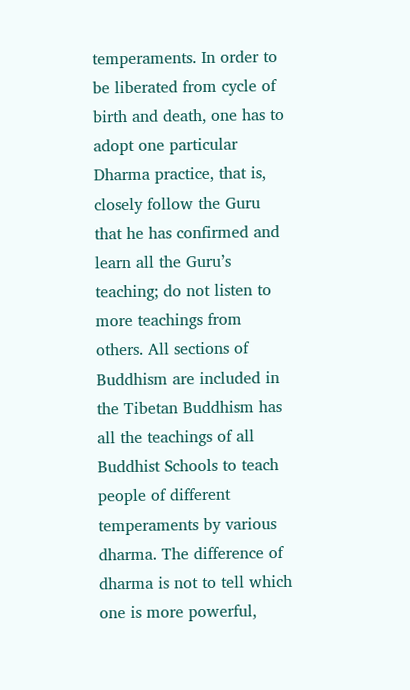temperaments. In order to be liberated from cycle of birth and death, one has to adopt one particular Dharma practice, that is, closely follow the Guru that he has confirmed and learn all the Guru’s teaching; do not listen to more teachings from others. All sections of Buddhism are included in the Tibetan Buddhism has all the teachings of all Buddhist Schools to teach people of different temperaments by various dharma. The difference of dharma is not to tell which one is more powerful,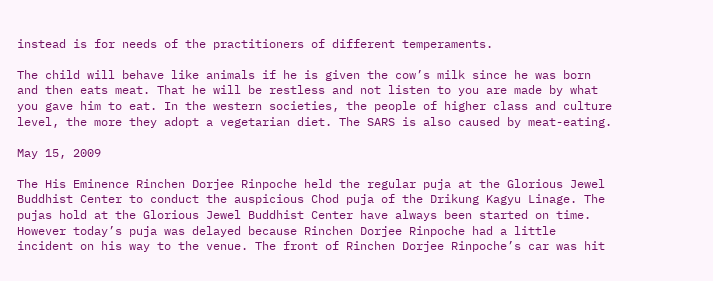instead is for needs of the practitioners of different temperaments.

The child will behave like animals if he is given the cow’s milk since he was born and then eats meat. That he will be restless and not listen to you are made by what you gave him to eat. In the western societies, the people of higher class and culture level, the more they adopt a vegetarian diet. The SARS is also caused by meat-eating.

May 15, 2009

The His Eminence Rinchen Dorjee Rinpoche held the regular puja at the Glorious Jewel Buddhist Center to conduct the auspicious Chod puja of the Drikung Kagyu Linage. The pujas hold at the Glorious Jewel Buddhist Center have always been started on time. However today’s puja was delayed because Rinchen Dorjee Rinpoche had a little incident on his way to the venue. The front of Rinchen Dorjee Rinpoche’s car was hit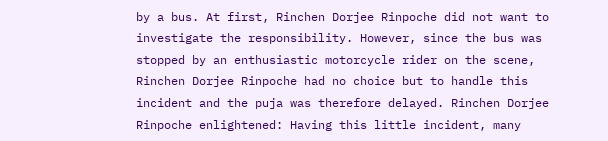by a bus. At first, Rinchen Dorjee Rinpoche did not want to investigate the responsibility. However, since the bus was stopped by an enthusiastic motorcycle rider on the scene, Rinchen Dorjee Rinpoche had no choice but to handle this incident and the puja was therefore delayed. Rinchen Dorjee Rinpoche enlightened: Having this little incident, many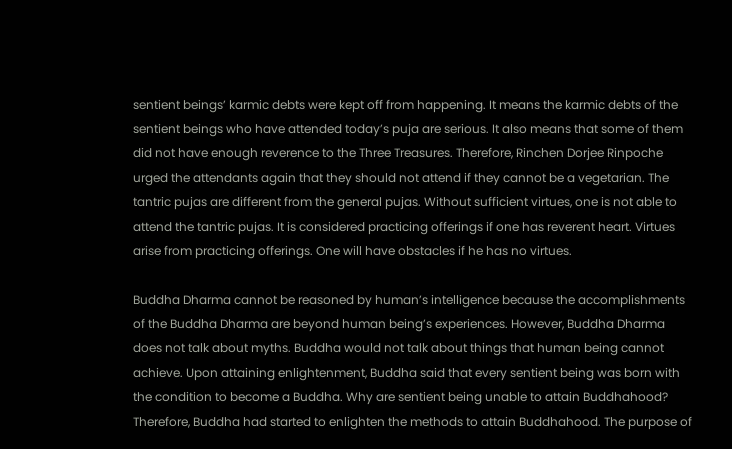sentient beings’ karmic debts were kept off from happening. It means the karmic debts of the sentient beings who have attended today’s puja are serious. It also means that some of them did not have enough reverence to the Three Treasures. Therefore, Rinchen Dorjee Rinpoche urged the attendants again that they should not attend if they cannot be a vegetarian. The tantric pujas are different from the general pujas. Without sufficient virtues, one is not able to attend the tantric pujas. It is considered practicing offerings if one has reverent heart. Virtues arise from practicing offerings. One will have obstacles if he has no virtues.

Buddha Dharma cannot be reasoned by human’s intelligence because the accomplishments of the Buddha Dharma are beyond human being’s experiences. However, Buddha Dharma does not talk about myths. Buddha would not talk about things that human being cannot achieve. Upon attaining enlightenment, Buddha said that every sentient being was born with the condition to become a Buddha. Why are sentient being unable to attain Buddhahood? Therefore, Buddha had started to enlighten the methods to attain Buddhahood. The purpose of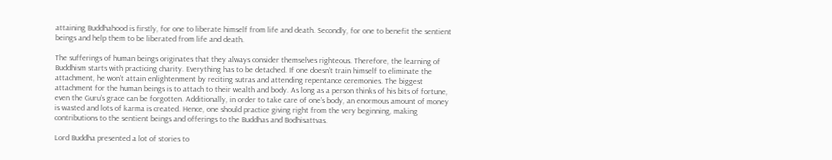attaining Buddhahood is firstly, for one to liberate himself from life and death. Secondly, for one to benefit the sentient beings and help them to be liberated from life and death.

The sufferings of human beings originates that they always consider themselves righteous. Therefore, the learning of Buddhism starts with practicing charity. Everything has to be detached. If one doesn’t train himself to eliminate the attachment, he won’t attain enlightenment by reciting sutras and attending repentance ceremonies. The biggest attachment for the human beings is to attach to their wealth and body. As long as a person thinks of his bits of fortune, even the Guru’s grace can be forgotten. Additionally, in order to take care of one’s body, an enormous amount of money is wasted and lots of karma is created. Hence, one should practice giving right from the very beginning, making contributions to the sentient beings and offerings to the Buddhas and Bodhisattvas.

Lord Buddha presented a lot of stories to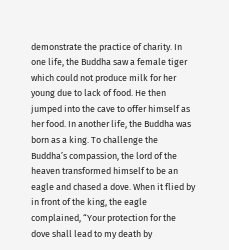demonstrate the practice of charity. In one life, the Buddha saw a female tiger which could not produce milk for her young due to lack of food. He then jumped into the cave to offer himself as her food. In another life, the Buddha was born as a king. To challenge the Buddha’s compassion, the lord of the heaven transformed himself to be an eagle and chased a dove. When it flied by in front of the king, the eagle complained, “Your protection for the dove shall lead to my death by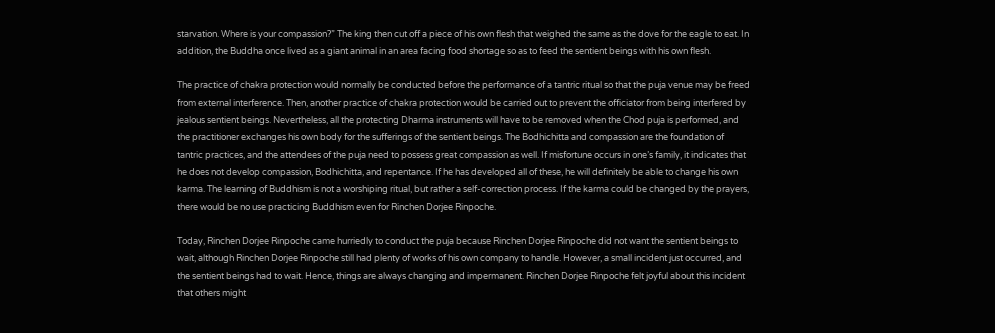starvation. Where is your compassion?” The king then cut off a piece of his own flesh that weighed the same as the dove for the eagle to eat. In addition, the Buddha once lived as a giant animal in an area facing food shortage so as to feed the sentient beings with his own flesh.

The practice of chakra protection would normally be conducted before the performance of a tantric ritual so that the puja venue may be freed from external interference. Then, another practice of chakra protection would be carried out to prevent the officiator from being interfered by jealous sentient beings. Nevertheless, all the protecting Dharma instruments will have to be removed when the Chod puja is performed, and the practitioner exchanges his own body for the sufferings of the sentient beings. The Bodhichitta and compassion are the foundation of tantric practices, and the attendees of the puja need to possess great compassion as well. If misfortune occurs in one’s family, it indicates that he does not develop compassion, Bodhichitta, and repentance. If he has developed all of these, he will definitely be able to change his own karma. The learning of Buddhism is not a worshiping ritual, but rather a self-correction process. If the karma could be changed by the prayers, there would be no use practicing Buddhism even for Rinchen Dorjee Rinpoche.

Today, Rinchen Dorjee Rinpoche came hurriedly to conduct the puja because Rinchen Dorjee Rinpoche did not want the sentient beings to wait, although Rinchen Dorjee Rinpoche still had plenty of works of his own company to handle. However, a small incident just occurred, and the sentient beings had to wait. Hence, things are always changing and impermanent. Rinchen Dorjee Rinpoche felt joyful about this incident that others might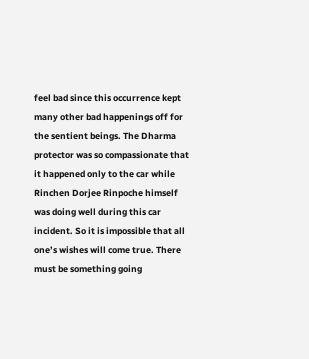feel bad since this occurrence kept many other bad happenings off for the sentient beings. The Dharma protector was so compassionate that it happened only to the car while Rinchen Dorjee Rinpoche himself was doing well during this car incident. So it is impossible that all one’s wishes will come true. There must be something going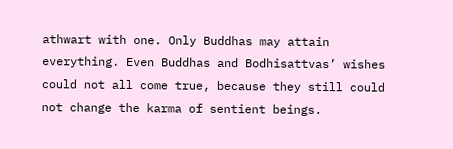athwart with one. Only Buddhas may attain everything. Even Buddhas and Bodhisattvas’ wishes could not all come true, because they still could not change the karma of sentient beings.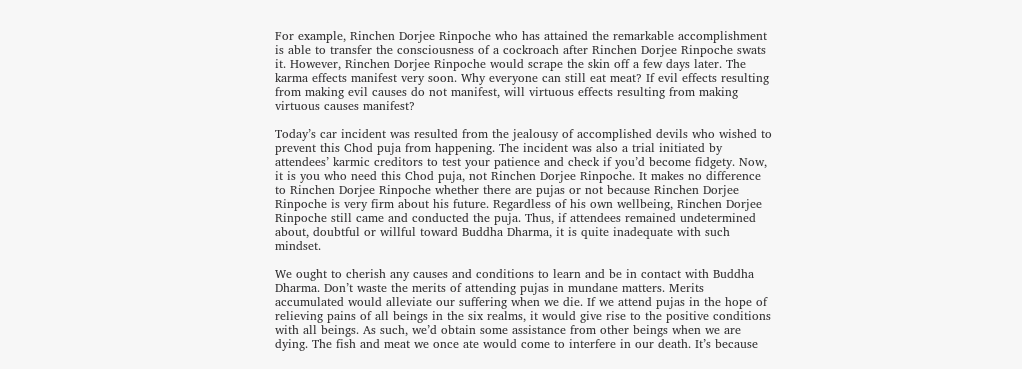For example, Rinchen Dorjee Rinpoche who has attained the remarkable accomplishment is able to transfer the consciousness of a cockroach after Rinchen Dorjee Rinpoche swats it. However, Rinchen Dorjee Rinpoche would scrape the skin off a few days later. The karma effects manifest very soon. Why everyone can still eat meat? If evil effects resulting from making evil causes do not manifest, will virtuous effects resulting from making virtuous causes manifest?

Today’s car incident was resulted from the jealousy of accomplished devils who wished to prevent this Chod puja from happening. The incident was also a trial initiated by attendees’ karmic creditors to test your patience and check if you’d become fidgety. Now, it is you who need this Chod puja, not Rinchen Dorjee Rinpoche. It makes no difference to Rinchen Dorjee Rinpoche whether there are pujas or not because Rinchen Dorjee Rinpoche is very firm about his future. Regardless of his own wellbeing, Rinchen Dorjee Rinpoche still came and conducted the puja. Thus, if attendees remained undetermined about, doubtful or willful toward Buddha Dharma, it is quite inadequate with such mindset.

We ought to cherish any causes and conditions to learn and be in contact with Buddha Dharma. Don’t waste the merits of attending pujas in mundane matters. Merits accumulated would alleviate our suffering when we die. If we attend pujas in the hope of relieving pains of all beings in the six realms, it would give rise to the positive conditions with all beings. As such, we’d obtain some assistance from other beings when we are dying. The fish and meat we once ate would come to interfere in our death. It’s because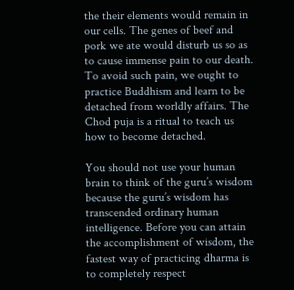the their elements would remain in our cells. The genes of beef and pork we ate would disturb us so as to cause immense pain to our death. To avoid such pain, we ought to practice Buddhism and learn to be detached from worldly affairs. The Chod puja is a ritual to teach us how to become detached.

You should not use your human brain to think of the guru’s wisdom because the guru’s wisdom has transcended ordinary human intelligence. Before you can attain the accomplishment of wisdom, the fastest way of practicing dharma is to completely respect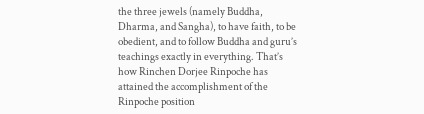the three jewels (namely Buddha, Dharma, and Sangha), to have faith, to be obedient, and to follow Buddha and guru’s teachings exactly in everything. That’s how Rinchen Dorjee Rinpoche has attained the accomplishment of the Rinpoche position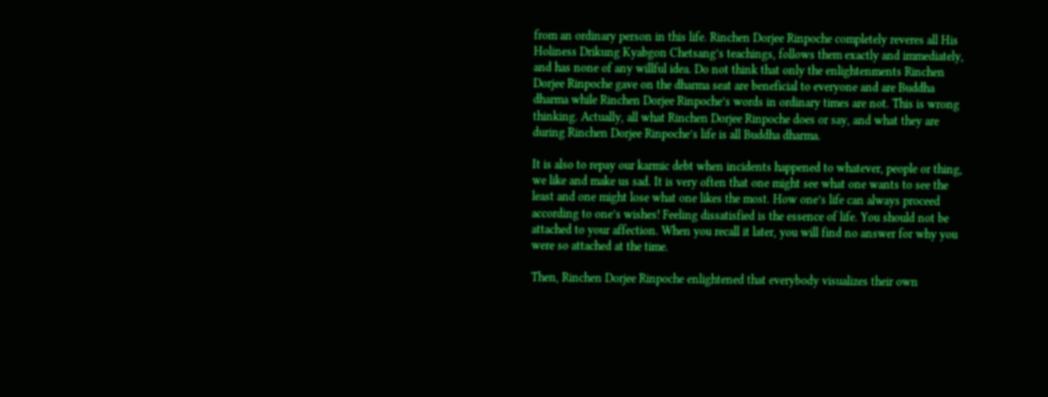from an ordinary person in this life. Rinchen Dorjee Rinpoche completely reveres all His Holiness Drikung Kyabgon Chetsang’s teachings, follows them exactly and immediately, and has none of any willful idea. Do not think that only the enlightenments Rinchen Dorjee Rinpoche gave on the dharma seat are beneficial to everyone and are Buddha dharma while Rinchen Dorjee Rinpoche’s words in ordinary times are not. This is wrong thinking. Actually, all what Rinchen Dorjee Rinpoche does or say, and what they are during Rinchen Dorjee Rinpoche’s life is all Buddha dharma.

It is also to repay our karmic debt when incidents happened to whatever, people or thing, we like and make us sad. It is very often that one might see what one wants to see the least and one might lose what one likes the most. How one’s life can always proceed according to one’s wishes! Feeling dissatisfied is the essence of life. You should not be attached to your affection. When you recall it later, you will find no answer for why you were so attached at the time.

Then, Rinchen Dorjee Rinpoche enlightened that everybody visualizes their own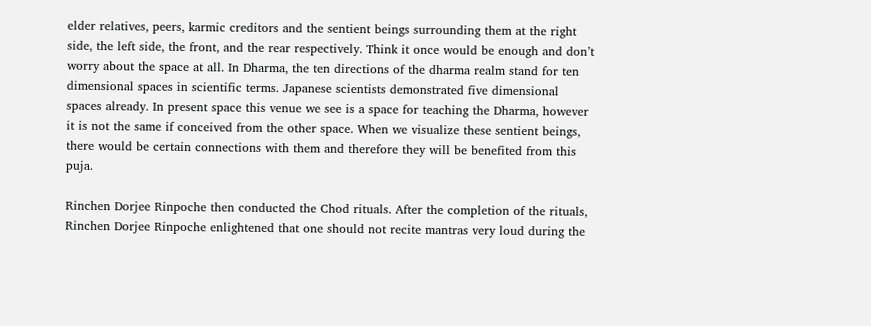elder relatives, peers, karmic creditors and the sentient beings surrounding them at the right side, the left side, the front, and the rear respectively. Think it once would be enough and don’t worry about the space at all. In Dharma, the ten directions of the dharma realm stand for ten dimensional spaces in scientific terms. Japanese scientists demonstrated five dimensional spaces already. In present space this venue we see is a space for teaching the Dharma, however it is not the same if conceived from the other space. When we visualize these sentient beings, there would be certain connections with them and therefore they will be benefited from this puja.

Rinchen Dorjee Rinpoche then conducted the Chod rituals. After the completion of the rituals, Rinchen Dorjee Rinpoche enlightened that one should not recite mantras very loud during the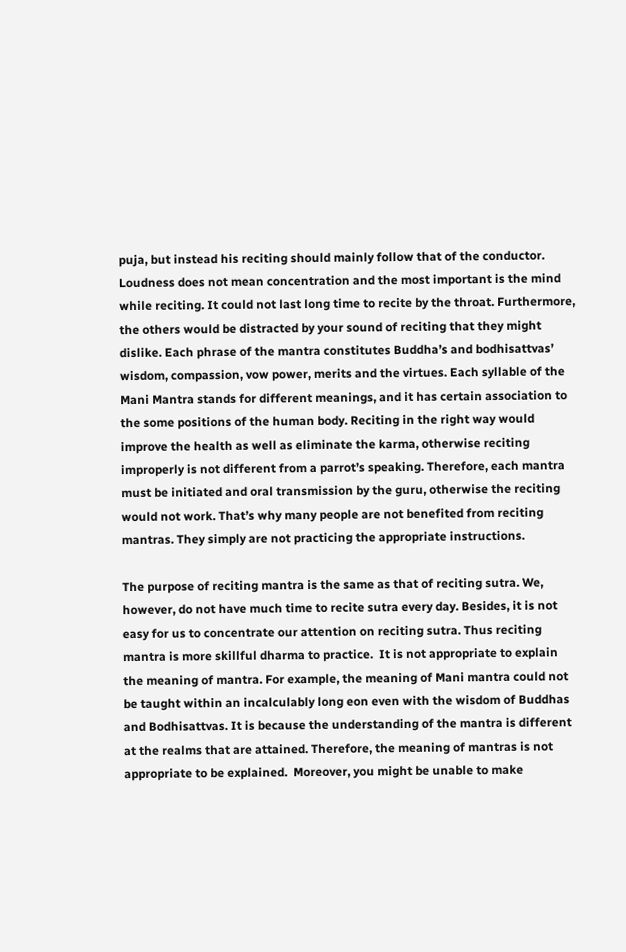puja, but instead his reciting should mainly follow that of the conductor. Loudness does not mean concentration and the most important is the mind while reciting. It could not last long time to recite by the throat. Furthermore, the others would be distracted by your sound of reciting that they might dislike. Each phrase of the mantra constitutes Buddha’s and bodhisattvas’ wisdom, compassion, vow power, merits and the virtues. Each syllable of the Mani Mantra stands for different meanings, and it has certain association to the some positions of the human body. Reciting in the right way would improve the health as well as eliminate the karma, otherwise reciting improperly is not different from a parrot’s speaking. Therefore, each mantra must be initiated and oral transmission by the guru, otherwise the reciting would not work. That’s why many people are not benefited from reciting mantras. They simply are not practicing the appropriate instructions.

The purpose of reciting mantra is the same as that of reciting sutra. We, however, do not have much time to recite sutra every day. Besides, it is not easy for us to concentrate our attention on reciting sutra. Thus reciting mantra is more skillful dharma to practice.  It is not appropriate to explain the meaning of mantra. For example, the meaning of Mani mantra could not be taught within an incalculably long eon even with the wisdom of Buddhas and Bodhisattvas. It is because the understanding of the mantra is different at the realms that are attained. Therefore, the meaning of mantras is not appropriate to be explained.  Moreover, you might be unable to make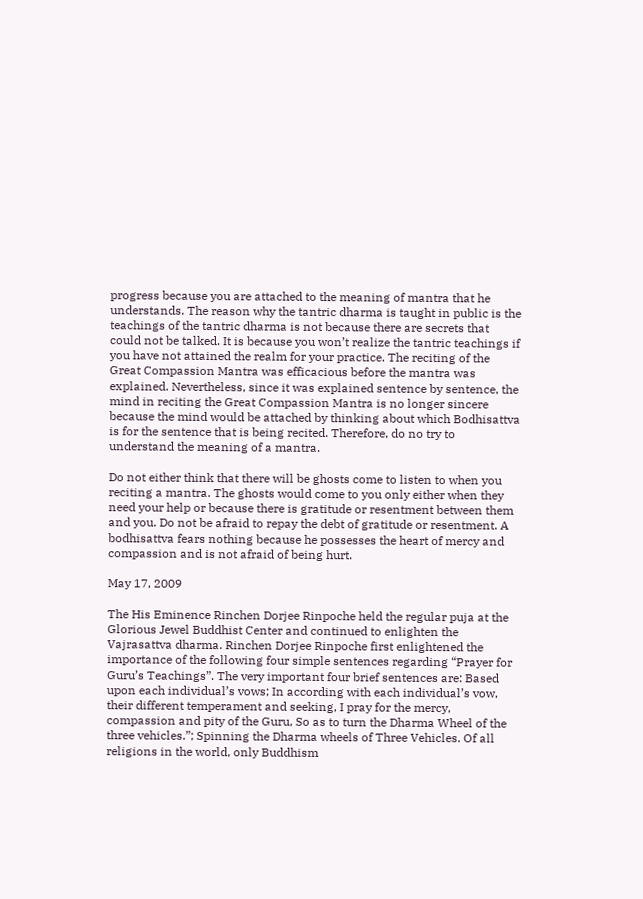progress because you are attached to the meaning of mantra that he understands. The reason why the tantric dharma is taught in public is the teachings of the tantric dharma is not because there are secrets that could not be talked. It is because you won’t realize the tantric teachings if you have not attained the realm for your practice. The reciting of the Great Compassion Mantra was efficacious before the mantra was explained. Nevertheless, since it was explained sentence by sentence, the mind in reciting the Great Compassion Mantra is no longer sincere because the mind would be attached by thinking about which Bodhisattva is for the sentence that is being recited. Therefore, do no try to understand the meaning of a mantra.

Do not either think that there will be ghosts come to listen to when you reciting a mantra. The ghosts would come to you only either when they need your help or because there is gratitude or resentment between them and you. Do not be afraid to repay the debt of gratitude or resentment. A bodhisattva fears nothing because he possesses the heart of mercy and compassion and is not afraid of being hurt.

May 17, 2009

The His Eminence Rinchen Dorjee Rinpoche held the regular puja at the Glorious Jewel Buddhist Center and continued to enlighten the Vajrasattva dharma. Rinchen Dorjee Rinpoche first enlightened the importance of the following four simple sentences regarding “Prayer for Guru’s Teachings”. The very important four brief sentences are: Based upon each individual’s vows; In according with each individual’s vow, their different temperament and seeking, I pray for the mercy, compassion and pity of the Guru, So as to turn the Dharma Wheel of the three vehicles.”; Spinning the Dharma wheels of Three Vehicles. Of all religions in the world, only Buddhism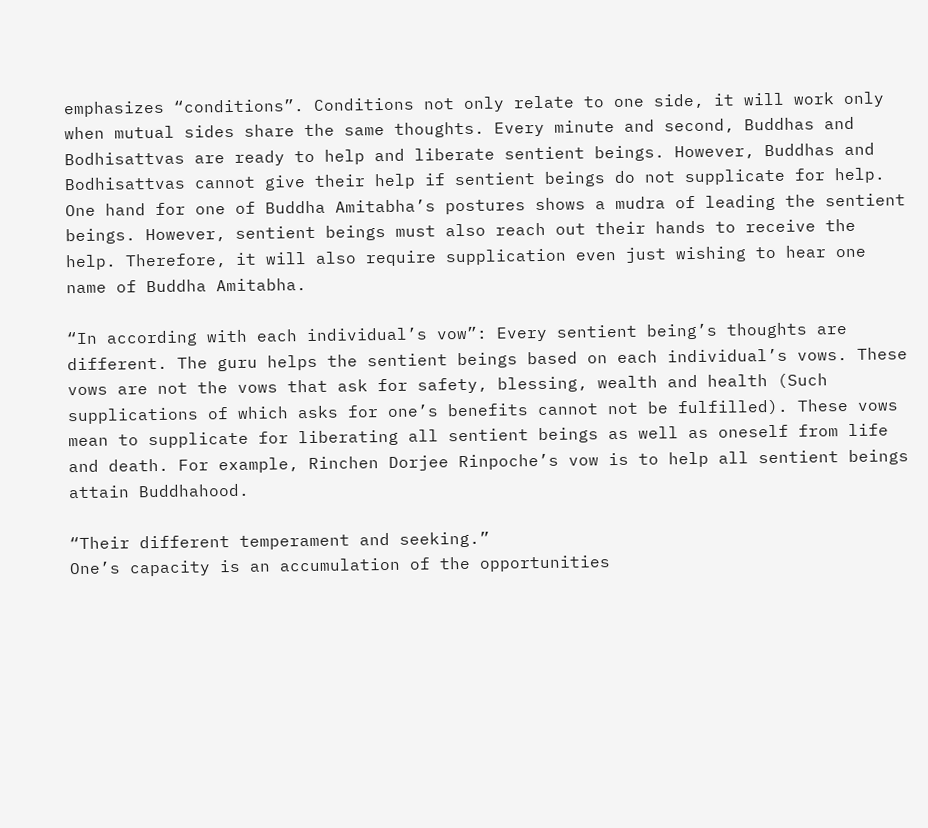emphasizes “conditions”. Conditions not only relate to one side, it will work only when mutual sides share the same thoughts. Every minute and second, Buddhas and Bodhisattvas are ready to help and liberate sentient beings. However, Buddhas and Bodhisattvas cannot give their help if sentient beings do not supplicate for help. One hand for one of Buddha Amitabha’s postures shows a mudra of leading the sentient beings. However, sentient beings must also reach out their hands to receive the help. Therefore, it will also require supplication even just wishing to hear one name of Buddha Amitabha.

“In according with each individual’s vow”: Every sentient being’s thoughts are different. The guru helps the sentient beings based on each individual’s vows. These vows are not the vows that ask for safety, blessing, wealth and health (Such supplications of which asks for one’s benefits cannot not be fulfilled). These vows mean to supplicate for liberating all sentient beings as well as oneself from life and death. For example, Rinchen Dorjee Rinpoche’s vow is to help all sentient beings attain Buddhahood.

“Their different temperament and seeking.”
One’s capacity is an accumulation of the opportunities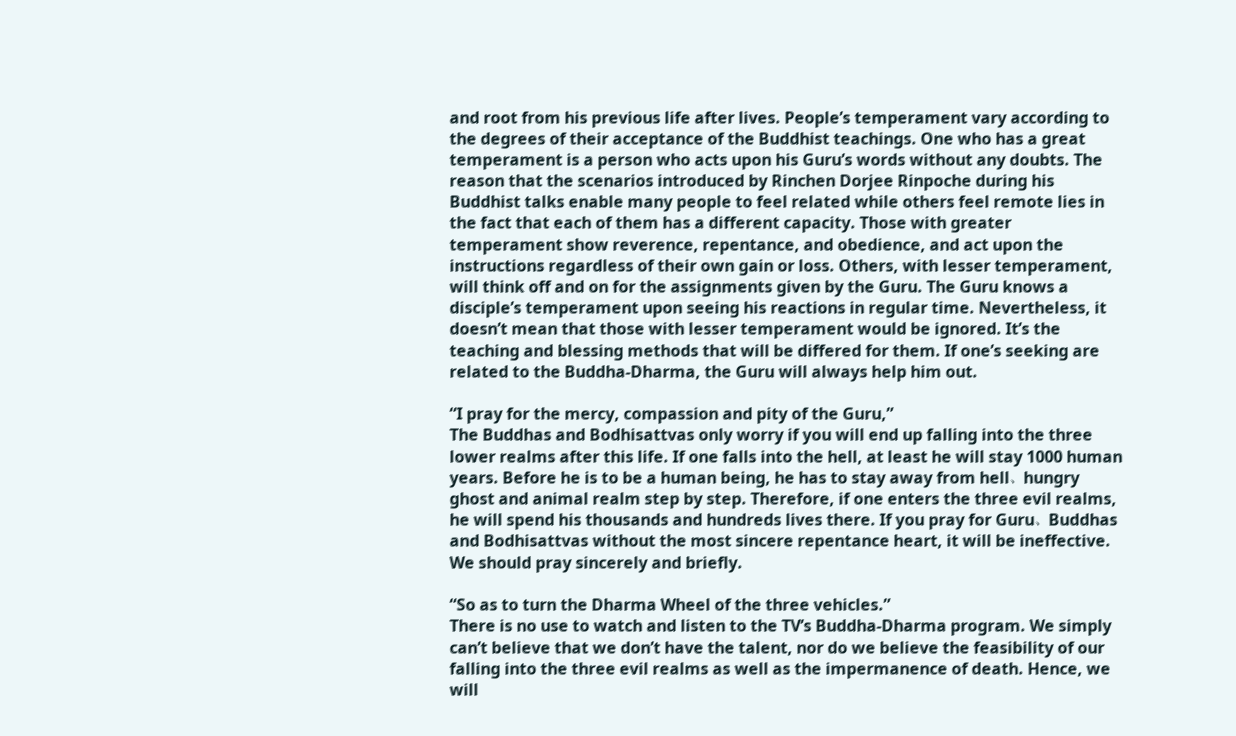and root from his previous life after lives. People’s temperament vary according to the degrees of their acceptance of the Buddhist teachings. One who has a great temperament is a person who acts upon his Guru’s words without any doubts. The reason that the scenarios introduced by Rinchen Dorjee Rinpoche during his Buddhist talks enable many people to feel related while others feel remote lies in the fact that each of them has a different capacity. Those with greater temperament show reverence, repentance, and obedience, and act upon the instructions regardless of their own gain or loss. Others, with lesser temperament, will think off and on for the assignments given by the Guru. The Guru knows a disciple’s temperament upon seeing his reactions in regular time. Nevertheless, it doesn’t mean that those with lesser temperament would be ignored. It’s the teaching and blessing methods that will be differed for them. If one’s seeking are related to the Buddha-Dharma, the Guru will always help him out.

“I pray for the mercy, compassion and pity of the Guru,”
The Buddhas and Bodhisattvas only worry if you will end up falling into the three lower realms after this life. If one falls into the hell, at least he will stay 1000 human years. Before he is to be a human being, he has to stay away from hell、hungry ghost and animal realm step by step. Therefore, if one enters the three evil realms, he will spend his thousands and hundreds lives there. If you pray for Guru、Buddhas and Bodhisattvas without the most sincere repentance heart, it will be ineffective. We should pray sincerely and briefly.

“So as to turn the Dharma Wheel of the three vehicles.”
There is no use to watch and listen to the TV’s Buddha-Dharma program. We simply can’t believe that we don’t have the talent, nor do we believe the feasibility of our falling into the three evil realms as well as the impermanence of death. Hence, we will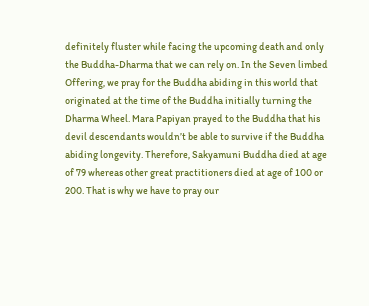definitely fluster while facing the upcoming death and only the Buddha-Dharma that we can rely on. In the Seven limbed Offering, we pray for the Buddha abiding in this world that originated at the time of the Buddha initially turning the Dharma Wheel. Mara Papiyan prayed to the Buddha that his devil descendants wouldn’t be able to survive if the Buddha abiding longevity. Therefore, Sakyamuni Buddha died at age of 79 whereas other great practitioners died at age of 100 or 200. That is why we have to pray our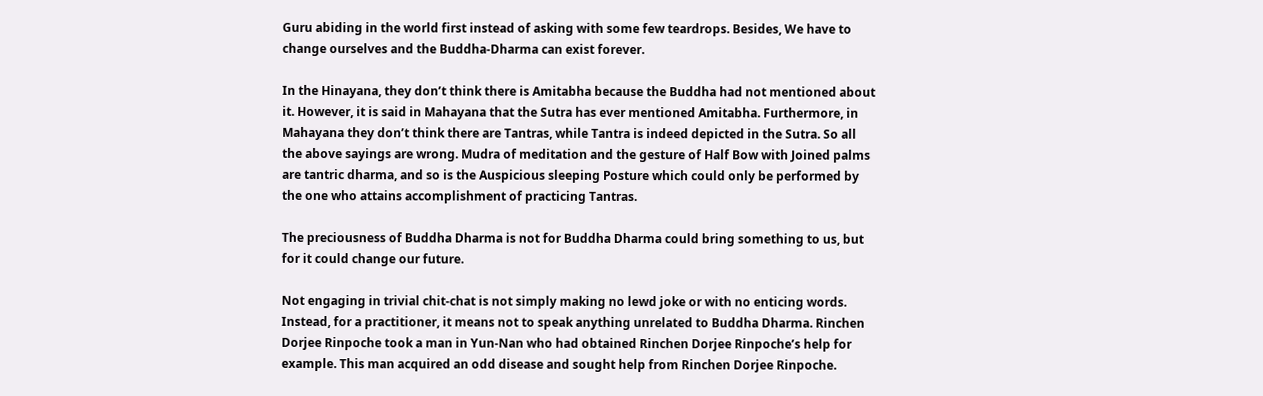Guru abiding in the world first instead of asking with some few teardrops. Besides, We have to change ourselves and the Buddha-Dharma can exist forever.

In the Hinayana, they don’t think there is Amitabha because the Buddha had not mentioned about it. However, it is said in Mahayana that the Sutra has ever mentioned Amitabha. Furthermore, in Mahayana they don’t think there are Tantras, while Tantra is indeed depicted in the Sutra. So all the above sayings are wrong. Mudra of meditation and the gesture of Half Bow with Joined palms are tantric dharma, and so is the Auspicious sleeping Posture which could only be performed by the one who attains accomplishment of practicing Tantras.

The preciousness of Buddha Dharma is not for Buddha Dharma could bring something to us, but for it could change our future.

Not engaging in trivial chit-chat is not simply making no lewd joke or with no enticing words. Instead, for a practitioner, it means not to speak anything unrelated to Buddha Dharma. Rinchen Dorjee Rinpoche took a man in Yun-Nan who had obtained Rinchen Dorjee Rinpoche’s help for example. This man acquired an odd disease and sought help from Rinchen Dorjee Rinpoche.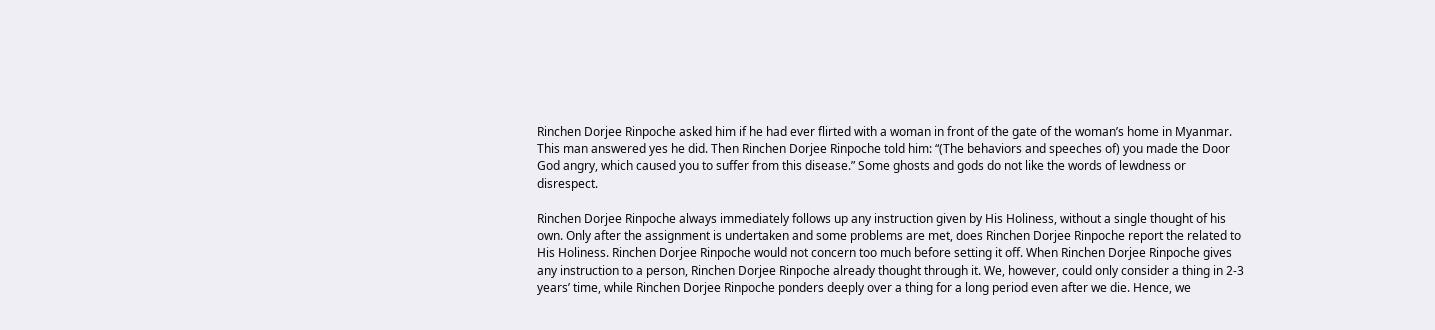Rinchen Dorjee Rinpoche asked him if he had ever flirted with a woman in front of the gate of the woman’s home in Myanmar. This man answered yes he did. Then Rinchen Dorjee Rinpoche told him: “(The behaviors and speeches of) you made the Door God angry, which caused you to suffer from this disease.” Some ghosts and gods do not like the words of lewdness or disrespect.

Rinchen Dorjee Rinpoche always immediately follows up any instruction given by His Holiness, without a single thought of his own. Only after the assignment is undertaken and some problems are met, does Rinchen Dorjee Rinpoche report the related to His Holiness. Rinchen Dorjee Rinpoche would not concern too much before setting it off. When Rinchen Dorjee Rinpoche gives any instruction to a person, Rinchen Dorjee Rinpoche already thought through it. We, however, could only consider a thing in 2-3 years’ time, while Rinchen Dorjee Rinpoche ponders deeply over a thing for a long period even after we die. Hence, we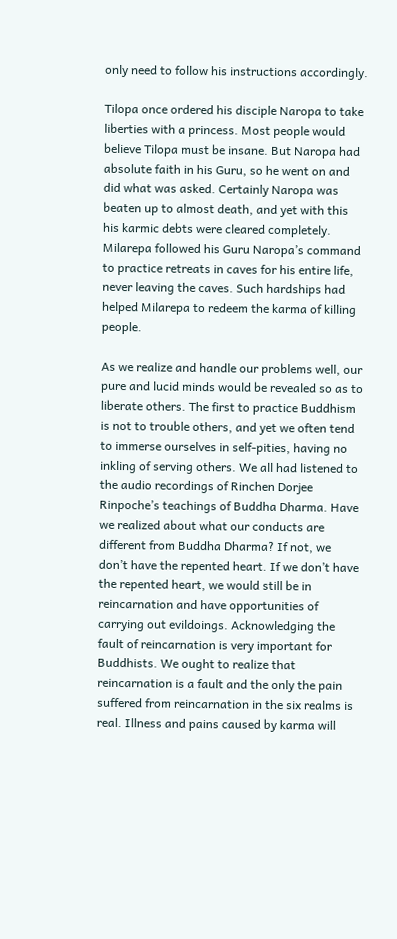only need to follow his instructions accordingly.

Tilopa once ordered his disciple Naropa to take liberties with a princess. Most people would believe Tilopa must be insane. But Naropa had absolute faith in his Guru, so he went on and did what was asked. Certainly Naropa was beaten up to almost death, and yet with this his karmic debts were cleared completely. Milarepa followed his Guru Naropa’s command to practice retreats in caves for his entire life, never leaving the caves. Such hardships had helped Milarepa to redeem the karma of killing people.

As we realize and handle our problems well, our pure and lucid minds would be revealed so as to liberate others. The first to practice Buddhism is not to trouble others, and yet we often tend to immerse ourselves in self-pities, having no inkling of serving others. We all had listened to the audio recordings of Rinchen Dorjee Rinpoche’s teachings of Buddha Dharma. Have we realized about what our conducts are different from Buddha Dharma? If not, we don’t have the repented heart. If we don’t have the repented heart, we would still be in reincarnation and have opportunities of carrying out evildoings. Acknowledging the fault of reincarnation is very important for Buddhists. We ought to realize that reincarnation is a fault and the only the pain suffered from reincarnation in the six realms is real. Illness and pains caused by karma will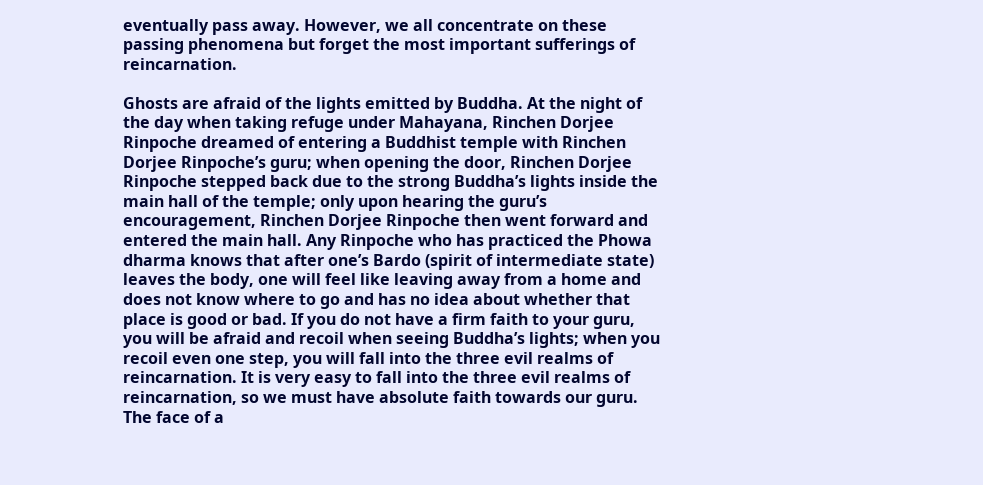eventually pass away. However, we all concentrate on these passing phenomena but forget the most important sufferings of reincarnation.

Ghosts are afraid of the lights emitted by Buddha. At the night of the day when taking refuge under Mahayana, Rinchen Dorjee Rinpoche dreamed of entering a Buddhist temple with Rinchen Dorjee Rinpoche’s guru; when opening the door, Rinchen Dorjee Rinpoche stepped back due to the strong Buddha’s lights inside the main hall of the temple; only upon hearing the guru’s encouragement, Rinchen Dorjee Rinpoche then went forward and entered the main hall. Any Rinpoche who has practiced the Phowa dharma knows that after one’s Bardo (spirit of intermediate state) leaves the body, one will feel like leaving away from a home and does not know where to go and has no idea about whether that place is good or bad. If you do not have a firm faith to your guru, you will be afraid and recoil when seeing Buddha’s lights; when you recoil even one step, you will fall into the three evil realms of reincarnation. It is very easy to fall into the three evil realms of reincarnation, so we must have absolute faith towards our guru. The face of a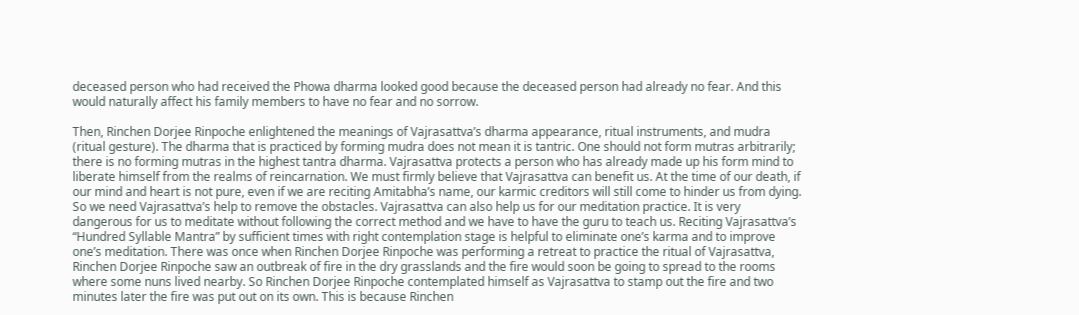deceased person who had received the Phowa dharma looked good because the deceased person had already no fear. And this would naturally affect his family members to have no fear and no sorrow.

Then, Rinchen Dorjee Rinpoche enlightened the meanings of Vajrasattva’s dharma appearance, ritual instruments, and mudra (ritual gesture). The dharma that is practiced by forming mudra does not mean it is tantric. One should not form mutras arbitrarily; there is no forming mutras in the highest tantra dharma. Vajrasattva protects a person who has already made up his form mind to liberate himself from the realms of reincarnation. We must firmly believe that Vajrasattva can benefit us. At the time of our death, if our mind and heart is not pure, even if we are reciting Amitabha’s name, our karmic creditors will still come to hinder us from dying. So we need Vajrasattva’s help to remove the obstacles. Vajrasattva can also help us for our meditation practice. It is very dangerous for us to meditate without following the correct method and we have to have the guru to teach us. Reciting Vajrasattva’s “Hundred Syllable Mantra” by sufficient times with right contemplation stage is helpful to eliminate one’s karma and to improve one’s meditation. There was once when Rinchen Dorjee Rinpoche was performing a retreat to practice the ritual of Vajrasattva, Rinchen Dorjee Rinpoche saw an outbreak of fire in the dry grasslands and the fire would soon be going to spread to the rooms where some nuns lived nearby. So Rinchen Dorjee Rinpoche contemplated himself as Vajrasattva to stamp out the fire and two minutes later the fire was put out on its own. This is because Rinchen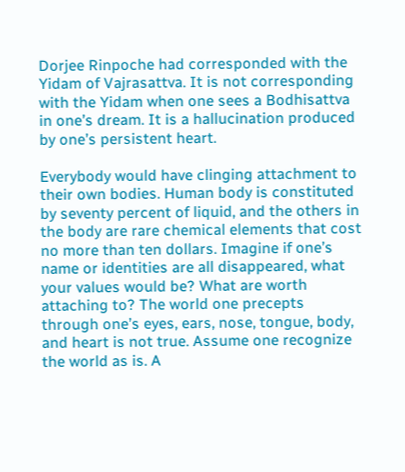Dorjee Rinpoche had corresponded with the Yidam of Vajrasattva. It is not corresponding with the Yidam when one sees a Bodhisattva in one’s dream. It is a hallucination produced by one’s persistent heart.

Everybody would have clinging attachment to their own bodies. Human body is constituted by seventy percent of liquid, and the others in the body are rare chemical elements that cost no more than ten dollars. Imagine if one’s name or identities are all disappeared, what your values would be? What are worth attaching to? The world one precepts through one’s eyes, ears, nose, tongue, body, and heart is not true. Assume one recognize the world as is. A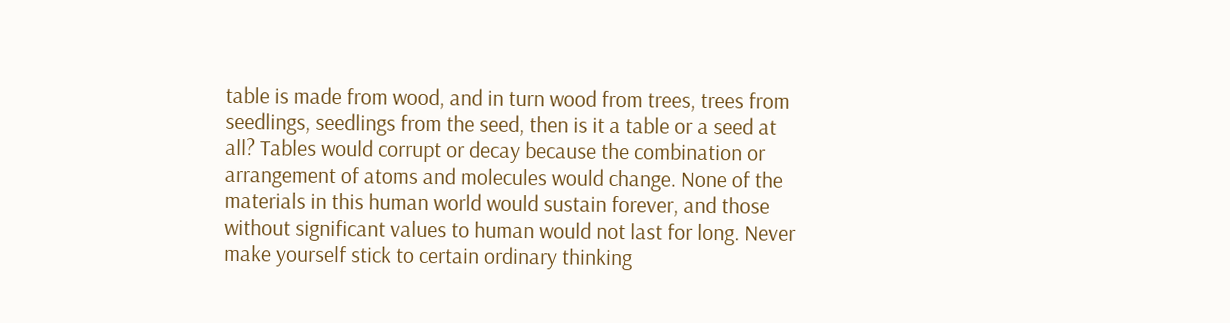table is made from wood, and in turn wood from trees, trees from seedlings, seedlings from the seed, then is it a table or a seed at all? Tables would corrupt or decay because the combination or arrangement of atoms and molecules would change. None of the materials in this human world would sustain forever, and those without significant values to human would not last for long. Never make yourself stick to certain ordinary thinking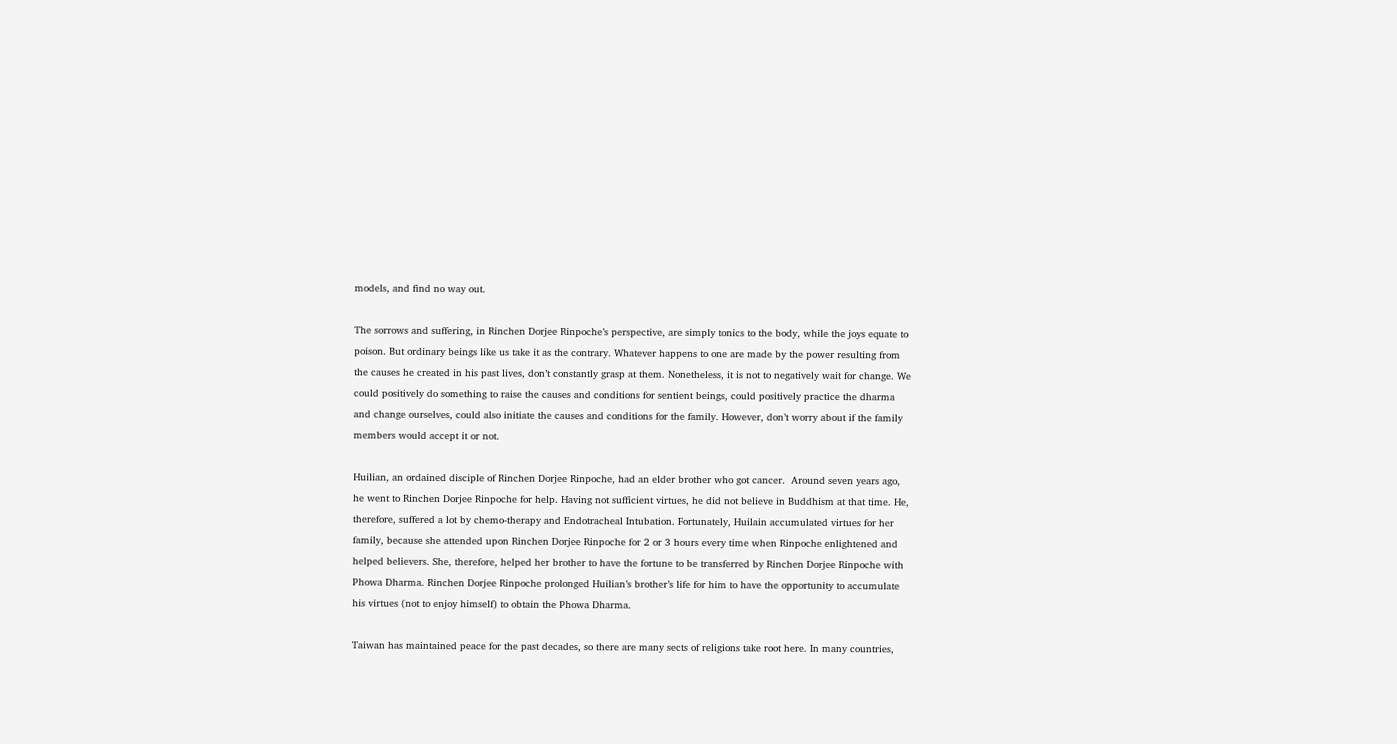models, and find no way out.

The sorrows and suffering, in Rinchen Dorjee Rinpoche’s perspective, are simply tonics to the body, while the joys equate to poison. But ordinary beings like us take it as the contrary. Whatever happens to one are made by the power resulting from the causes he created in his past lives, don’t constantly grasp at them. Nonetheless, it is not to negatively wait for change. We could positively do something to raise the causes and conditions for sentient beings, could positively practice the dharma and change ourselves, could also initiate the causes and conditions for the family. However, don’t worry about if the family members would accept it or not.

Huilian, an ordained disciple of Rinchen Dorjee Rinpoche, had an elder brother who got cancer.  Around seven years ago, he went to Rinchen Dorjee Rinpoche for help. Having not sufficient virtues, he did not believe in Buddhism at that time. He, therefore, suffered a lot by chemo-therapy and Endotracheal Intubation. Fortunately, Huilain accumulated virtues for her family, because she attended upon Rinchen Dorjee Rinpoche for 2 or 3 hours every time when Rinpoche enlightened and helped believers. She, therefore, helped her brother to have the fortune to be transferred by Rinchen Dorjee Rinpoche with Phowa Dharma. Rinchen Dorjee Rinpoche prolonged Huilian’s brother’s life for him to have the opportunity to accumulate his virtues (not to enjoy himself) to obtain the Phowa Dharma.

Taiwan has maintained peace for the past decades, so there are many sects of religions take root here. In many countries,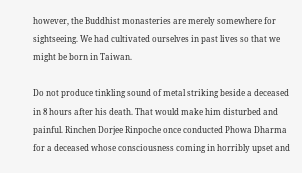however, the Buddhist monasteries are merely somewhere for sightseeing. We had cultivated ourselves in past lives so that we might be born in Taiwan.

Do not produce tinkling sound of metal striking beside a deceased in 8 hours after his death. That would make him disturbed and painful. Rinchen Dorjee Rinpoche once conducted Phowa Dharma for a deceased whose consciousness coming in horribly upset and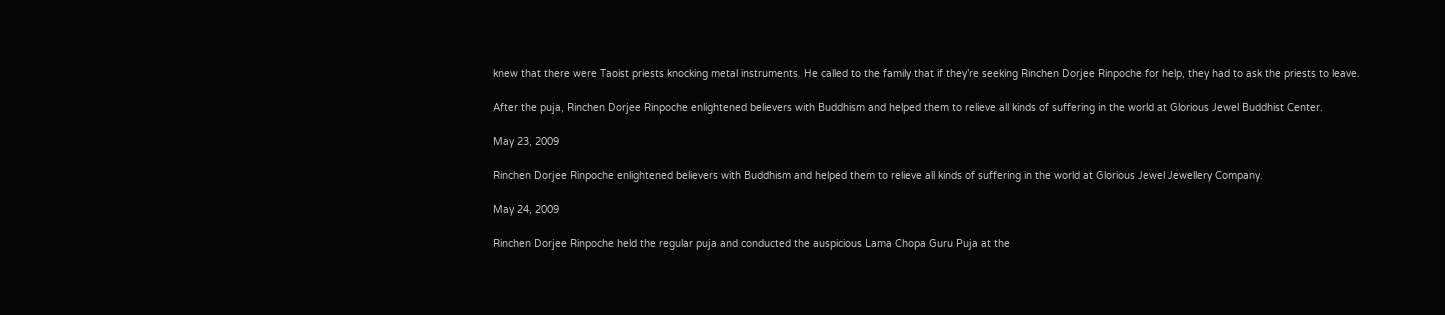knew that there were Taoist priests knocking metal instruments. He called to the family that if they’re seeking Rinchen Dorjee Rinpoche for help, they had to ask the priests to leave.

After the puja, Rinchen Dorjee Rinpoche enlightened believers with Buddhism and helped them to relieve all kinds of suffering in the world at Glorious Jewel Buddhist Center.

May 23, 2009

Rinchen Dorjee Rinpoche enlightened believers with Buddhism and helped them to relieve all kinds of suffering in the world at Glorious Jewel Jewellery Company.

May 24, 2009

Rinchen Dorjee Rinpoche held the regular puja and conducted the auspicious Lama Chopa Guru Puja at the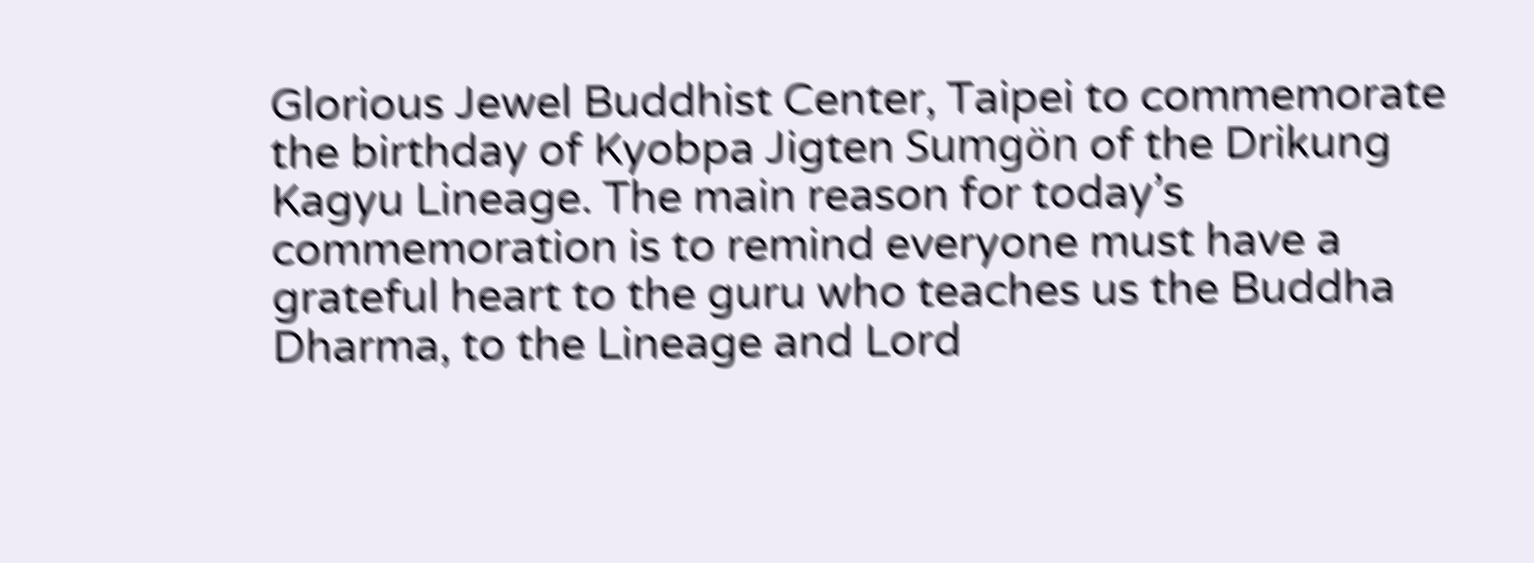Glorious Jewel Buddhist Center, Taipei to commemorate the birthday of Kyobpa Jigten Sumgön of the Drikung Kagyu Lineage. The main reason for today’s commemoration is to remind everyone must have a grateful heart to the guru who teaches us the Buddha Dharma, to the Lineage and Lord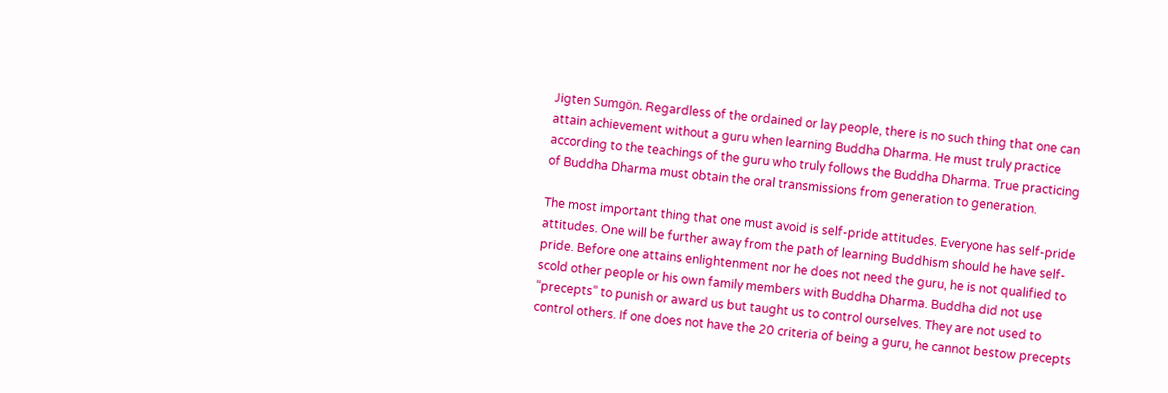Jigten Sumgön. Regardless of the ordained or lay people, there is no such thing that one can attain achievement without a guru when learning Buddha Dharma. He must truly practice according to the teachings of the guru who truly follows the Buddha Dharma. True practicing of Buddha Dharma must obtain the oral transmissions from generation to generation.

The most important thing that one must avoid is self-pride attitudes. Everyone has self-pride attitudes. One will be further away from the path of learning Buddhism should he have self-pride. Before one attains enlightenment nor he does not need the guru, he is not qualified to scold other people or his own family members with Buddha Dharma. Buddha did not use “precepts” to punish or award us but taught us to control ourselves. They are not used to control others. If one does not have the 20 criteria of being a guru, he cannot bestow precepts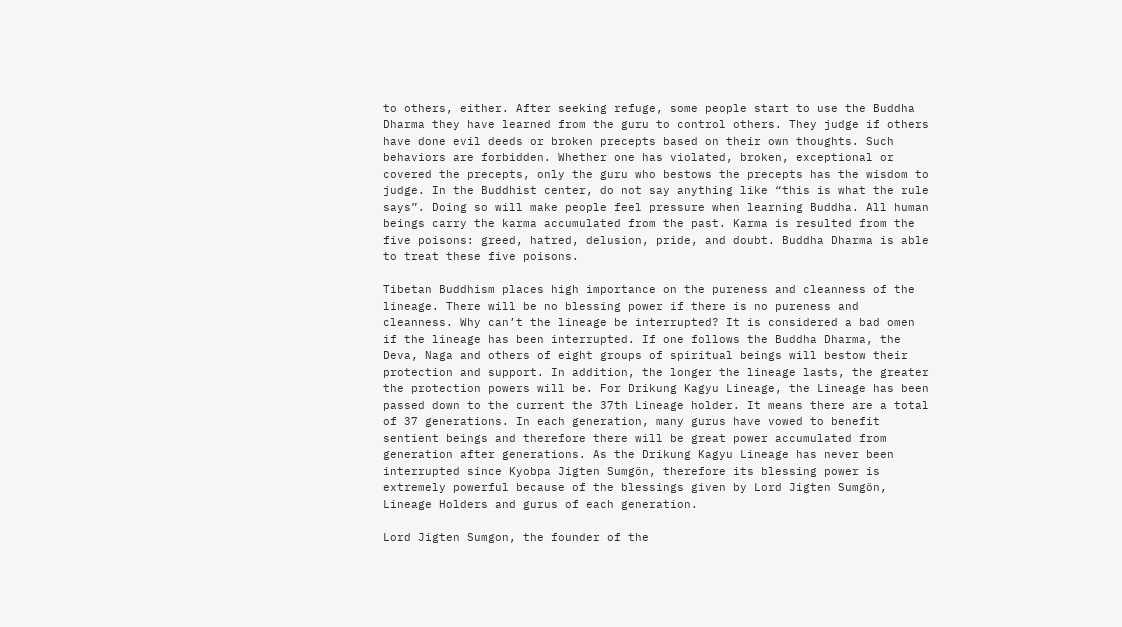to others, either. After seeking refuge, some people start to use the Buddha Dharma they have learned from the guru to control others. They judge if others have done evil deeds or broken precepts based on their own thoughts. Such behaviors are forbidden. Whether one has violated, broken, exceptional or covered the precepts, only the guru who bestows the precepts has the wisdom to judge. In the Buddhist center, do not say anything like “this is what the rule says”. Doing so will make people feel pressure when learning Buddha. All human beings carry the karma accumulated from the past. Karma is resulted from the five poisons: greed, hatred, delusion, pride, and doubt. Buddha Dharma is able to treat these five poisons.

Tibetan Buddhism places high importance on the pureness and cleanness of the lineage. There will be no blessing power if there is no pureness and cleanness. Why can’t the lineage be interrupted? It is considered a bad omen if the lineage has been interrupted. If one follows the Buddha Dharma, the Deva, Naga and others of eight groups of spiritual beings will bestow their protection and support. In addition, the longer the lineage lasts, the greater the protection powers will be. For Drikung Kagyu Lineage, the Lineage has been passed down to the current the 37th Lineage holder. It means there are a total of 37 generations. In each generation, many gurus have vowed to benefit sentient beings and therefore there will be great power accumulated from generation after generations. As the Drikung Kagyu Lineage has never been interrupted since Kyobpa Jigten Sumgön, therefore its blessing power is extremely powerful because of the blessings given by Lord Jigten Sumgön, Lineage Holders and gurus of each generation.

Lord Jigten Sumgon, the founder of the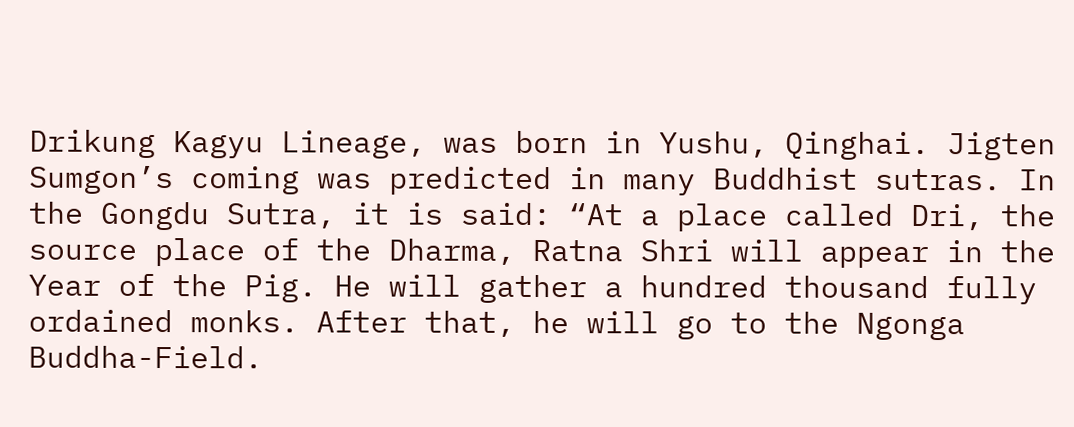Drikung Kagyu Lineage, was born in Yushu, Qinghai. Jigten Sumgon’s coming was predicted in many Buddhist sutras. In the Gongdu Sutra, it is said: “At a place called Dri, the source place of the Dharma, Ratna Shri will appear in the Year of the Pig. He will gather a hundred thousand fully ordained monks. After that, he will go to the Ngonga Buddha-Field.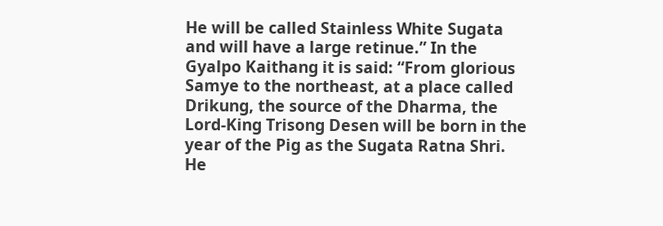He will be called Stainless White Sugata and will have a large retinue.” In the Gyalpo Kaithang it is said: “From glorious Samye to the northeast, at a place called Drikung, the source of the Dharma, the Lord-King Trisong Desen will be born in the year of the Pig as the Sugata Ratna Shri. He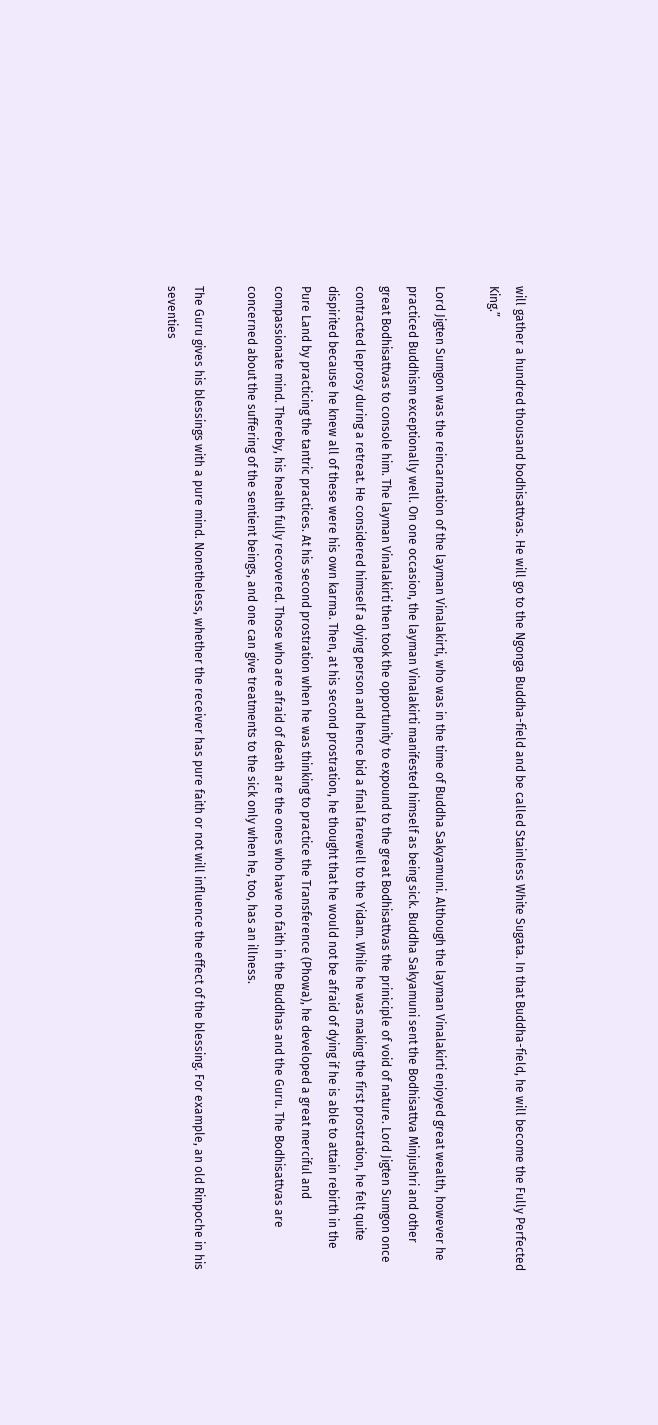will gather a hundred thousand bodhisattvas. He will go to the Ngonga Buddha-field and be called Stainless White Sugata. In that Buddha-field, he will become the Fully Perfected King.”

Lord Jigten Sumgon was the reincarnation of the layman Vinalakirti, who was in the time of Buddha Sakyamuni. Although the layman Vinalakirti enjoyed great wealth, however he practiced Buddhism exceptionally well. On one occasion, the layman Vinalakirti manifested himself as being sick. Buddha Sakyamuni sent the Bodhisattva Minjushri and other great Bodhisattvas to console him. The layman Vinalakirti then took the opportunity to expound to the great Bodhisattvas the priniciple of void of nature. Lord Jigten Sumgon once contracted leprosy during a retreat. He considered himself a dying person and hence bid a final farewell to the Yidam. While he was making the first prostration, he felt quite dispirited because he knew all of these were his own karma. Then, at his second prostration, he thought that he would not be afraid of dying if he is able to attain rebirth in the Pure Land by practicing the tantric practices. At his second prostration when he was thinking to practice the Transference (Phowa), he developed a great merciful and compassionate mind. Thereby, his health fully recovered. Those who are afraid of death are the ones who have no faith in the Buddhas and the Guru. The Bodhisattvas are concerned about the suffering of the sentient beings, and one can give treatments to the sick only when he, too, has an illness.

The Guru gives his blessings with a pure mind. Nonetheless, whether the receiver has pure faith or not will influence the effect of the blessing. For example, an old Rinpoche in his seventies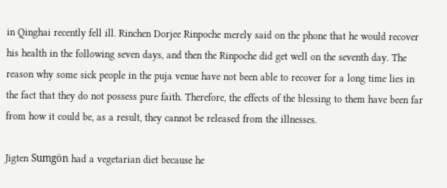in Qinghai recently fell ill. Rinchen Dorjee Rinpoche merely said on the phone that he would recover his health in the following seven days, and then the Rinpoche did get well on the seventh day. The reason why some sick people in the puja venue have not been able to recover for a long time lies in the fact that they do not possess pure faith. Therefore, the effects of the blessing to them have been far from how it could be, as a result, they cannot be released from the illnesses.

Jigten Sumgön had a vegetarian diet because he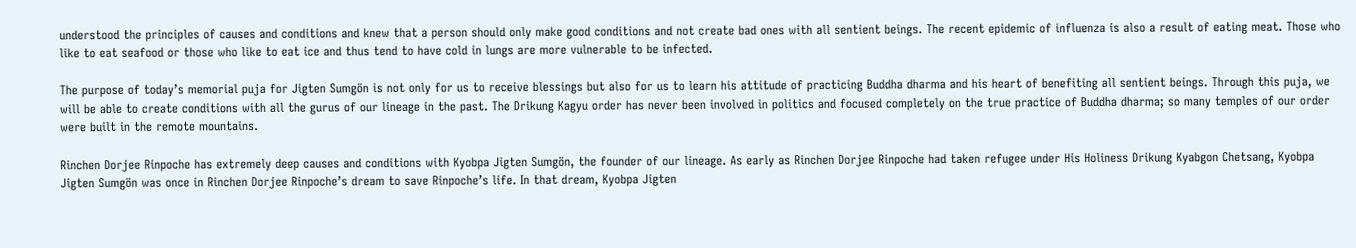understood the principles of causes and conditions and knew that a person should only make good conditions and not create bad ones with all sentient beings. The recent epidemic of influenza is also a result of eating meat. Those who like to eat seafood or those who like to eat ice and thus tend to have cold in lungs are more vulnerable to be infected.

The purpose of today’s memorial puja for Jigten Sumgön is not only for us to receive blessings but also for us to learn his attitude of practicing Buddha dharma and his heart of benefiting all sentient beings. Through this puja, we will be able to create conditions with all the gurus of our lineage in the past. The Drikung Kagyu order has never been involved in politics and focused completely on the true practice of Buddha dharma; so many temples of our order were built in the remote mountains.

Rinchen Dorjee Rinpoche has extremely deep causes and conditions with Kyobpa Jigten Sumgön, the founder of our lineage. As early as Rinchen Dorjee Rinpoche had taken refugee under His Holiness Drikung Kyabgon Chetsang, Kyobpa Jigten Sumgön was once in Rinchen Dorjee Rinpoche’s dream to save Rinpoche’s life. In that dream, Kyobpa Jigten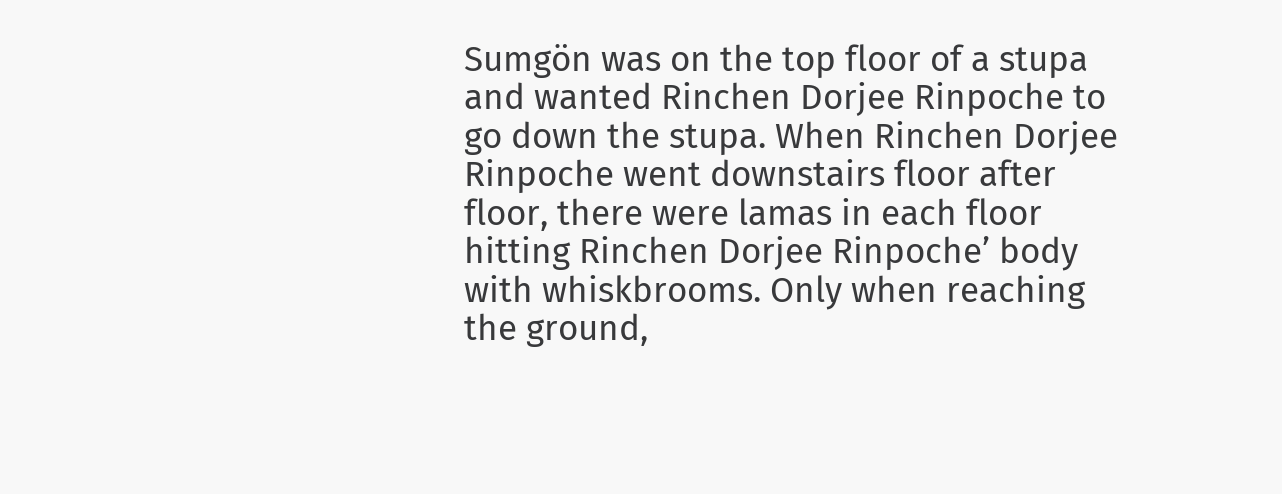Sumgön was on the top floor of a stupa and wanted Rinchen Dorjee Rinpoche to go down the stupa. When Rinchen Dorjee Rinpoche went downstairs floor after floor, there were lamas in each floor hitting Rinchen Dorjee Rinpoche’ body with whiskbrooms. Only when reaching the ground,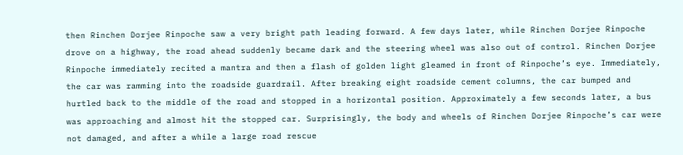then Rinchen Dorjee Rinpoche saw a very bright path leading forward. A few days later, while Rinchen Dorjee Rinpoche drove on a highway, the road ahead suddenly became dark and the steering wheel was also out of control. Rinchen Dorjee Rinpoche immediately recited a mantra and then a flash of golden light gleamed in front of Rinpoche’s eye. Immediately, the car was ramming into the roadside guardrail. After breaking eight roadside cement columns, the car bumped and hurtled back to the middle of the road and stopped in a horizontal position. Approximately a few seconds later, a bus was approaching and almost hit the stopped car. Surprisingly, the body and wheels of Rinchen Dorjee Rinpoche’s car were not damaged, and after a while a large road rescue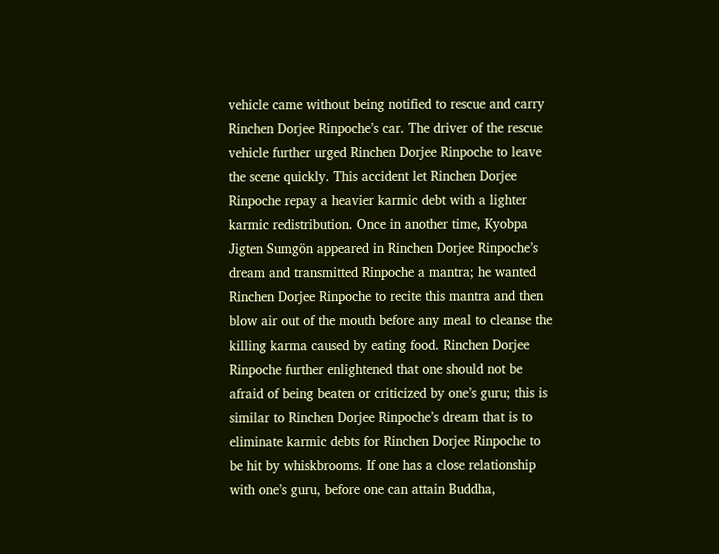vehicle came without being notified to rescue and carry Rinchen Dorjee Rinpoche’s car. The driver of the rescue vehicle further urged Rinchen Dorjee Rinpoche to leave the scene quickly. This accident let Rinchen Dorjee Rinpoche repay a heavier karmic debt with a lighter karmic redistribution. Once in another time, Kyobpa Jigten Sumgön appeared in Rinchen Dorjee Rinpoche’s dream and transmitted Rinpoche a mantra; he wanted Rinchen Dorjee Rinpoche to recite this mantra and then blow air out of the mouth before any meal to cleanse the killing karma caused by eating food. Rinchen Dorjee Rinpoche further enlightened that one should not be afraid of being beaten or criticized by one’s guru; this is similar to Rinchen Dorjee Rinpoche’s dream that is to eliminate karmic debts for Rinchen Dorjee Rinpoche to be hit by whiskbrooms. If one has a close relationship with one’s guru, before one can attain Buddha,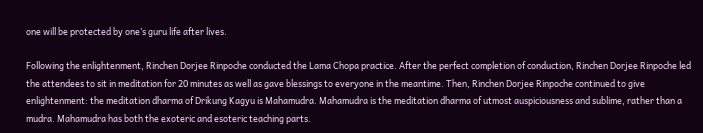one will be protected by one’s guru life after lives.

Following the enlightenment, Rinchen Dorjee Rinpoche conducted the Lama Chopa practice. After the perfect completion of conduction, Rinchen Dorjee Rinpoche led the attendees to sit in meditation for 20 minutes as well as gave blessings to everyone in the meantime. Then, Rinchen Dorjee Rinpoche continued to give enlightenment: the meditation dharma of Drikung Kagyu is Mahamudra. Mahamudra is the meditation dharma of utmost auspiciousness and sublime, rather than a mudra. Mahamudra has both the exoteric and esoteric teaching parts.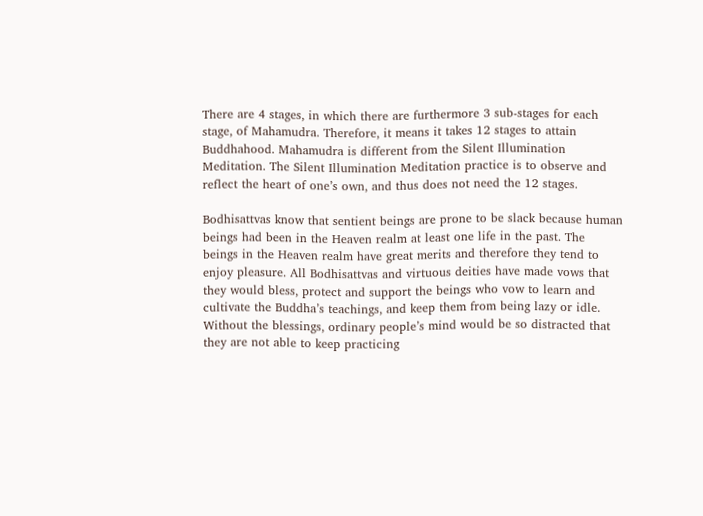There are 4 stages, in which there are furthermore 3 sub-stages for each stage, of Mahamudra. Therefore, it means it takes 12 stages to attain Buddhahood. Mahamudra is different from the Silent Illumination Meditation. The Silent Illumination Meditation practice is to observe and reflect the heart of one’s own, and thus does not need the 12 stages.

Bodhisattvas know that sentient beings are prone to be slack because human beings had been in the Heaven realm at least one life in the past. The beings in the Heaven realm have great merits and therefore they tend to enjoy pleasure. All Bodhisattvas and virtuous deities have made vows that they would bless, protect and support the beings who vow to learn and cultivate the Buddha’s teachings, and keep them from being lazy or idle. Without the blessings, ordinary people’s mind would be so distracted that they are not able to keep practicing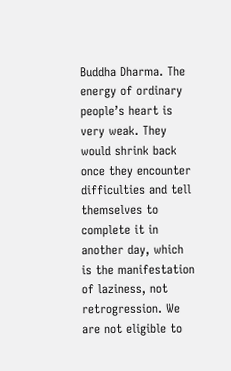Buddha Dharma. The energy of ordinary people’s heart is very weak. They would shrink back once they encounter difficulties and tell themselves to complete it in another day, which is the manifestation of laziness, not retrogression. We are not eligible to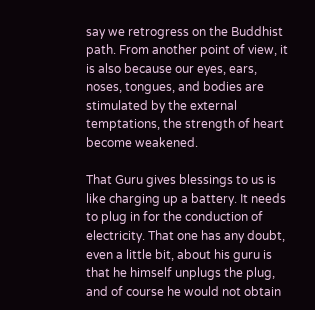say we retrogress on the Buddhist path. From another point of view, it is also because our eyes, ears, noses, tongues, and bodies are stimulated by the external temptations, the strength of heart become weakened.

That Guru gives blessings to us is like charging up a battery. It needs to plug in for the conduction of electricity. That one has any doubt, even a little bit, about his guru is that he himself unplugs the plug, and of course he would not obtain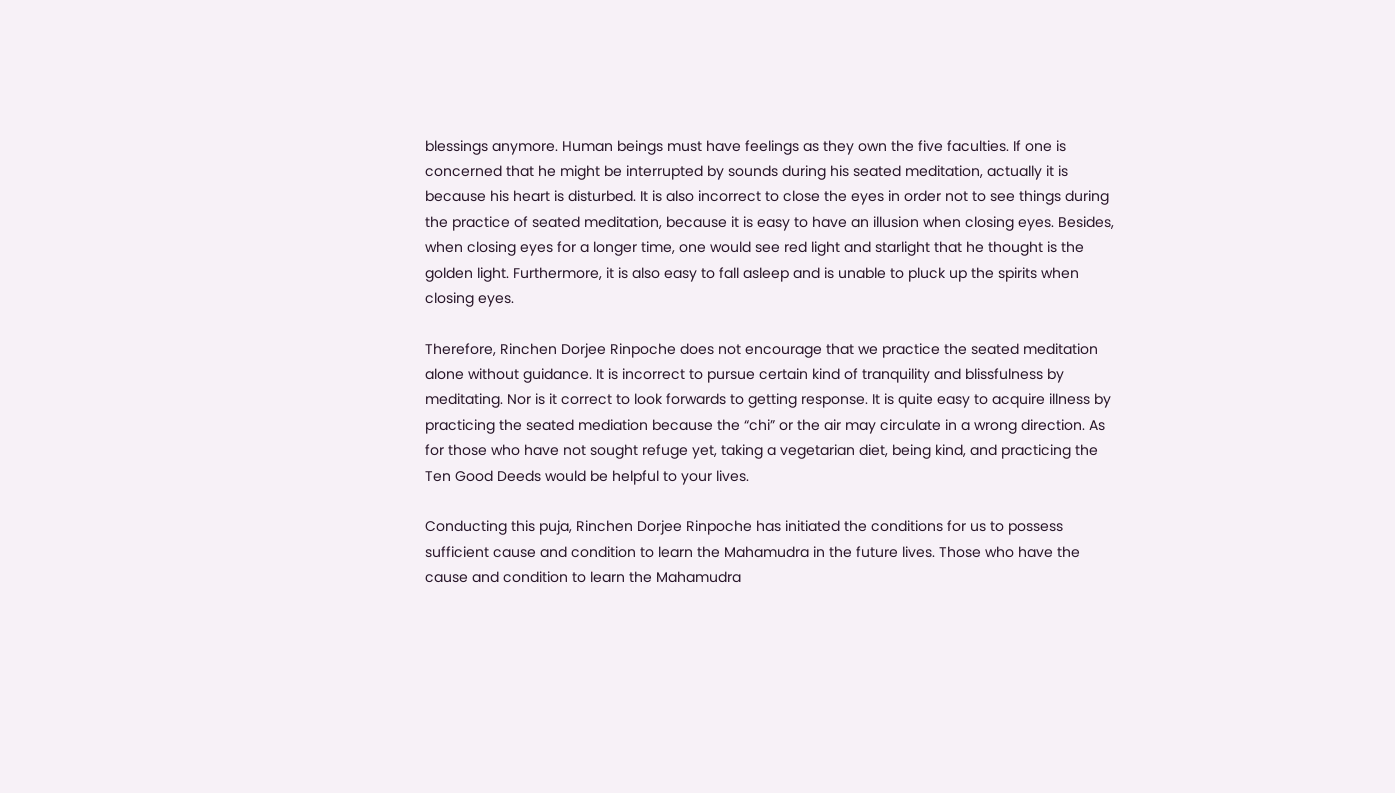blessings anymore. Human beings must have feelings as they own the five faculties. If one is concerned that he might be interrupted by sounds during his seated meditation, actually it is because his heart is disturbed. It is also incorrect to close the eyes in order not to see things during the practice of seated meditation, because it is easy to have an illusion when closing eyes. Besides, when closing eyes for a longer time, one would see red light and starlight that he thought is the golden light. Furthermore, it is also easy to fall asleep and is unable to pluck up the spirits when closing eyes.

Therefore, Rinchen Dorjee Rinpoche does not encourage that we practice the seated meditation alone without guidance. It is incorrect to pursue certain kind of tranquility and blissfulness by meditating. Nor is it correct to look forwards to getting response. It is quite easy to acquire illness by practicing the seated mediation because the “chi” or the air may circulate in a wrong direction. As for those who have not sought refuge yet, taking a vegetarian diet, being kind, and practicing the Ten Good Deeds would be helpful to your lives.

Conducting this puja, Rinchen Dorjee Rinpoche has initiated the conditions for us to possess sufficient cause and condition to learn the Mahamudra in the future lives. Those who have the cause and condition to learn the Mahamudra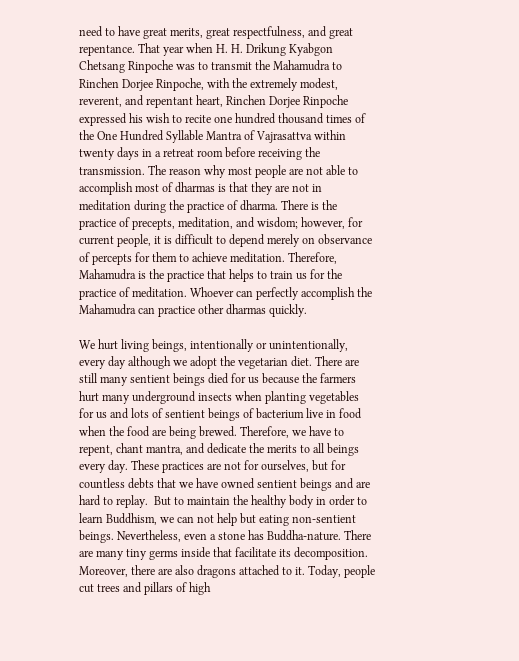need to have great merits, great respectfulness, and great repentance. That year when H. H. Drikung Kyabgon Chetsang Rinpoche was to transmit the Mahamudra to Rinchen Dorjee Rinpoche, with the extremely modest, reverent, and repentant heart, Rinchen Dorjee Rinpoche expressed his wish to recite one hundred thousand times of the One Hundred Syllable Mantra of Vajrasattva within twenty days in a retreat room before receiving the transmission. The reason why most people are not able to accomplish most of dharmas is that they are not in meditation during the practice of dharma. There is the practice of precepts, meditation, and wisdom; however, for current people, it is difficult to depend merely on observance of percepts for them to achieve meditation. Therefore, Mahamudra is the practice that helps to train us for the practice of meditation. Whoever can perfectly accomplish the Mahamudra can practice other dharmas quickly.

We hurt living beings, intentionally or unintentionally, every day although we adopt the vegetarian diet. There are still many sentient beings died for us because the farmers hurt many underground insects when planting vegetables for us and lots of sentient beings of bacterium live in food when the food are being brewed. Therefore, we have to repent, chant mantra, and dedicate the merits to all beings every day. These practices are not for ourselves, but for countless debts that we have owned sentient beings and are hard to replay.  But to maintain the healthy body in order to learn Buddhism, we can not help but eating non-sentient beings. Nevertheless, even a stone has Buddha-nature. There are many tiny germs inside that facilitate its decomposition. Moreover, there are also dragons attached to it. Today, people cut trees and pillars of high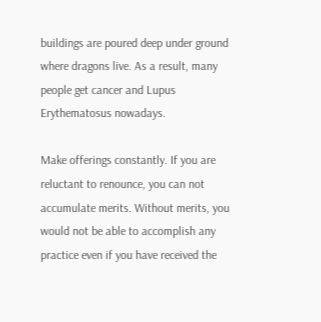buildings are poured deep under ground where dragons live. As a result, many people get cancer and Lupus Erythematosus nowadays.

Make offerings constantly. If you are reluctant to renounce, you can not accumulate merits. Without merits, you would not be able to accomplish any practice even if you have received the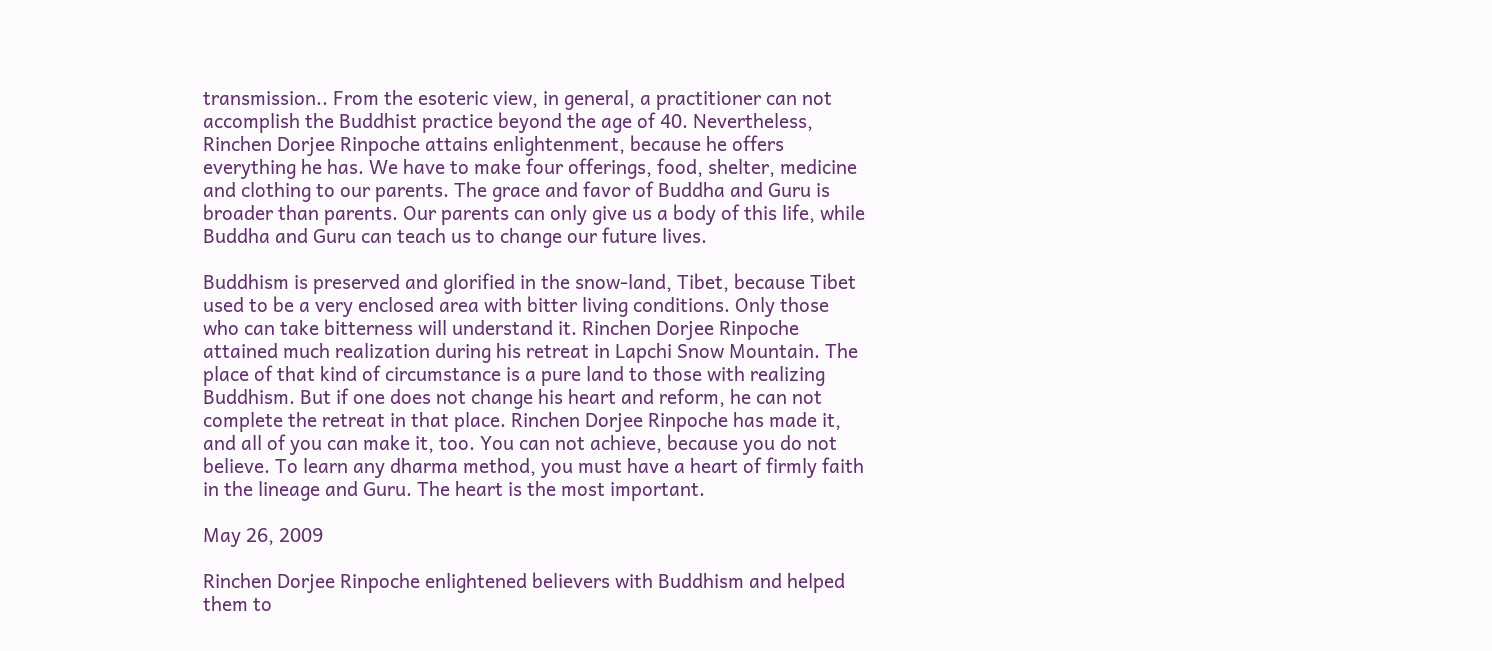transmission.. From the esoteric view, in general, a practitioner can not accomplish the Buddhist practice beyond the age of 40. Nevertheless, Rinchen Dorjee Rinpoche attains enlightenment, because he offers everything he has. We have to make four offerings, food, shelter, medicine and clothing to our parents. The grace and favor of Buddha and Guru is broader than parents. Our parents can only give us a body of this life, while Buddha and Guru can teach us to change our future lives.

Buddhism is preserved and glorified in the snow-land, Tibet, because Tibet used to be a very enclosed area with bitter living conditions. Only those who can take bitterness will understand it. Rinchen Dorjee Rinpoche attained much realization during his retreat in Lapchi Snow Mountain. The place of that kind of circumstance is a pure land to those with realizing Buddhism. But if one does not change his heart and reform, he can not complete the retreat in that place. Rinchen Dorjee Rinpoche has made it, and all of you can make it, too. You can not achieve, because you do not believe. To learn any dharma method, you must have a heart of firmly faith in the lineage and Guru. The heart is the most important.

May 26, 2009

Rinchen Dorjee Rinpoche enlightened believers with Buddhism and helped them to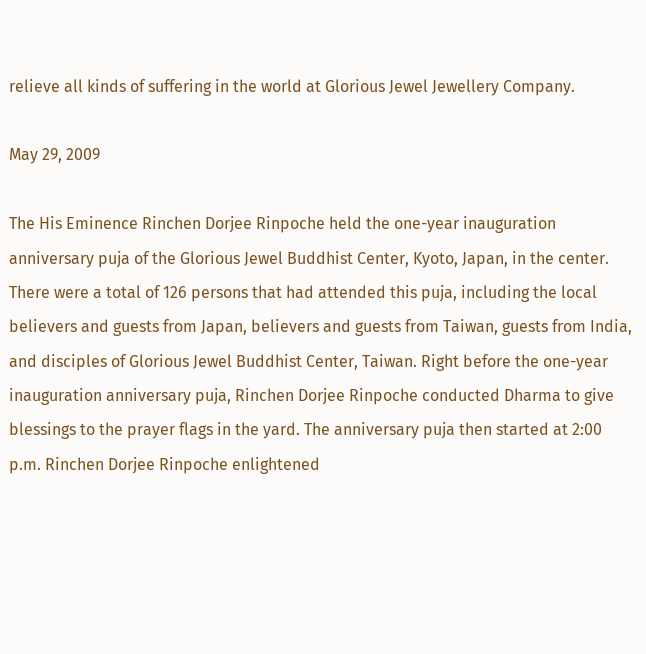relieve all kinds of suffering in the world at Glorious Jewel Jewellery Company.

May 29, 2009

The His Eminence Rinchen Dorjee Rinpoche held the one-year inauguration anniversary puja of the Glorious Jewel Buddhist Center, Kyoto, Japan, in the center. There were a total of 126 persons that had attended this puja, including the local believers and guests from Japan, believers and guests from Taiwan, guests from India, and disciples of Glorious Jewel Buddhist Center, Taiwan. Right before the one-year inauguration anniversary puja, Rinchen Dorjee Rinpoche conducted Dharma to give blessings to the prayer flags in the yard. The anniversary puja then started at 2:00 p.m. Rinchen Dorjee Rinpoche enlightened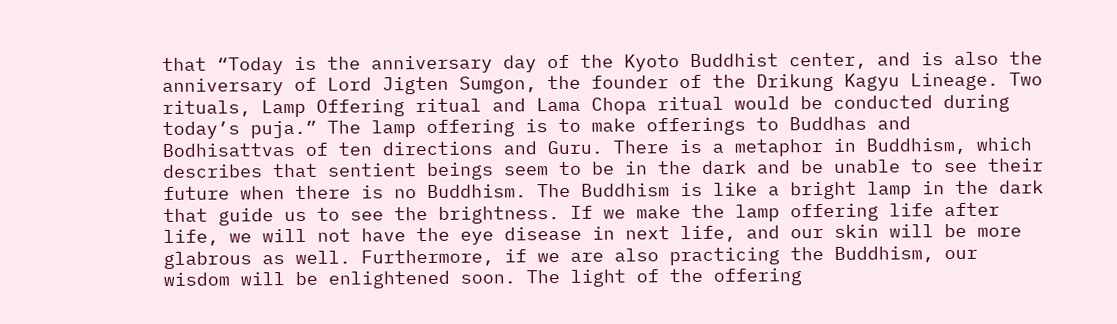that “Today is the anniversary day of the Kyoto Buddhist center, and is also the anniversary of Lord Jigten Sumgon, the founder of the Drikung Kagyu Lineage. Two rituals, Lamp Offering ritual and Lama Chopa ritual would be conducted during today’s puja.” The lamp offering is to make offerings to Buddhas and Bodhisattvas of ten directions and Guru. There is a metaphor in Buddhism, which describes that sentient beings seem to be in the dark and be unable to see their future when there is no Buddhism. The Buddhism is like a bright lamp in the dark that guide us to see the brightness. If we make the lamp offering life after life, we will not have the eye disease in next life, and our skin will be more glabrous as well. Furthermore, if we are also practicing the Buddhism, our wisdom will be enlightened soon. The light of the offering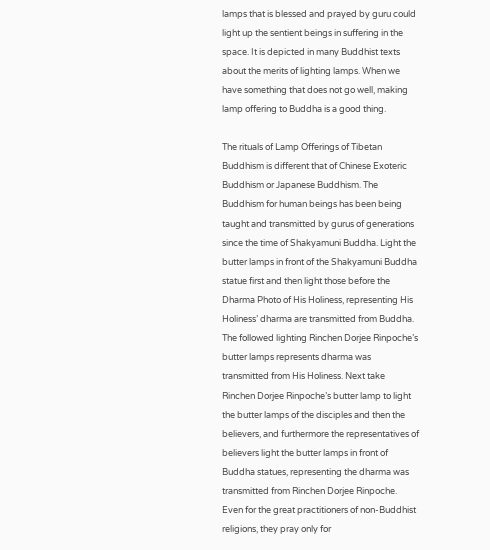lamps that is blessed and prayed by guru could light up the sentient beings in suffering in the space. It is depicted in many Buddhist texts about the merits of lighting lamps. When we have something that does not go well, making lamp offering to Buddha is a good thing.

The rituals of Lamp Offerings of Tibetan Buddhism is different that of Chinese Exoteric Buddhism or Japanese Buddhism. The Buddhism for human beings has been being taught and transmitted by gurus of generations since the time of Shakyamuni Buddha. Light the butter lamps in front of the Shakyamuni Buddha statue first and then light those before the Dharma Photo of His Holiness, representing His Holiness’ dharma are transmitted from Buddha. The followed lighting Rinchen Dorjee Rinpoche’s butter lamps represents dharma was transmitted from His Holiness. Next take Rinchen Dorjee Rinpoche’s butter lamp to light the butter lamps of the disciples and then the believers, and furthermore the representatives of believers light the butter lamps in front of Buddha statues, representing the dharma was transmitted from Rinchen Dorjee Rinpoche. Even for the great practitioners of non-Buddhist religions, they pray only for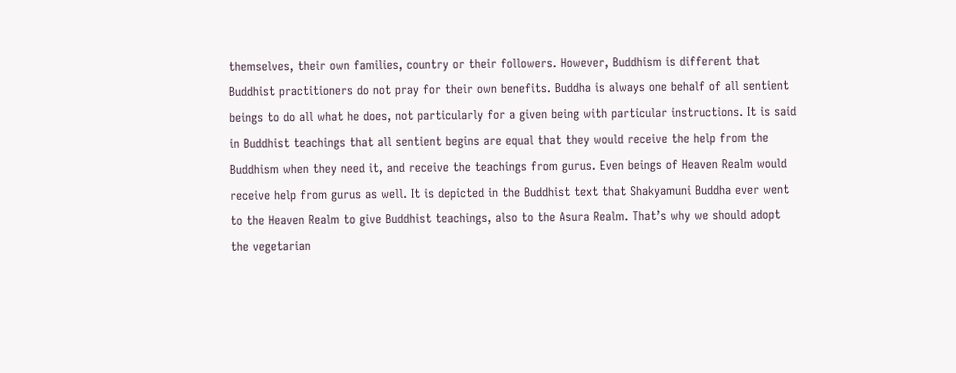themselves, their own families, country or their followers. However, Buddhism is different that Buddhist practitioners do not pray for their own benefits. Buddha is always one behalf of all sentient beings to do all what he does, not particularly for a given being with particular instructions. It is said in Buddhist teachings that all sentient begins are equal that they would receive the help from the Buddhism when they need it, and receive the teachings from gurus. Even beings of Heaven Realm would receive help from gurus as well. It is depicted in the Buddhist text that Shakyamuni Buddha ever went to the Heaven Realm to give Buddhist teachings, also to the Asura Realm. That’s why we should adopt the vegetarian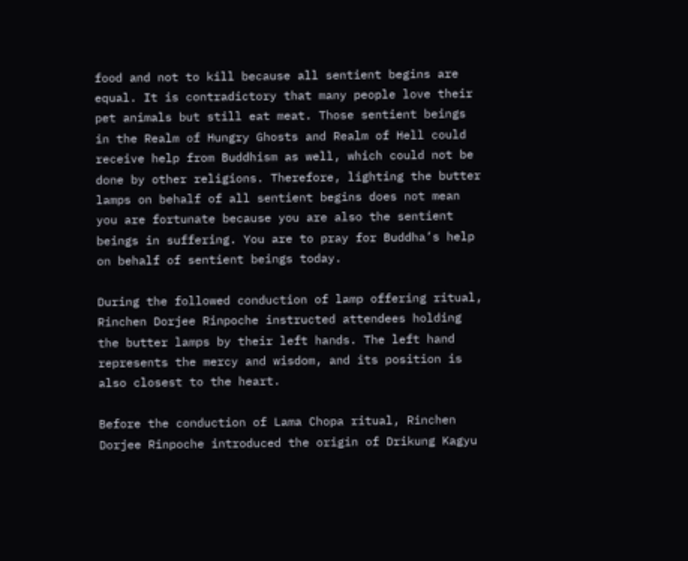food and not to kill because all sentient begins are equal. It is contradictory that many people love their pet animals but still eat meat. Those sentient beings in the Realm of Hungry Ghosts and Realm of Hell could receive help from Buddhism as well, which could not be done by other religions. Therefore, lighting the butter lamps on behalf of all sentient begins does not mean you are fortunate because you are also the sentient beings in suffering. You are to pray for Buddha’s help on behalf of sentient beings today.

During the followed conduction of lamp offering ritual, Rinchen Dorjee Rinpoche instructed attendees holding the butter lamps by their left hands. The left hand represents the mercy and wisdom, and its position is also closest to the heart.

Before the conduction of Lama Chopa ritual, Rinchen Dorjee Rinpoche introduced the origin of Drikung Kagyu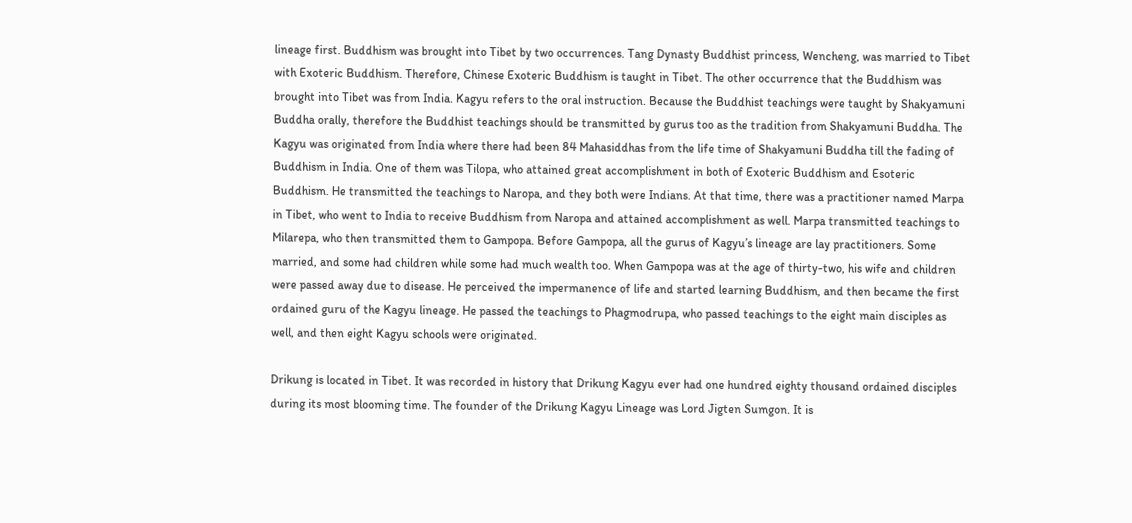lineage first. Buddhism was brought into Tibet by two occurrences. Tang Dynasty Buddhist princess, Wencheng, was married to Tibet with Exoteric Buddhism. Therefore, Chinese Exoteric Buddhism is taught in Tibet. The other occurrence that the Buddhism was brought into Tibet was from India. Kagyu refers to the oral instruction. Because the Buddhist teachings were taught by Shakyamuni Buddha orally, therefore the Buddhist teachings should be transmitted by gurus too as the tradition from Shakyamuni Buddha. The Kagyu was originated from India where there had been 84 Mahasiddhas from the life time of Shakyamuni Buddha till the fading of Buddhism in India. One of them was Tilopa, who attained great accomplishment in both of Exoteric Buddhism and Esoteric Buddhism. He transmitted the teachings to Naropa, and they both were Indians. At that time, there was a practitioner named Marpa in Tibet, who went to India to receive Buddhism from Naropa and attained accomplishment as well. Marpa transmitted teachings to Milarepa, who then transmitted them to Gampopa. Before Gampopa, all the gurus of Kagyu’s lineage are lay practitioners. Some married, and some had children while some had much wealth too. When Gampopa was at the age of thirty-two, his wife and children were passed away due to disease. He perceived the impermanence of life and started learning Buddhism, and then became the first ordained guru of the Kagyu lineage. He passed the teachings to Phagmodrupa, who passed teachings to the eight main disciples as well, and then eight Kagyu schools were originated.

Drikung is located in Tibet. It was recorded in history that Drikung Kagyu ever had one hundred eighty thousand ordained disciples during its most blooming time. The founder of the Drikung Kagyu Lineage was Lord Jigten Sumgon. It is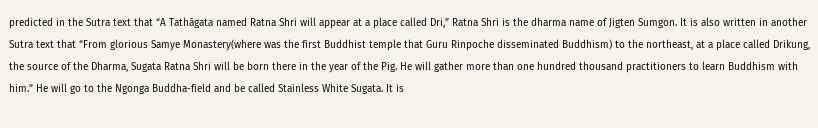predicted in the Sutra text that “A Tathāgata named Ratna Shri will appear at a place called Dri,” Ratna Shri is the dharma name of Jigten Sumgon. It is also written in another Sutra text that “From glorious Samye Monastery(where was the first Buddhist temple that Guru Rinpoche disseminated Buddhism) to the northeast, at a place called Drikung, the source of the Dharma, Sugata Ratna Shri will be born there in the year of the Pig. He will gather more than one hundred thousand practitioners to learn Buddhism with him.” He will go to the Ngonga Buddha-field and be called Stainless White Sugata. It is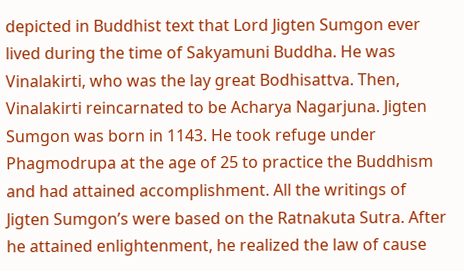depicted in Buddhist text that Lord Jigten Sumgon ever lived during the time of Sakyamuni Buddha. He was Vinalakirti, who was the lay great Bodhisattva. Then, Vinalakirti reincarnated to be Acharya Nagarjuna. Jigten Sumgon was born in 1143. He took refuge under Phagmodrupa at the age of 25 to practice the Buddhism and had attained accomplishment. All the writings of Jigten Sumgon’s were based on the Ratnakuta Sutra. After he attained enlightenment, he realized the law of cause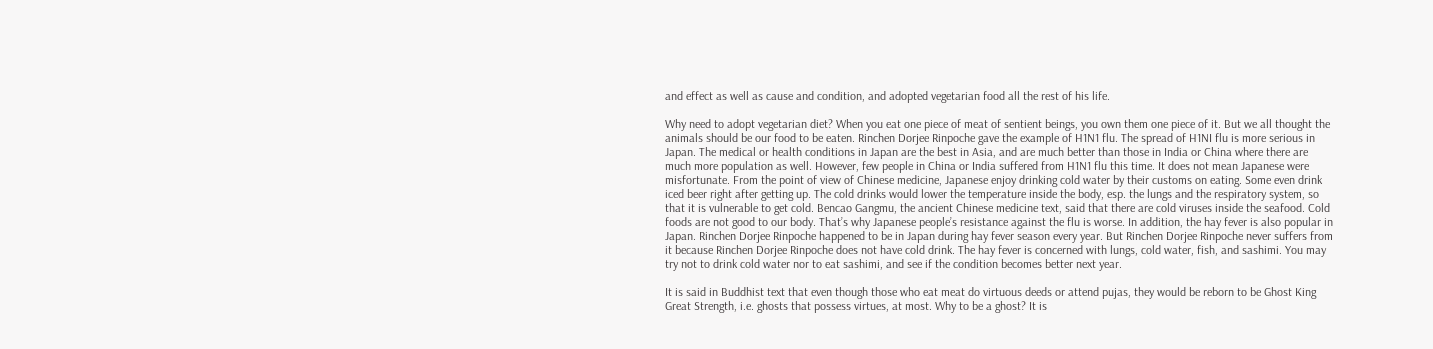and effect as well as cause and condition, and adopted vegetarian food all the rest of his life.

Why need to adopt vegetarian diet? When you eat one piece of meat of sentient beings, you own them one piece of it. But we all thought the animals should be our food to be eaten. Rinchen Dorjee Rinpoche gave the example of H1N1 flu. The spread of H1NI flu is more serious in Japan. The medical or health conditions in Japan are the best in Asia, and are much better than those in India or China where there are much more population as well. However, few people in China or India suffered from H1N1 flu this time. It does not mean Japanese were misfortunate. From the point of view of Chinese medicine, Japanese enjoy drinking cold water by their customs on eating. Some even drink iced beer right after getting up. The cold drinks would lower the temperature inside the body, esp. the lungs and the respiratory system, so that it is vulnerable to get cold. Bencao Gangmu, the ancient Chinese medicine text, said that there are cold viruses inside the seafood. Cold foods are not good to our body. That’s why Japanese people’s resistance against the flu is worse. In addition, the hay fever is also popular in Japan. Rinchen Dorjee Rinpoche happened to be in Japan during hay fever season every year. But Rinchen Dorjee Rinpoche never suffers from it because Rinchen Dorjee Rinpoche does not have cold drink. The hay fever is concerned with lungs, cold water, fish, and sashimi. You may try not to drink cold water nor to eat sashimi, and see if the condition becomes better next year.

It is said in Buddhist text that even though those who eat meat do virtuous deeds or attend pujas, they would be reborn to be Ghost King Great Strength, i.e. ghosts that possess virtues, at most. Why to be a ghost? It is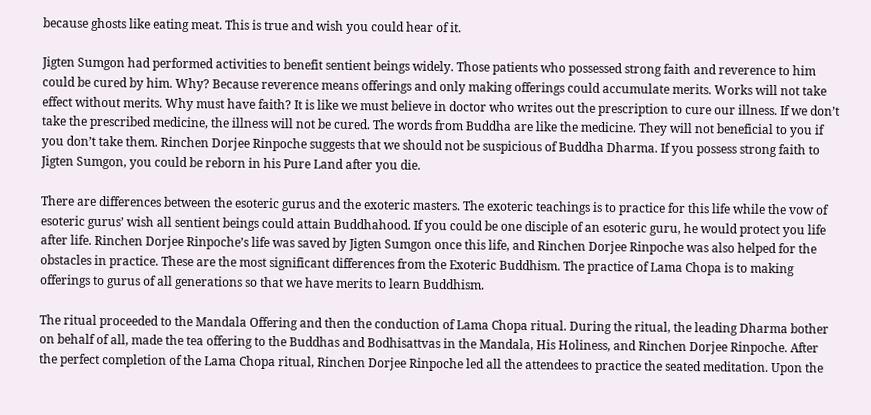because ghosts like eating meat. This is true and wish you could hear of it.

Jigten Sumgon had performed activities to benefit sentient beings widely. Those patients who possessed strong faith and reverence to him could be cured by him. Why? Because reverence means offerings and only making offerings could accumulate merits. Works will not take effect without merits. Why must have faith? It is like we must believe in doctor who writes out the prescription to cure our illness. If we don’t take the prescribed medicine, the illness will not be cured. The words from Buddha are like the medicine. They will not beneficial to you if you don’t take them. Rinchen Dorjee Rinpoche suggests that we should not be suspicious of Buddha Dharma. If you possess strong faith to Jigten Sumgon, you could be reborn in his Pure Land after you die.

There are differences between the esoteric gurus and the exoteric masters. The exoteric teachings is to practice for this life while the vow of esoteric gurus’ wish all sentient beings could attain Buddhahood. If you could be one disciple of an esoteric guru, he would protect you life after life. Rinchen Dorjee Rinpoche’s life was saved by Jigten Sumgon once this life, and Rinchen Dorjee Rinpoche was also helped for the obstacles in practice. These are the most significant differences from the Exoteric Buddhism. The practice of Lama Chopa is to making offerings to gurus of all generations so that we have merits to learn Buddhism.

The ritual proceeded to the Mandala Offering and then the conduction of Lama Chopa ritual. During the ritual, the leading Dharma bother on behalf of all, made the tea offering to the Buddhas and Bodhisattvas in the Mandala, His Holiness, and Rinchen Dorjee Rinpoche. After the perfect completion of the Lama Chopa ritual, Rinchen Dorjee Rinpoche led all the attendees to practice the seated meditation. Upon the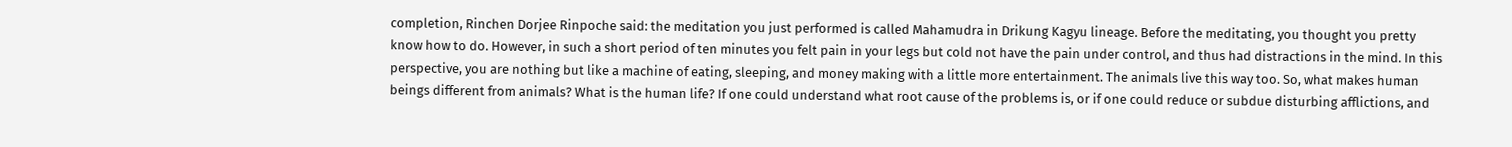completion, Rinchen Dorjee Rinpoche said: the meditation you just performed is called Mahamudra in Drikung Kagyu lineage. Before the meditating, you thought you pretty know how to do. However, in such a short period of ten minutes you felt pain in your legs but cold not have the pain under control, and thus had distractions in the mind. In this perspective, you are nothing but like a machine of eating, sleeping, and money making with a little more entertainment. The animals live this way too. So, what makes human beings different from animals? What is the human life? If one could understand what root cause of the problems is, or if one could reduce or subdue disturbing afflictions, and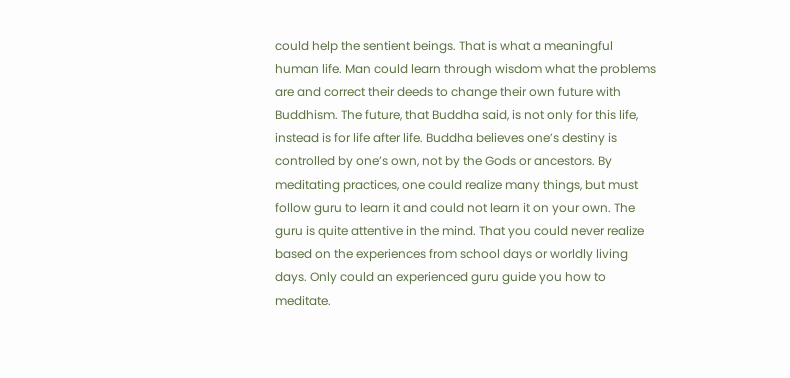could help the sentient beings. That is what a meaningful human life. Man could learn through wisdom what the problems are and correct their deeds to change their own future with Buddhism. The future, that Buddha said, is not only for this life, instead is for life after life. Buddha believes one’s destiny is controlled by one’s own, not by the Gods or ancestors. By meditating practices, one could realize many things, but must follow guru to learn it and could not learn it on your own. The guru is quite attentive in the mind. That you could never realize based on the experiences from school days or worldly living days. Only could an experienced guru guide you how to meditate.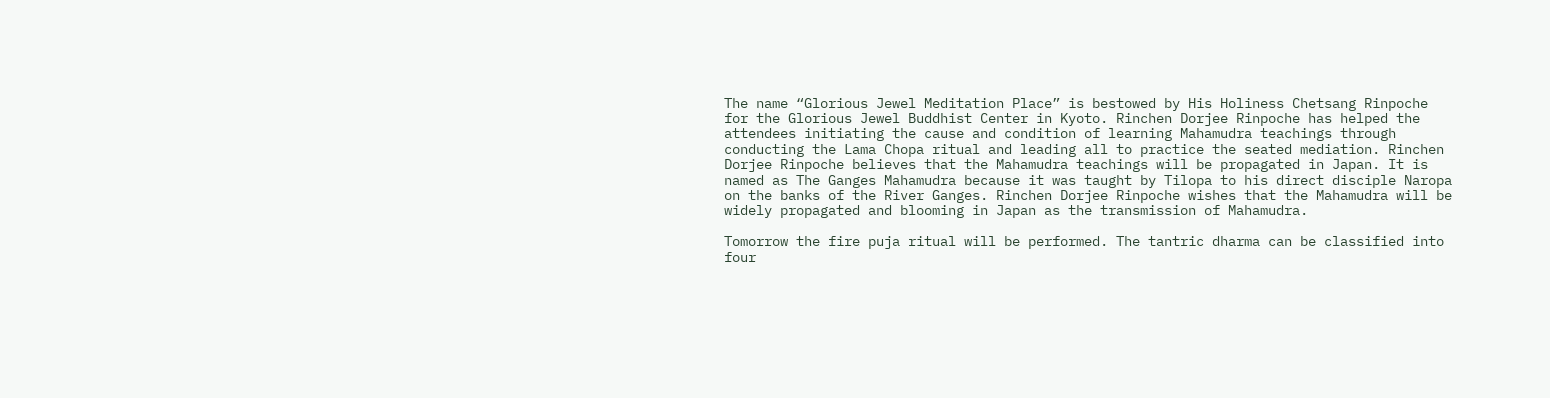The name “Glorious Jewel Meditation Place” is bestowed by His Holiness Chetsang Rinpoche for the Glorious Jewel Buddhist Center in Kyoto. Rinchen Dorjee Rinpoche has helped the attendees initiating the cause and condition of learning Mahamudra teachings through conducting the Lama Chopa ritual and leading all to practice the seated mediation. Rinchen Dorjee Rinpoche believes that the Mahamudra teachings will be propagated in Japan. It is named as The Ganges Mahamudra because it was taught by Tilopa to his direct disciple Naropa on the banks of the River Ganges. Rinchen Dorjee Rinpoche wishes that the Mahamudra will be widely propagated and blooming in Japan as the transmission of Mahamudra.

Tomorrow the fire puja ritual will be performed. The tantric dharma can be classified into four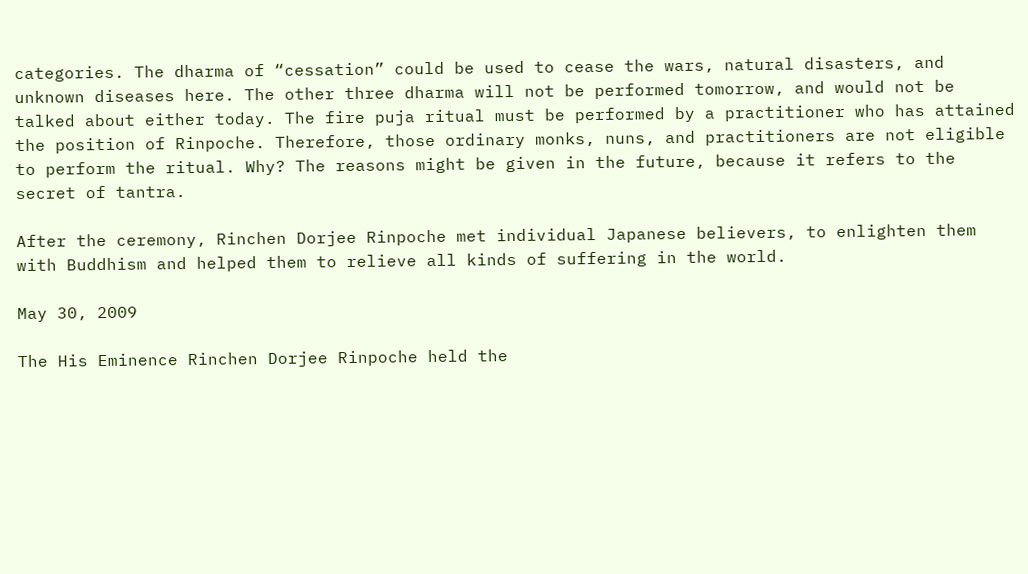categories. The dharma of “cessation” could be used to cease the wars, natural disasters, and unknown diseases here. The other three dharma will not be performed tomorrow, and would not be talked about either today. The fire puja ritual must be performed by a practitioner who has attained the position of Rinpoche. Therefore, those ordinary monks, nuns, and practitioners are not eligible to perform the ritual. Why? The reasons might be given in the future, because it refers to the secret of tantra.

After the ceremony, Rinchen Dorjee Rinpoche met individual Japanese believers, to enlighten them with Buddhism and helped them to relieve all kinds of suffering in the world.

May 30, 2009

The His Eminence Rinchen Dorjee Rinpoche held the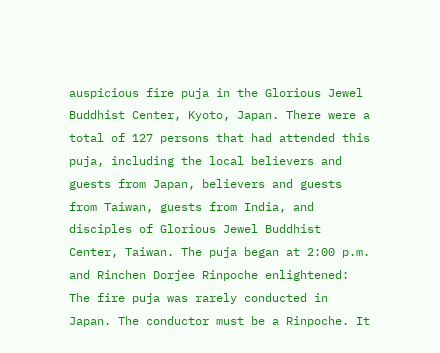auspicious fire puja in the Glorious Jewel Buddhist Center, Kyoto, Japan. There were a total of 127 persons that had attended this puja, including the local believers and guests from Japan, believers and guests from Taiwan, guests from India, and disciples of Glorious Jewel Buddhist Center, Taiwan. The puja began at 2:00 p.m. and Rinchen Dorjee Rinpoche enlightened: The fire puja was rarely conducted in Japan. The conductor must be a Rinpoche. It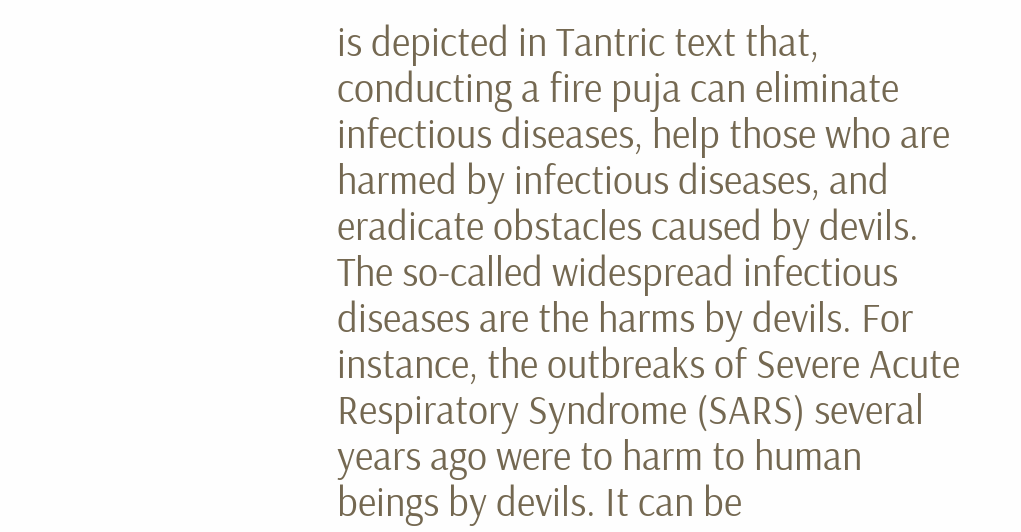is depicted in Tantric text that, conducting a fire puja can eliminate infectious diseases, help those who are harmed by infectious diseases, and eradicate obstacles caused by devils. The so-called widespread infectious diseases are the harms by devils. For instance, the outbreaks of Severe Acute Respiratory Syndrome (SARS) several years ago were to harm to human beings by devils. It can be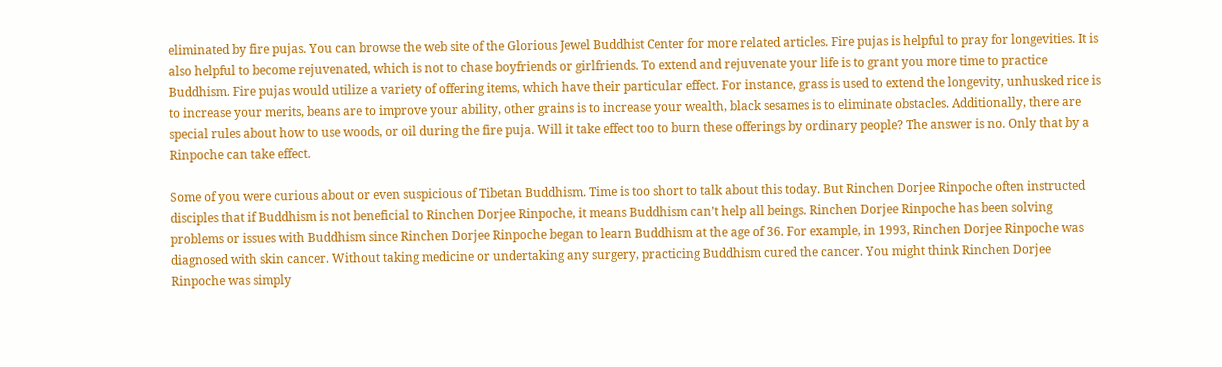eliminated by fire pujas. You can browse the web site of the Glorious Jewel Buddhist Center for more related articles. Fire pujas is helpful to pray for longevities. It is also helpful to become rejuvenated, which is not to chase boyfriends or girlfriends. To extend and rejuvenate your life is to grant you more time to practice Buddhism. Fire pujas would utilize a variety of offering items, which have their particular effect. For instance, grass is used to extend the longevity, unhusked rice is to increase your merits, beans are to improve your ability, other grains is to increase your wealth, black sesames is to eliminate obstacles. Additionally, there are special rules about how to use woods, or oil during the fire puja. Will it take effect too to burn these offerings by ordinary people? The answer is no. Only that by a Rinpoche can take effect.

Some of you were curious about or even suspicious of Tibetan Buddhism. Time is too short to talk about this today. But Rinchen Dorjee Rinpoche often instructed disciples that if Buddhism is not beneficial to Rinchen Dorjee Rinpoche, it means Buddhism can’t help all beings. Rinchen Dorjee Rinpoche has been solving problems or issues with Buddhism since Rinchen Dorjee Rinpoche began to learn Buddhism at the age of 36. For example, in 1993, Rinchen Dorjee Rinpoche was diagnosed with skin cancer. Without taking medicine or undertaking any surgery, practicing Buddhism cured the cancer. You might think Rinchen Dorjee Rinpoche was simply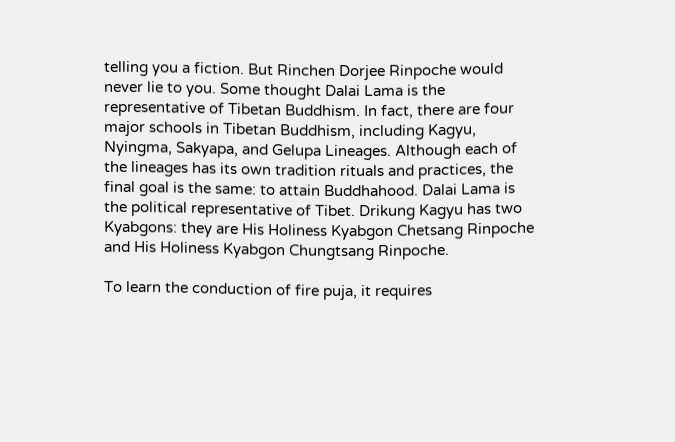telling you a fiction. But Rinchen Dorjee Rinpoche would never lie to you. Some thought Dalai Lama is the representative of Tibetan Buddhism. In fact, there are four major schools in Tibetan Buddhism, including Kagyu, Nyingma, Sakyapa, and Gelupa Lineages. Although each of the lineages has its own tradition rituals and practices, the final goal is the same: to attain Buddhahood. Dalai Lama is the political representative of Tibet. Drikung Kagyu has two Kyabgons: they are His Holiness Kyabgon Chetsang Rinpoche and His Holiness Kyabgon Chungtsang Rinpoche.

To learn the conduction of fire puja, it requires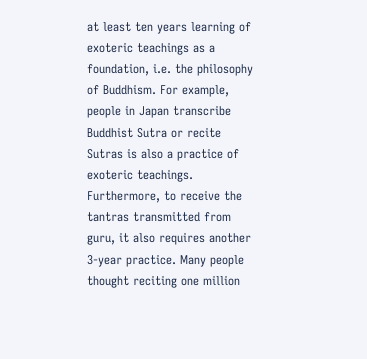at least ten years learning of exoteric teachings as a foundation, i.e. the philosophy of Buddhism. For example, people in Japan transcribe Buddhist Sutra or recite Sutras is also a practice of exoteric teachings. Furthermore, to receive the tantras transmitted from guru, it also requires another 3-year practice. Many people thought reciting one million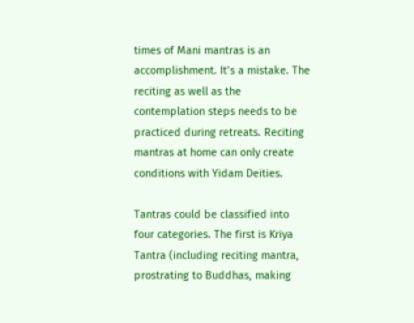times of Mani mantras is an accomplishment. It’s a mistake. The reciting as well as the contemplation steps needs to be practiced during retreats. Reciting mantras at home can only create conditions with Yidam Deities.

Tantras could be classified into four categories. The first is Kriya Tantra (including reciting mantra, prostrating to Buddhas, making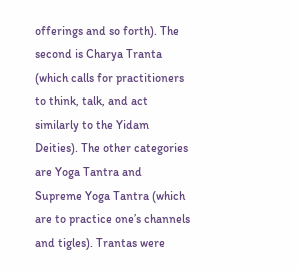offerings and so forth). The second is Charya Tranta (which calls for practitioners to think, talk, and act similarly to the Yidam Deities). The other categories are Yoga Tantra and Supreme Yoga Tantra (which are to practice one’s channels and tigles). Trantas were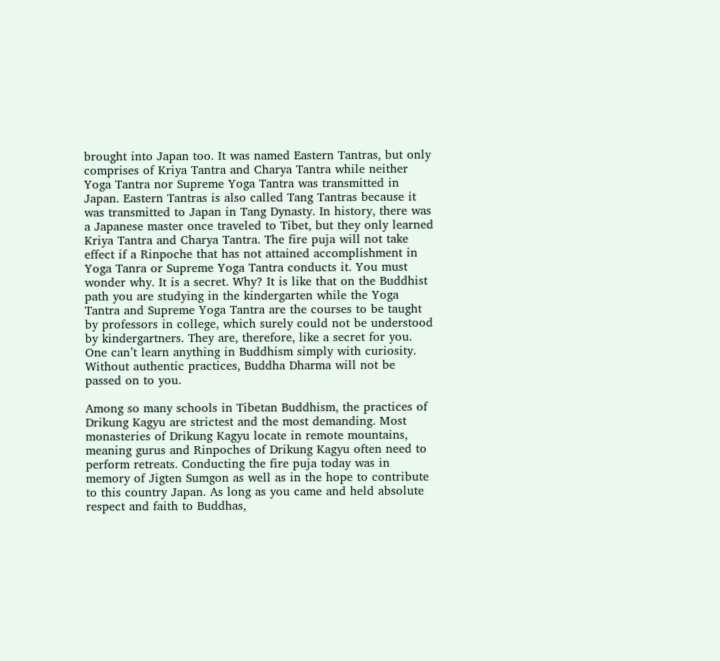brought into Japan too. It was named Eastern Tantras, but only comprises of Kriya Tantra and Charya Tantra while neither Yoga Tantra nor Supreme Yoga Tantra was transmitted in Japan. Eastern Tantras is also called Tang Tantras because it was transmitted to Japan in Tang Dynasty. In history, there was a Japanese master once traveled to Tibet, but they only learned Kriya Tantra and Charya Tantra. The fire puja will not take effect if a Rinpoche that has not attained accomplishment in Yoga Tanra or Supreme Yoga Tantra conducts it. You must wonder why. It is a secret. Why? It is like that on the Buddhist path you are studying in the kindergarten while the Yoga Tantra and Supreme Yoga Tantra are the courses to be taught by professors in college, which surely could not be understood by kindergartners. They are, therefore, like a secret for you. One can’t learn anything in Buddhism simply with curiosity. Without authentic practices, Buddha Dharma will not be passed on to you.

Among so many schools in Tibetan Buddhism, the practices of Drikung Kagyu are strictest and the most demanding. Most monasteries of Drikung Kagyu locate in remote mountains, meaning gurus and Rinpoches of Drikung Kagyu often need to perform retreats. Conducting the fire puja today was in memory of Jigten Sumgon as well as in the hope to contribute to this country Japan. As long as you came and held absolute respect and faith to Buddhas,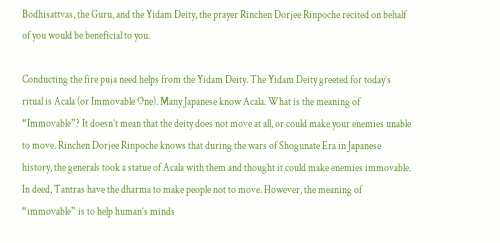Bodhisattvas, the Guru, and the Yidam Deity, the prayer Rinchen Dorjee Rinpoche recited on behalf of you would be beneficial to you.

Conducting the fire puja need helps from the Yidam Deity. The Yidam Deity greeted for today’s ritual is Acala (or Immovable One). Many Japanese know Acala. What is the meaning of “Immovable”? It doesn’t mean that the deity does not move at all, or could make your enemies unable to move. Rinchen Dorjee Rinpoche knows that during the wars of Shogunate Era in Japanese history, the generals took a statue of Acala with them and thought it could make enemies immovable. In deed, Tantras have the dharma to make people not to move. However, the meaning of “immovable” is to help human’s minds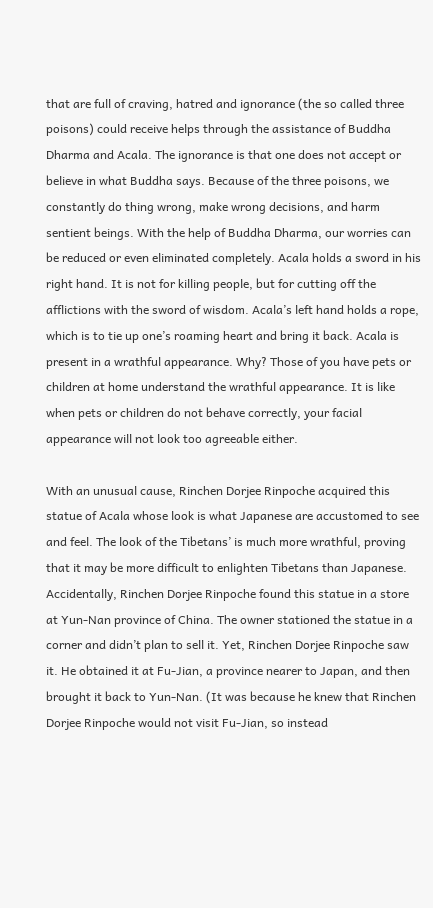that are full of craving, hatred and ignorance (the so called three poisons) could receive helps through the assistance of Buddha Dharma and Acala. The ignorance is that one does not accept or believe in what Buddha says. Because of the three poisons, we constantly do thing wrong, make wrong decisions, and harm sentient beings. With the help of Buddha Dharma, our worries can be reduced or even eliminated completely. Acala holds a sword in his right hand. It is not for killing people, but for cutting off the afflictions with the sword of wisdom. Acala’s left hand holds a rope, which is to tie up one’s roaming heart and bring it back. Acala is present in a wrathful appearance. Why? Those of you have pets or children at home understand the wrathful appearance. It is like when pets or children do not behave correctly, your facial appearance will not look too agreeable either.

With an unusual cause, Rinchen Dorjee Rinpoche acquired this statue of Acala whose look is what Japanese are accustomed to see and feel. The look of the Tibetans’ is much more wrathful, proving that it may be more difficult to enlighten Tibetans than Japanese. Accidentally, Rinchen Dorjee Rinpoche found this statue in a store at Yun-Nan province of China. The owner stationed the statue in a corner and didn’t plan to sell it. Yet, Rinchen Dorjee Rinpoche saw it. He obtained it at Fu-Jian, a province nearer to Japan, and then brought it back to Yun-Nan. (It was because he knew that Rinchen Dorjee Rinpoche would not visit Fu-Jian, so instead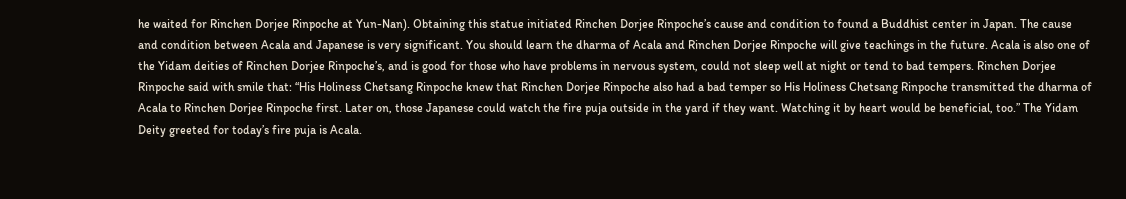he waited for Rinchen Dorjee Rinpoche at Yun-Nan). Obtaining this statue initiated Rinchen Dorjee Rinpoche’s cause and condition to found a Buddhist center in Japan. The cause and condition between Acala and Japanese is very significant. You should learn the dharma of Acala and Rinchen Dorjee Rinpoche will give teachings in the future. Acala is also one of the Yidam deities of Rinchen Dorjee Rinpoche’s, and is good for those who have problems in nervous system, could not sleep well at night or tend to bad tempers. Rinchen Dorjee Rinpoche said with smile that: “His Holiness Chetsang Rinpoche knew that Rinchen Dorjee Rinpoche also had a bad temper so His Holiness Chetsang Rinpoche transmitted the dharma of Acala to Rinchen Dorjee Rinpoche first. Later on, those Japanese could watch the fire puja outside in the yard if they want. Watching it by heart would be beneficial, too.” The Yidam Deity greeted for today’s fire puja is Acala.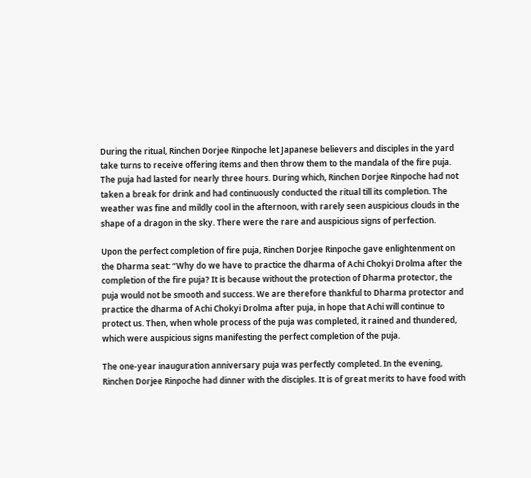During the ritual, Rinchen Dorjee Rinpoche let Japanese believers and disciples in the yard take turns to receive offering items and then throw them to the mandala of the fire puja. The puja had lasted for nearly three hours. During which, Rinchen Dorjee Rinpoche had not taken a break for drink and had continuously conducted the ritual till its completion. The weather was fine and mildly cool in the afternoon, with rarely seen auspicious clouds in the shape of a dragon in the sky. There were the rare and auspicious signs of perfection.

Upon the perfect completion of fire puja, Rinchen Dorjee Rinpoche gave enlightenment on the Dharma seat: “Why do we have to practice the dharma of Achi Chokyi Drolma after the completion of the fire puja? It is because without the protection of Dharma protector, the puja would not be smooth and success. We are therefore thankful to Dharma protector and practice the dharma of Achi Chokyi Drolma after puja, in hope that Achi will continue to protect us. Then, when whole process of the puja was completed, it rained and thundered, which were auspicious signs manifesting the perfect completion of the puja.

The one-year inauguration anniversary puja was perfectly completed. In the evening, Rinchen Dorjee Rinpoche had dinner with the disciples. It is of great merits to have food with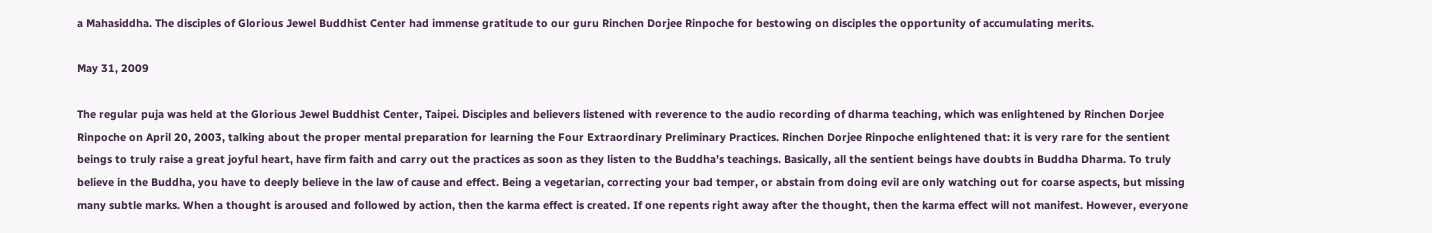a Mahasiddha. The disciples of Glorious Jewel Buddhist Center had immense gratitude to our guru Rinchen Dorjee Rinpoche for bestowing on disciples the opportunity of accumulating merits.

May 31, 2009

The regular puja was held at the Glorious Jewel Buddhist Center, Taipei. Disciples and believers listened with reverence to the audio recording of dharma teaching, which was enlightened by Rinchen Dorjee Rinpoche on April 20, 2003, talking about the proper mental preparation for learning the Four Extraordinary Preliminary Practices. Rinchen Dorjee Rinpoche enlightened that: it is very rare for the sentient beings to truly raise a great joyful heart, have firm faith and carry out the practices as soon as they listen to the Buddha’s teachings. Basically, all the sentient beings have doubts in Buddha Dharma. To truly believe in the Buddha, you have to deeply believe in the law of cause and effect. Being a vegetarian, correcting your bad temper, or abstain from doing evil are only watching out for coarse aspects, but missing many subtle marks. When a thought is aroused and followed by action, then the karma effect is created. If one repents right away after the thought, then the karma effect will not manifest. However, everyone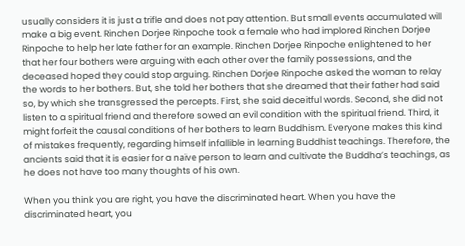usually considers it is just a trifle and does not pay attention. But small events accumulated will make a big event. Rinchen Dorjee Rinpoche took a female who had implored Rinchen Dorjee Rinpoche to help her late father for an example. Rinchen Dorjee Rinpoche enlightened to her that her four bothers were arguing with each other over the family possessions, and the deceased hoped they could stop arguing. Rinchen Dorjee Rinpoche asked the woman to relay the words to her bothers. But, she told her bothers that she dreamed that their father had said so, by which she transgressed the percepts. First, she said deceitful words. Second, she did not listen to a spiritual friend and therefore sowed an evil condition with the spiritual friend. Third, it might forfeit the causal conditions of her bothers to learn Buddhism. Everyone makes this kind of mistakes frequently, regarding himself infallible in learning Buddhist teachings. Therefore, the ancients said that it is easier for a naïve person to learn and cultivate the Buddha’s teachings, as he does not have too many thoughts of his own.

When you think you are right, you have the discriminated heart. When you have the discriminated heart, you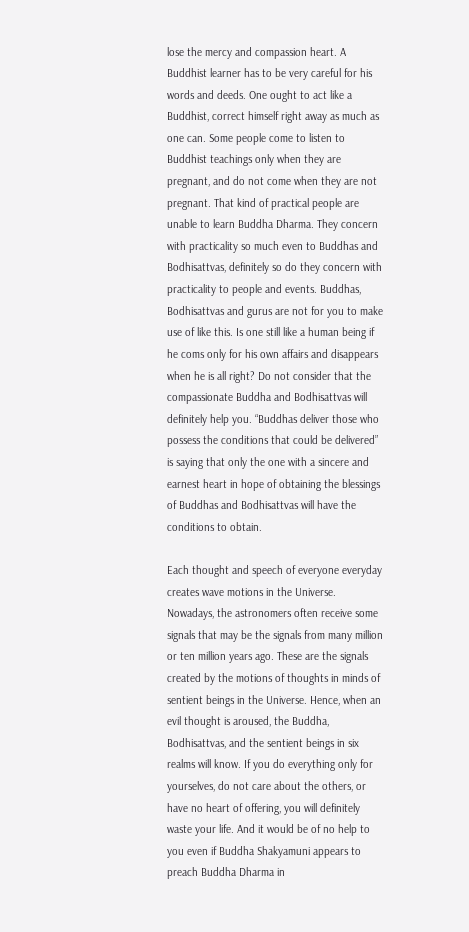lose the mercy and compassion heart. A Buddhist learner has to be very careful for his words and deeds. One ought to act like a Buddhist, correct himself right away as much as one can. Some people come to listen to Buddhist teachings only when they are pregnant, and do not come when they are not pregnant. That kind of practical people are unable to learn Buddha Dharma. They concern with practicality so much even to Buddhas and Bodhisattvas, definitely so do they concern with practicality to people and events. Buddhas, Bodhisattvas and gurus are not for you to make use of like this. Is one still like a human being if he coms only for his own affairs and disappears when he is all right? Do not consider that the compassionate Buddha and Bodhisattvas will definitely help you. “Buddhas deliver those who possess the conditions that could be delivered” is saying that only the one with a sincere and earnest heart in hope of obtaining the blessings of Buddhas and Bodhisattvas will have the conditions to obtain.

Each thought and speech of everyone everyday creates wave motions in the Universe. Nowadays, the astronomers often receive some signals that may be the signals from many million or ten million years ago. These are the signals created by the motions of thoughts in minds of sentient beings in the Universe. Hence, when an evil thought is aroused, the Buddha, Bodhisattvas, and the sentient beings in six realms will know. If you do everything only for yourselves, do not care about the others, or have no heart of offering, you will definitely waste your life. And it would be of no help to you even if Buddha Shakyamuni appears to preach Buddha Dharma in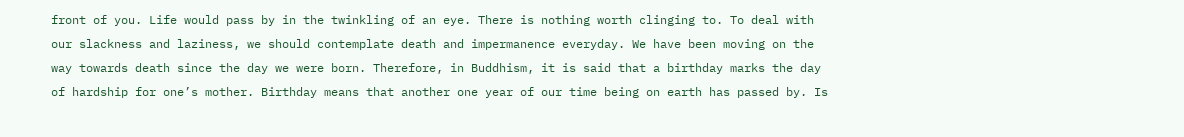front of you. Life would pass by in the twinkling of an eye. There is nothing worth clinging to. To deal with our slackness and laziness, we should contemplate death and impermanence everyday. We have been moving on the way towards death since the day we were born. Therefore, in Buddhism, it is said that a birthday marks the day of hardship for one’s mother. Birthday means that another one year of our time being on earth has passed by. Is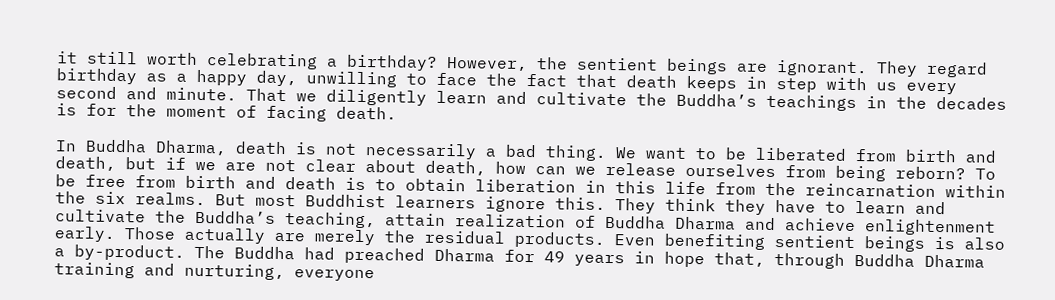it still worth celebrating a birthday? However, the sentient beings are ignorant. They regard birthday as a happy day, unwilling to face the fact that death keeps in step with us every second and minute. That we diligently learn and cultivate the Buddha’s teachings in the decades is for the moment of facing death.

In Buddha Dharma, death is not necessarily a bad thing. We want to be liberated from birth and death, but if we are not clear about death, how can we release ourselves from being reborn? To be free from birth and death is to obtain liberation in this life from the reincarnation within the six realms. But most Buddhist learners ignore this. They think they have to learn and cultivate the Buddha’s teaching, attain realization of Buddha Dharma and achieve enlightenment early. Those actually are merely the residual products. Even benefiting sentient beings is also a by-product. The Buddha had preached Dharma for 49 years in hope that, through Buddha Dharma training and nurturing, everyone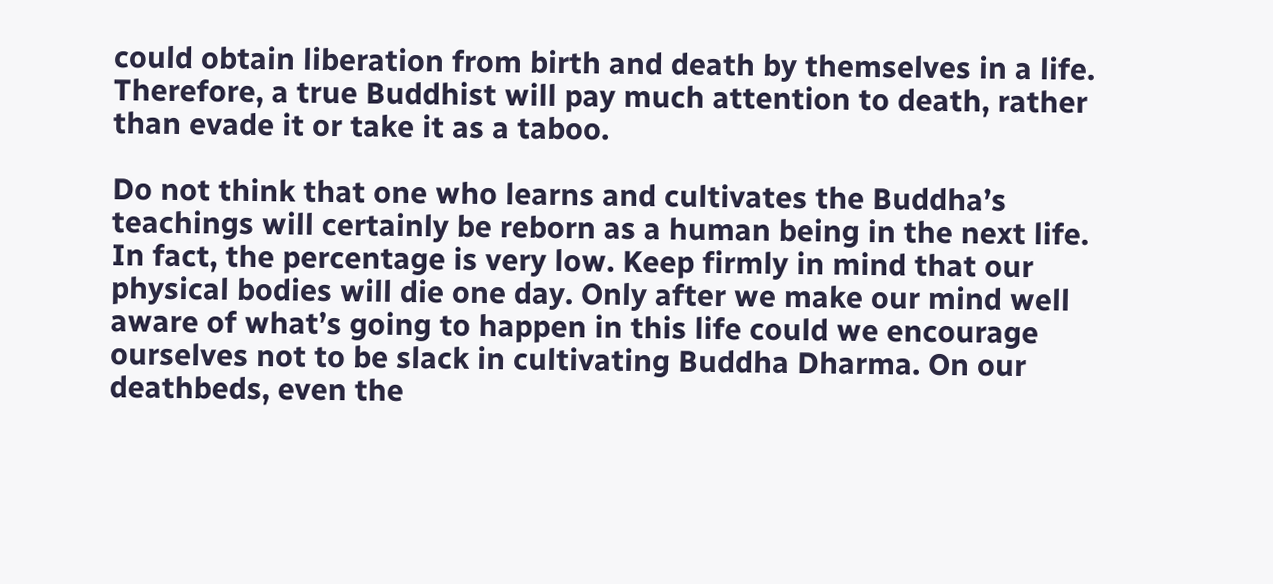could obtain liberation from birth and death by themselves in a life. Therefore, a true Buddhist will pay much attention to death, rather than evade it or take it as a taboo.

Do not think that one who learns and cultivates the Buddha’s teachings will certainly be reborn as a human being in the next life. In fact, the percentage is very low. Keep firmly in mind that our physical bodies will die one day. Only after we make our mind well aware of what’s going to happen in this life could we encourage ourselves not to be slack in cultivating Buddha Dharma. On our deathbeds, even the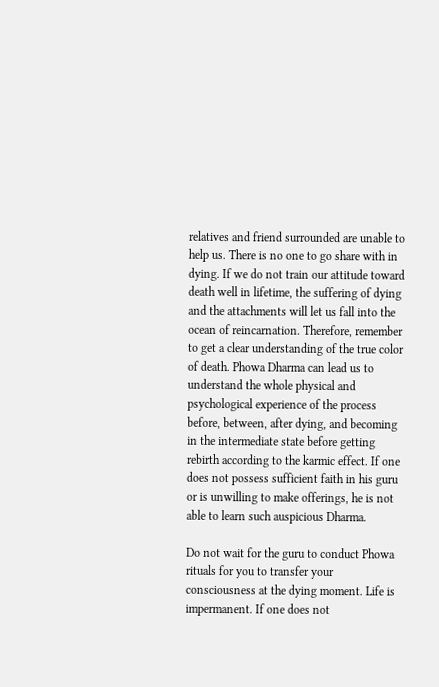relatives and friend surrounded are unable to help us. There is no one to go share with in dying. If we do not train our attitude toward death well in lifetime, the suffering of dying and the attachments will let us fall into the ocean of reincarnation. Therefore, remember to get a clear understanding of the true color of death. Phowa Dharma can lead us to understand the whole physical and psychological experience of the process before, between, after dying, and becoming in the intermediate state before getting rebirth according to the karmic effect. If one does not possess sufficient faith in his guru or is unwilling to make offerings, he is not able to learn such auspicious Dharma.

Do not wait for the guru to conduct Phowa rituals for you to transfer your consciousness at the dying moment. Life is impermanent. If one does not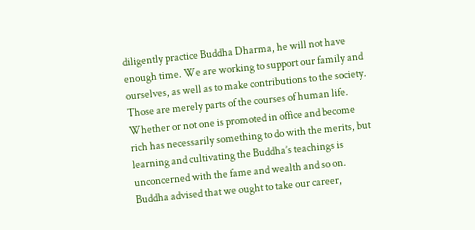diligently practice Buddha Dharma, he will not have enough time. We are working to support our family and ourselves, as well as to make contributions to the society. Those are merely parts of the courses of human life. Whether or not one is promoted in office and become rich has necessarily something to do with the merits, but learning and cultivating the Buddha’s teachings is unconcerned with the fame and wealth and so on. Buddha advised that we ought to take our career,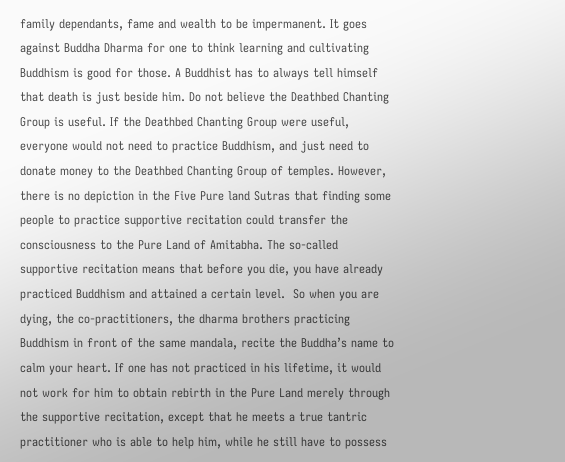family dependants, fame and wealth to be impermanent. It goes against Buddha Dharma for one to think learning and cultivating Buddhism is good for those. A Buddhist has to always tell himself that death is just beside him. Do not believe the Deathbed Chanting Group is useful. If the Deathbed Chanting Group were useful, everyone would not need to practice Buddhism, and just need to donate money to the Deathbed Chanting Group of temples. However, there is no depiction in the Five Pure land Sutras that finding some people to practice supportive recitation could transfer the consciousness to the Pure Land of Amitabha. The so-called supportive recitation means that before you die, you have already practiced Buddhism and attained a certain level.  So when you are dying, the co-practitioners, the dharma brothers practicing Buddhism in front of the same mandala, recite the Buddha’s name to calm your heart. If one has not practiced in his lifetime, it would not work for him to obtain rebirth in the Pure Land merely through the supportive recitation, except that he meets a true tantric practitioner who is able to help him, while he still have to possess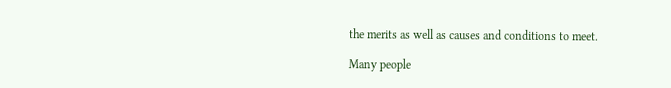the merits as well as causes and conditions to meet.

Many people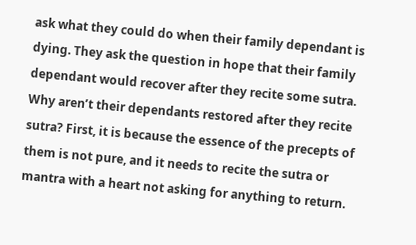ask what they could do when their family dependant is dying. They ask the question in hope that their family dependant would recover after they recite some sutra. Why aren’t their dependants restored after they recite sutra? First, it is because the essence of the precepts of them is not pure, and it needs to recite the sutra or mantra with a heart not asking for anything to return.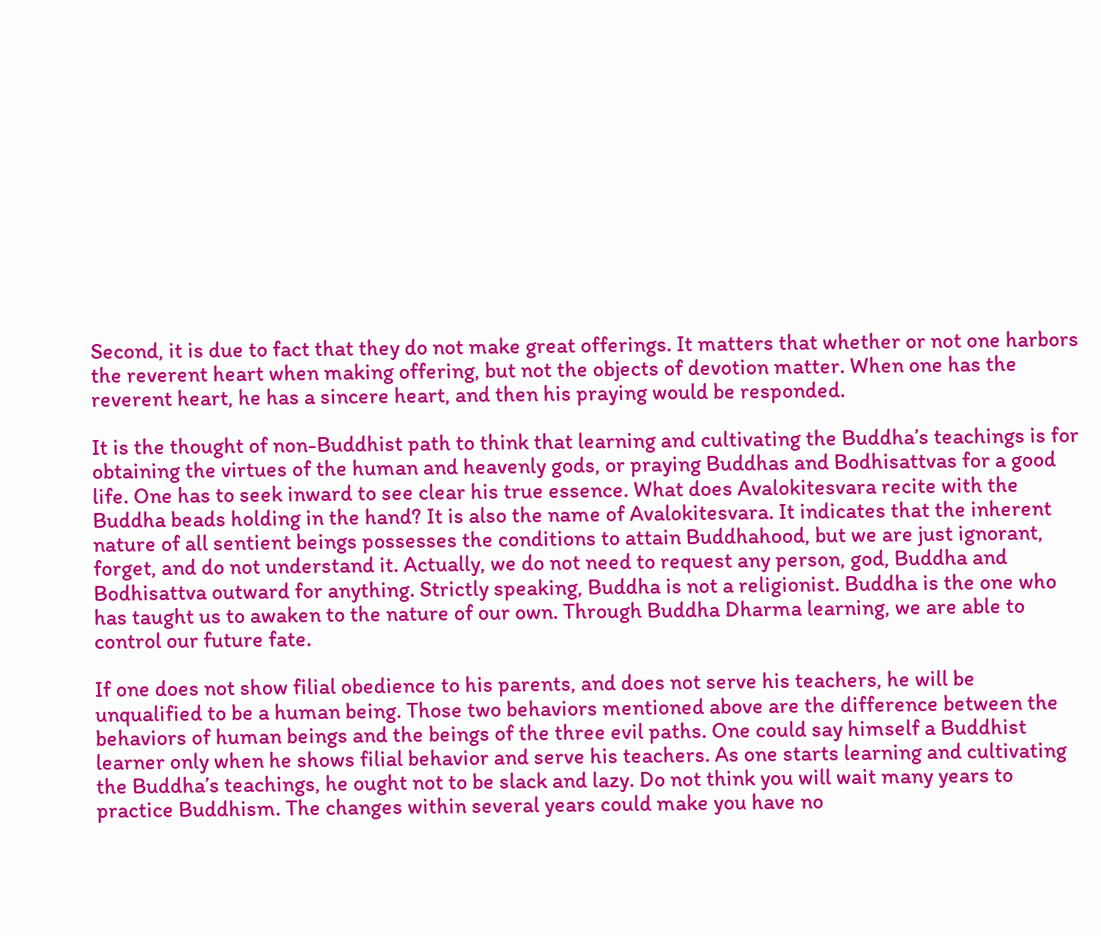Second, it is due to fact that they do not make great offerings. It matters that whether or not one harbors the reverent heart when making offering, but not the objects of devotion matter. When one has the reverent heart, he has a sincere heart, and then his praying would be responded.

It is the thought of non-Buddhist path to think that learning and cultivating the Buddha’s teachings is for obtaining the virtues of the human and heavenly gods, or praying Buddhas and Bodhisattvas for a good life. One has to seek inward to see clear his true essence. What does Avalokitesvara recite with the Buddha beads holding in the hand? It is also the name of Avalokitesvara. It indicates that the inherent nature of all sentient beings possesses the conditions to attain Buddhahood, but we are just ignorant, forget, and do not understand it. Actually, we do not need to request any person, god, Buddha and Bodhisattva outward for anything. Strictly speaking, Buddha is not a religionist. Buddha is the one who has taught us to awaken to the nature of our own. Through Buddha Dharma learning, we are able to control our future fate.

If one does not show filial obedience to his parents, and does not serve his teachers, he will be unqualified to be a human being. Those two behaviors mentioned above are the difference between the behaviors of human beings and the beings of the three evil paths. One could say himself a Buddhist learner only when he shows filial behavior and serve his teachers. As one starts learning and cultivating the Buddha’s teachings, he ought not to be slack and lazy. Do not think you will wait many years to practice Buddhism. The changes within several years could make you have no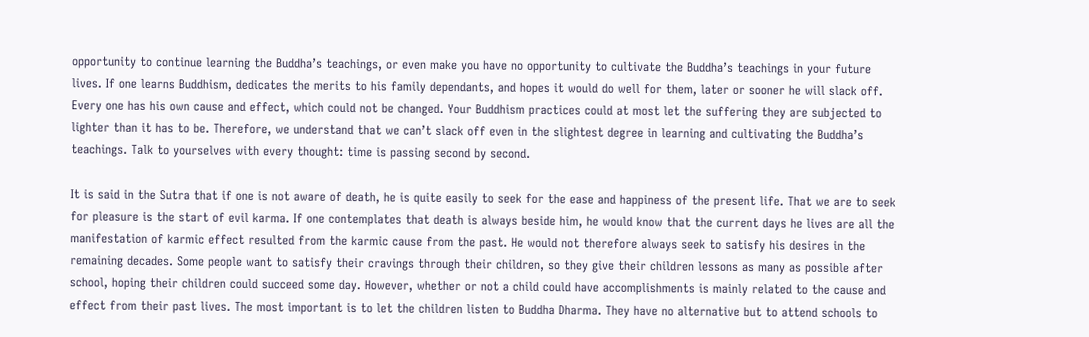opportunity to continue learning the Buddha’s teachings, or even make you have no opportunity to cultivate the Buddha’s teachings in your future lives. If one learns Buddhism, dedicates the merits to his family dependants, and hopes it would do well for them, later or sooner he will slack off. Every one has his own cause and effect, which could not be changed. Your Buddhism practices could at most let the suffering they are subjected to lighter than it has to be. Therefore, we understand that we can’t slack off even in the slightest degree in learning and cultivating the Buddha’s teachings. Talk to yourselves with every thought: time is passing second by second.

It is said in the Sutra that if one is not aware of death, he is quite easily to seek for the ease and happiness of the present life. That we are to seek for pleasure is the start of evil karma. If one contemplates that death is always beside him, he would know that the current days he lives are all the manifestation of karmic effect resulted from the karmic cause from the past. He would not therefore always seek to satisfy his desires in the remaining decades. Some people want to satisfy their cravings through their children, so they give their children lessons as many as possible after school, hoping their children could succeed some day. However, whether or not a child could have accomplishments is mainly related to the cause and effect from their past lives. The most important is to let the children listen to Buddha Dharma. They have no alternative but to attend schools to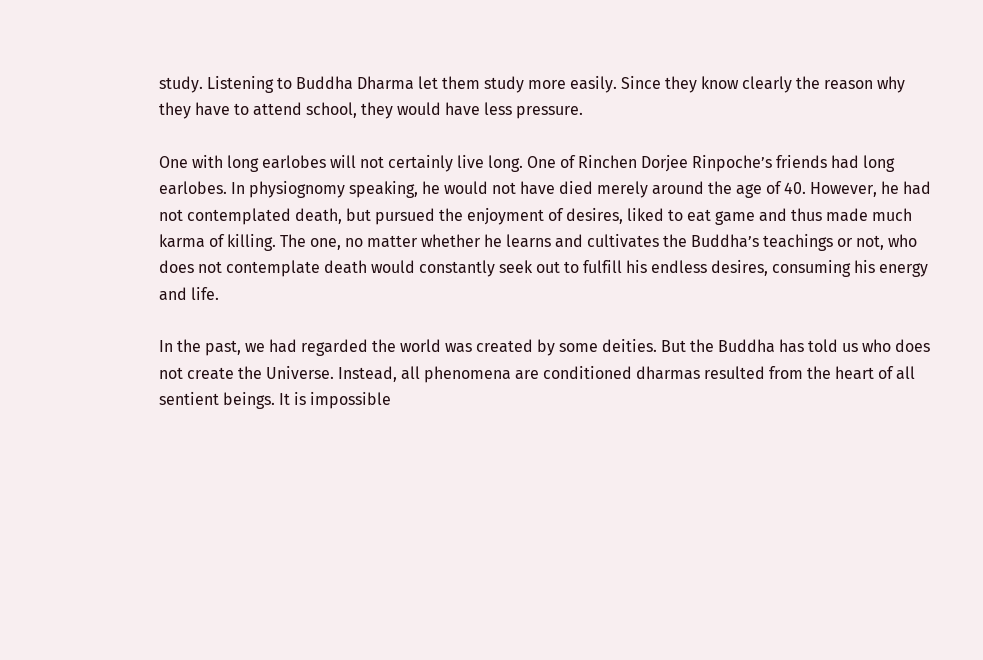study. Listening to Buddha Dharma let them study more easily. Since they know clearly the reason why they have to attend school, they would have less pressure.

One with long earlobes will not certainly live long. One of Rinchen Dorjee Rinpoche’s friends had long earlobes. In physiognomy speaking, he would not have died merely around the age of 40. However, he had not contemplated death, but pursued the enjoyment of desires, liked to eat game and thus made much karma of killing. The one, no matter whether he learns and cultivates the Buddha’s teachings or not, who does not contemplate death would constantly seek out to fulfill his endless desires, consuming his energy and life.

In the past, we had regarded the world was created by some deities. But the Buddha has told us who does not create the Universe. Instead, all phenomena are conditioned dharmas resulted from the heart of all sentient beings. It is impossible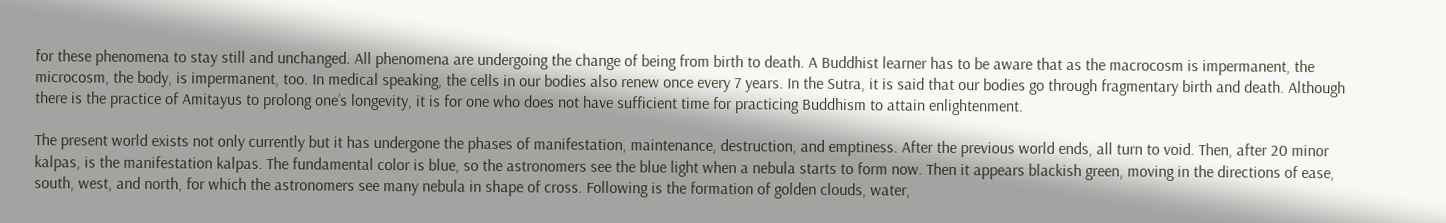for these phenomena to stay still and unchanged. All phenomena are undergoing the change of being from birth to death. A Buddhist learner has to be aware that as the macrocosm is impermanent, the microcosm, the body, is impermanent, too. In medical speaking, the cells in our bodies also renew once every 7 years. In the Sutra, it is said that our bodies go through fragmentary birth and death. Although there is the practice of Amitayus to prolong one’s longevity, it is for one who does not have sufficient time for practicing Buddhism to attain enlightenment.

The present world exists not only currently but it has undergone the phases of manifestation, maintenance, destruction, and emptiness. After the previous world ends, all turn to void. Then, after 20 minor kalpas, is the manifestation kalpas. The fundamental color is blue, so the astronomers see the blue light when a nebula starts to form now. Then it appears blackish green, moving in the directions of ease, south, west, and north, for which the astronomers see many nebula in shape of cross. Following is the formation of golden clouds, water,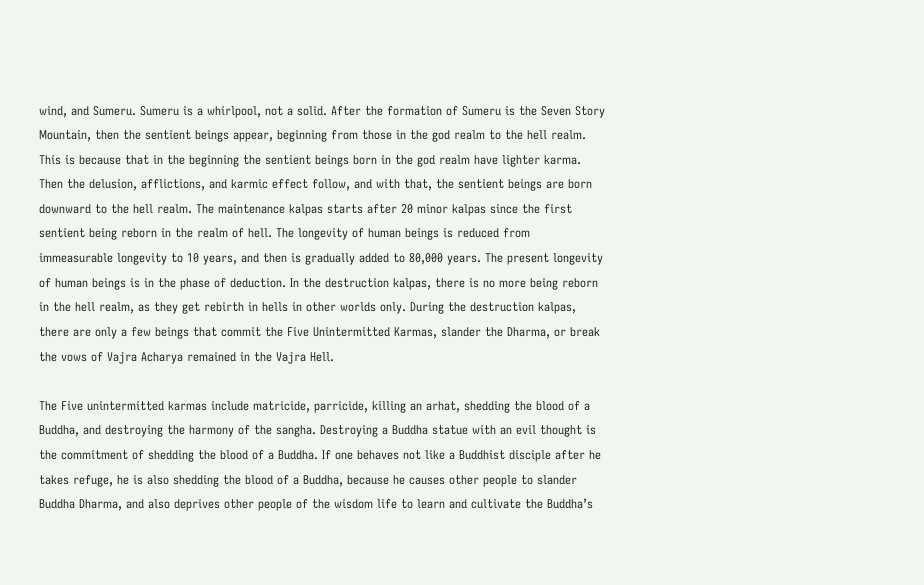wind, and Sumeru. Sumeru is a whirlpool, not a solid. After the formation of Sumeru is the Seven Story Mountain, then the sentient beings appear, beginning from those in the god realm to the hell realm. This is because that in the beginning the sentient beings born in the god realm have lighter karma. Then the delusion, afflictions, and karmic effect follow, and with that, the sentient beings are born downward to the hell realm. The maintenance kalpas starts after 20 minor kalpas since the first sentient being reborn in the realm of hell. The longevity of human beings is reduced from immeasurable longevity to 10 years, and then is gradually added to 80,000 years. The present longevity of human beings is in the phase of deduction. In the destruction kalpas, there is no more being reborn in the hell realm, as they get rebirth in hells in other worlds only. During the destruction kalpas, there are only a few beings that commit the Five Unintermitted Karmas, slander the Dharma, or break the vows of Vajra Acharya remained in the Vajra Hell.

The Five unintermitted karmas include matricide, parricide, killing an arhat, shedding the blood of a Buddha, and destroying the harmony of the sangha. Destroying a Buddha statue with an evil thought is the commitment of shedding the blood of a Buddha. If one behaves not like a Buddhist disciple after he takes refuge, he is also shedding the blood of a Buddha, because he causes other people to slander Buddha Dharma, and also deprives other people of the wisdom life to learn and cultivate the Buddha’s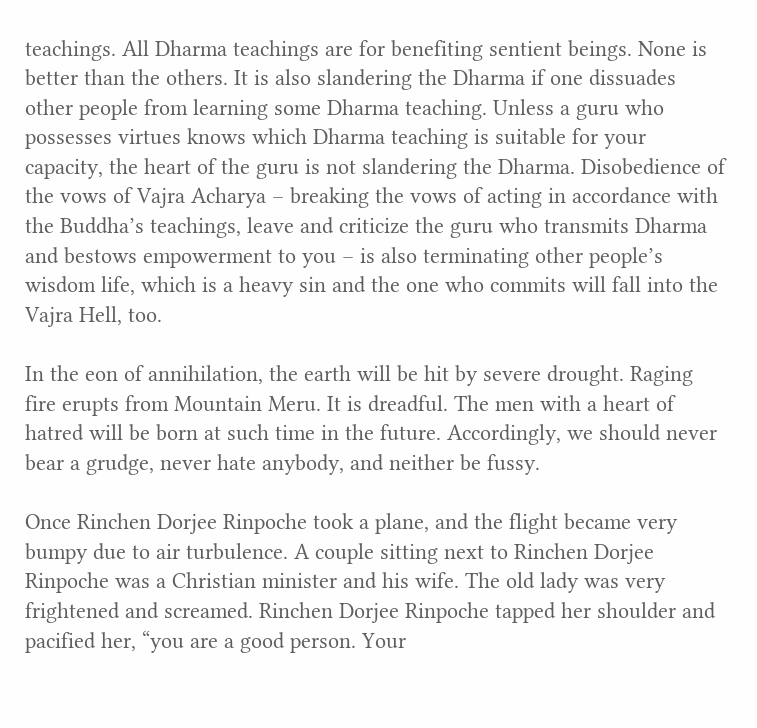teachings. All Dharma teachings are for benefiting sentient beings. None is better than the others. It is also slandering the Dharma if one dissuades other people from learning some Dharma teaching. Unless a guru who possesses virtues knows which Dharma teaching is suitable for your capacity, the heart of the guru is not slandering the Dharma. Disobedience of the vows of Vajra Acharya – breaking the vows of acting in accordance with the Buddha’s teachings, leave and criticize the guru who transmits Dharma and bestows empowerment to you – is also terminating other people’s wisdom life, which is a heavy sin and the one who commits will fall into the Vajra Hell, too.

In the eon of annihilation, the earth will be hit by severe drought. Raging fire erupts from Mountain Meru. It is dreadful. The men with a heart of hatred will be born at such time in the future. Accordingly, we should never bear a grudge, never hate anybody, and neither be fussy.

Once Rinchen Dorjee Rinpoche took a plane, and the flight became very bumpy due to air turbulence. A couple sitting next to Rinchen Dorjee Rinpoche was a Christian minister and his wife. The old lady was very frightened and screamed. Rinchen Dorjee Rinpoche tapped her shoulder and pacified her, “you are a good person. Your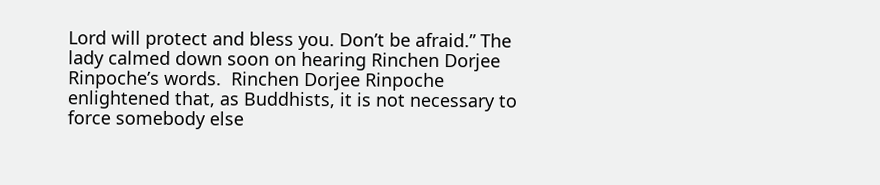Lord will protect and bless you. Don’t be afraid.” The lady calmed down soon on hearing Rinchen Dorjee Rinpoche’s words.  Rinchen Dorjee Rinpoche enlightened that, as Buddhists, it is not necessary to force somebody else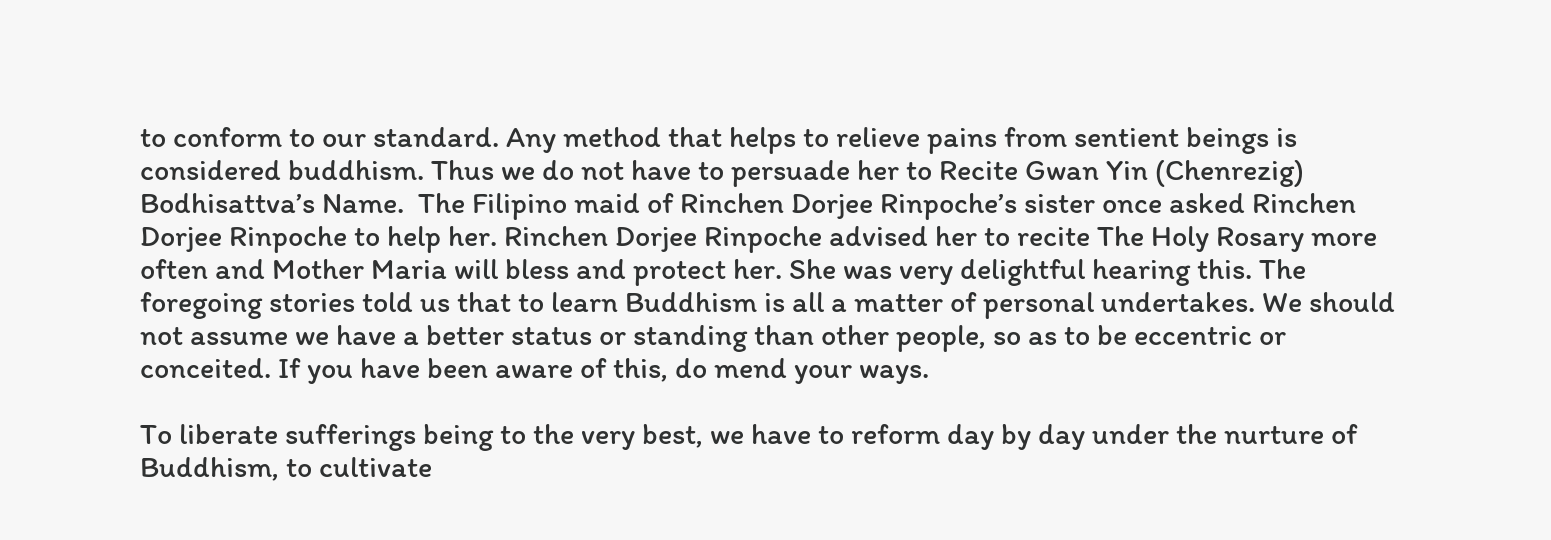to conform to our standard. Any method that helps to relieve pains from sentient beings is considered buddhism. Thus we do not have to persuade her to Recite Gwan Yin (Chenrezig) Bodhisattva’s Name.  The Filipino maid of Rinchen Dorjee Rinpoche’s sister once asked Rinchen Dorjee Rinpoche to help her. Rinchen Dorjee Rinpoche advised her to recite The Holy Rosary more often and Mother Maria will bless and protect her. She was very delightful hearing this. The foregoing stories told us that to learn Buddhism is all a matter of personal undertakes. We should not assume we have a better status or standing than other people, so as to be eccentric or conceited. If you have been aware of this, do mend your ways.

To liberate sufferings being to the very best, we have to reform day by day under the nurture of Buddhism, to cultivate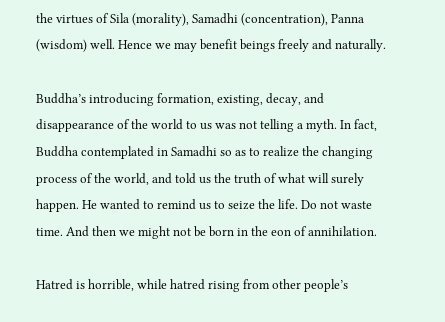the virtues of Sila (morality), Samadhi (concentration), Panna (wisdom) well. Hence we may benefit beings freely and naturally.

Buddha’s introducing formation, existing, decay, and disappearance of the world to us was not telling a myth. In fact, Buddha contemplated in Samadhi so as to realize the changing process of the world, and told us the truth of what will surely happen. He wanted to remind us to seize the life. Do not waste time. And then we might not be born in the eon of annihilation.

Hatred is horrible, while hatred rising from other people’s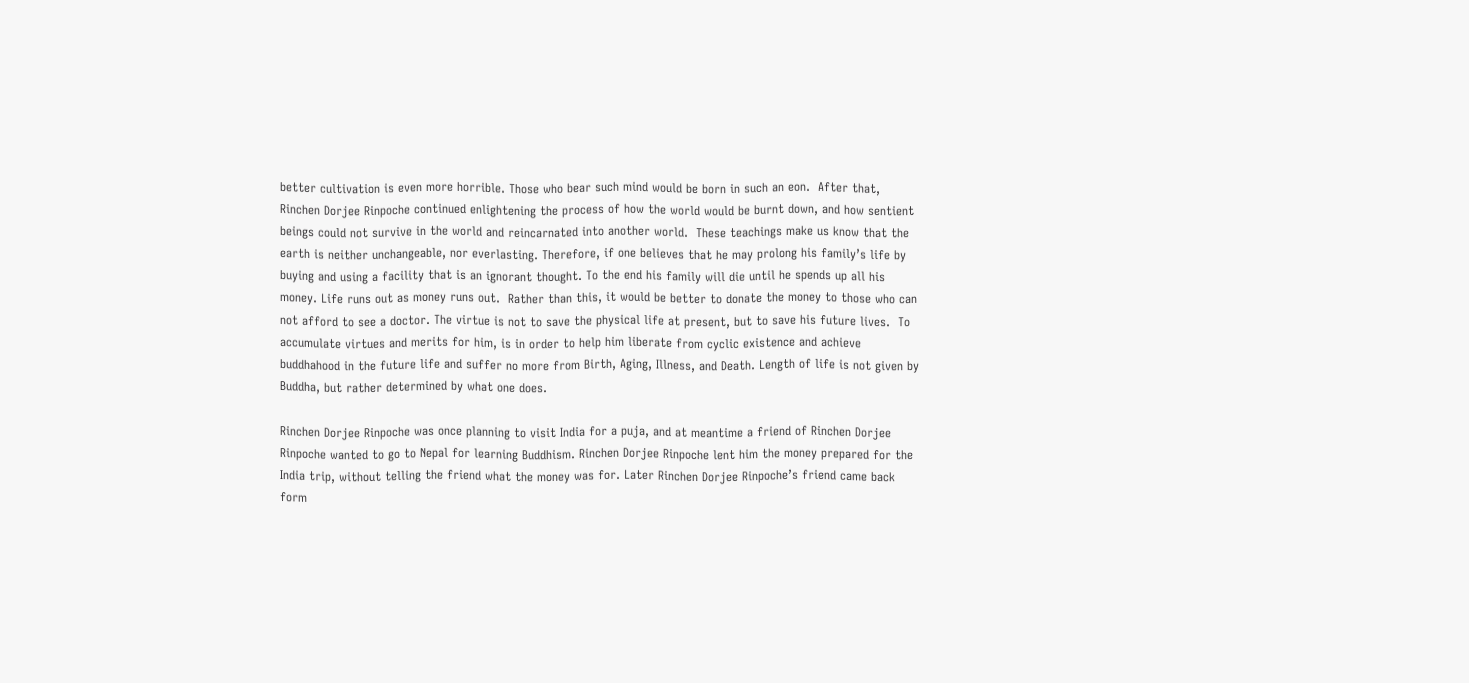better cultivation is even more horrible. Those who bear such mind would be born in such an eon.  After that, Rinchen Dorjee Rinpoche continued enlightening the process of how the world would be burnt down, and how sentient beings could not survive in the world and reincarnated into another world.  These teachings make us know that the earth is neither unchangeable, nor everlasting. Therefore, if one believes that he may prolong his family’s life by buying and using a facility that is an ignorant thought. To the end his family will die until he spends up all his money. Life runs out as money runs out.  Rather than this, it would be better to donate the money to those who can not afford to see a doctor. The virtue is not to save the physical life at present, but to save his future lives.  To accumulate virtues and merits for him, is in order to help him liberate from cyclic existence and achieve buddhahood in the future life and suffer no more from Birth, Aging, Illness, and Death. Length of life is not given by Buddha, but rather determined by what one does.

Rinchen Dorjee Rinpoche was once planning to visit India for a puja, and at meantime a friend of Rinchen Dorjee Rinpoche wanted to go to Nepal for learning Buddhism. Rinchen Dorjee Rinpoche lent him the money prepared for the India trip, without telling the friend what the money was for. Later Rinchen Dorjee Rinpoche’s friend came back form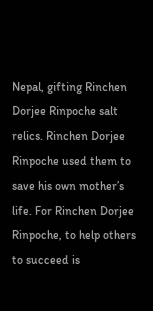Nepal, gifting Rinchen Dorjee Rinpoche salt relics. Rinchen Dorjee Rinpoche used them to save his own mother’s life. For Rinchen Dorjee Rinpoche, to help others to succeed is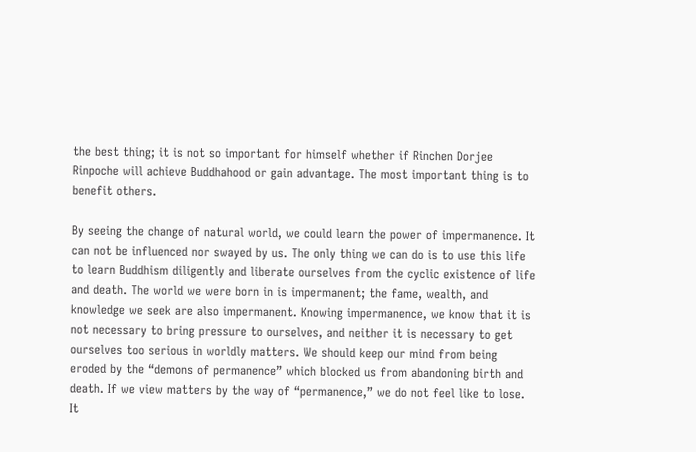the best thing; it is not so important for himself whether if Rinchen Dorjee Rinpoche will achieve Buddhahood or gain advantage. The most important thing is to benefit others.

By seeing the change of natural world, we could learn the power of impermanence. It can not be influenced nor swayed by us. The only thing we can do is to use this life to learn Buddhism diligently and liberate ourselves from the cyclic existence of life and death. The world we were born in is impermanent; the fame, wealth, and knowledge we seek are also impermanent. Knowing impermanence, we know that it is not necessary to bring pressure to ourselves, and neither it is necessary to get ourselves too serious in worldly matters. We should keep our mind from being eroded by the “demons of permanence” which blocked us from abandoning birth and death. If we view matters by the way of “permanence,” we do not feel like to lose. It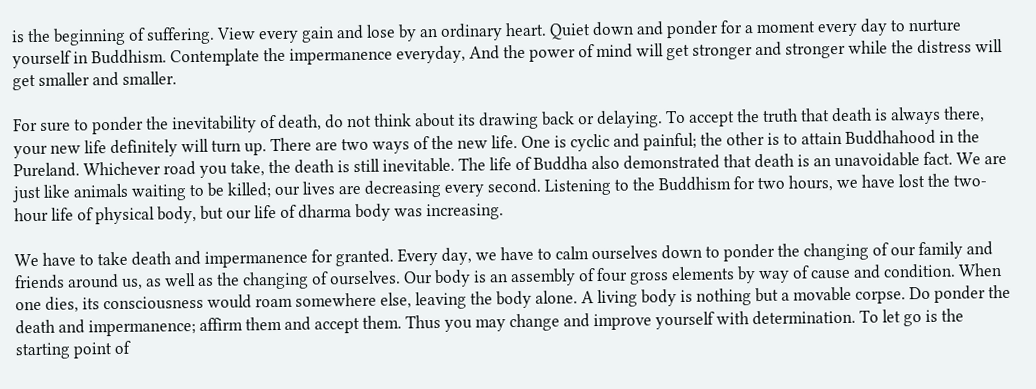is the beginning of suffering. View every gain and lose by an ordinary heart. Quiet down and ponder for a moment every day to nurture yourself in Buddhism. Contemplate the impermanence everyday, And the power of mind will get stronger and stronger while the distress will get smaller and smaller.

For sure to ponder the inevitability of death, do not think about its drawing back or delaying. To accept the truth that death is always there, your new life definitely will turn up. There are two ways of the new life. One is cyclic and painful; the other is to attain Buddhahood in the Pureland. Whichever road you take, the death is still inevitable. The life of Buddha also demonstrated that death is an unavoidable fact. We are just like animals waiting to be killed; our lives are decreasing every second. Listening to the Buddhism for two hours, we have lost the two-hour life of physical body, but our life of dharma body was increasing.

We have to take death and impermanence for granted. Every day, we have to calm ourselves down to ponder the changing of our family and friends around us, as well as the changing of ourselves. Our body is an assembly of four gross elements by way of cause and condition. When one dies, its consciousness would roam somewhere else, leaving the body alone. A living body is nothing but a movable corpse. Do ponder the death and impermanence; affirm them and accept them. Thus you may change and improve yourself with determination. To let go is the starting point of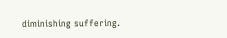diminishing suffering.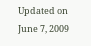Updated on June 7, 2009